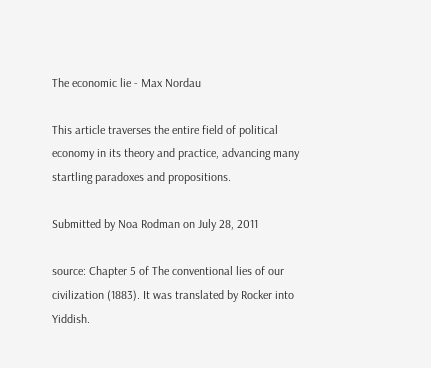The economic lie - Max Nordau

This article traverses the entire field of political economy in its theory and practice, advancing many startling paradoxes and propositions.

Submitted by Noa Rodman on July 28, 2011

source: Chapter 5 of The conventional lies of our civilization (1883). It was translated by Rocker into Yiddish.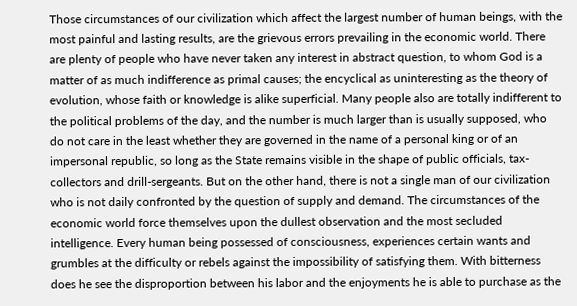Those circumstances of our civilization which affect the largest number of human beings, with the most painful and lasting results, are the grievous errors prevailing in the economic world. There are plenty of people who have never taken any interest in abstract question, to whom God is a matter of as much indifference as primal causes; the encyclical as uninteresting as the theory of evolution, whose faith or knowledge is alike superficial. Many people also are totally indifferent to the political problems of the day, and the number is much larger than is usually supposed, who do not care in the least whether they are governed in the name of a personal king or of an impersonal republic, so long as the State remains visible in the shape of public officials, tax-collectors and drill-sergeants. But on the other hand, there is not a single man of our civilization who is not daily confronted by the question of supply and demand. The circumstances of the economic world force themselves upon the dullest observation and the most secluded intelligence. Every human being possessed of consciousness, experiences certain wants and grumbles at the difficulty or rebels against the impossibility of satisfying them. With bitterness does he see the disproportion between his labor and the enjoyments he is able to purchase as the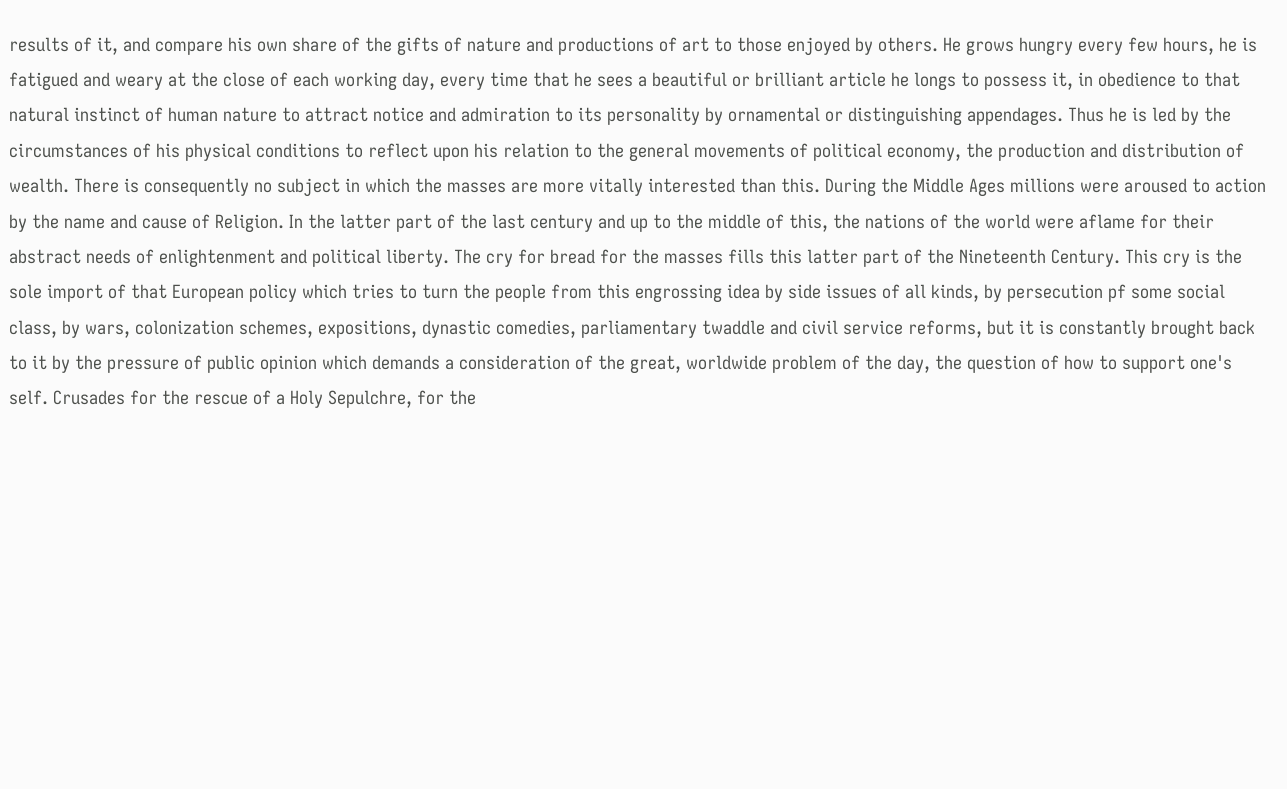results of it, and compare his own share of the gifts of nature and productions of art to those enjoyed by others. He grows hungry every few hours, he is fatigued and weary at the close of each working day, every time that he sees a beautiful or brilliant article he longs to possess it, in obedience to that natural instinct of human nature to attract notice and admiration to its personality by ornamental or distinguishing appendages. Thus he is led by the circumstances of his physical conditions to reflect upon his relation to the general movements of political economy, the production and distribution of wealth. There is consequently no subject in which the masses are more vitally interested than this. During the Middle Ages millions were aroused to action by the name and cause of Religion. In the latter part of the last century and up to the middle of this, the nations of the world were aflame for their abstract needs of enlightenment and political liberty. The cry for bread for the masses fills this latter part of the Nineteenth Century. This cry is the sole import of that European policy which tries to turn the people from this engrossing idea by side issues of all kinds, by persecution pf some social class, by wars, colonization schemes, expositions, dynastic comedies, parliamentary twaddle and civil service reforms, but it is constantly brought back to it by the pressure of public opinion which demands a consideration of the great, worldwide problem of the day, the question of how to support one's self. Crusades for the rescue of a Holy Sepulchre, for the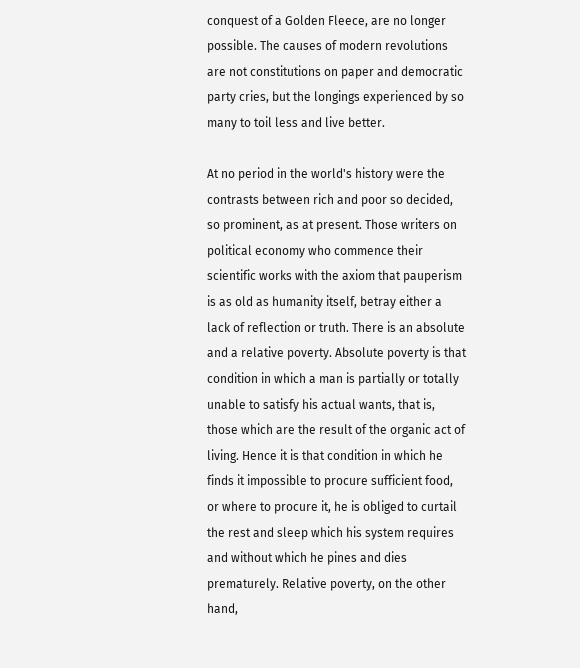conquest of a Golden Fleece, are no longer possible. The causes of modern revolutions are not constitutions on paper and democratic party cries, but the longings experienced by so many to toil less and live better.

At no period in the world's history were the contrasts between rich and poor so decided, so prominent, as at present. Those writers on political economy who commence their scientific works with the axiom that pauperism is as old as humanity itself, betray either a lack of reflection or truth. There is an absolute and a relative poverty. Absolute poverty is that condition in which a man is partially or totally unable to satisfy his actual wants, that is, those which are the result of the organic act of living. Hence it is that condition in which he finds it impossible to procure sufficient food, or where to procure it, he is obliged to curtail the rest and sleep which his system requires and without which he pines and dies prematurely. Relative poverty, on the other hand,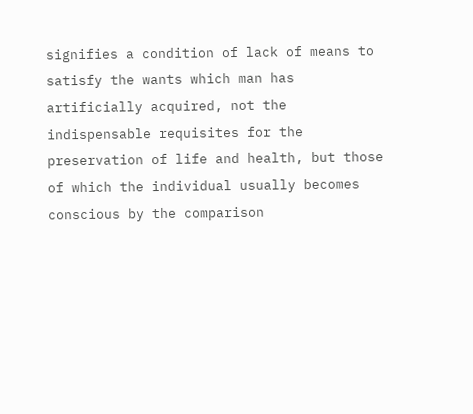signifies a condition of lack of means to satisfy the wants which man has artificially acquired, not the indispensable requisites for the preservation of life and health, but those of which the individual usually becomes conscious by the comparison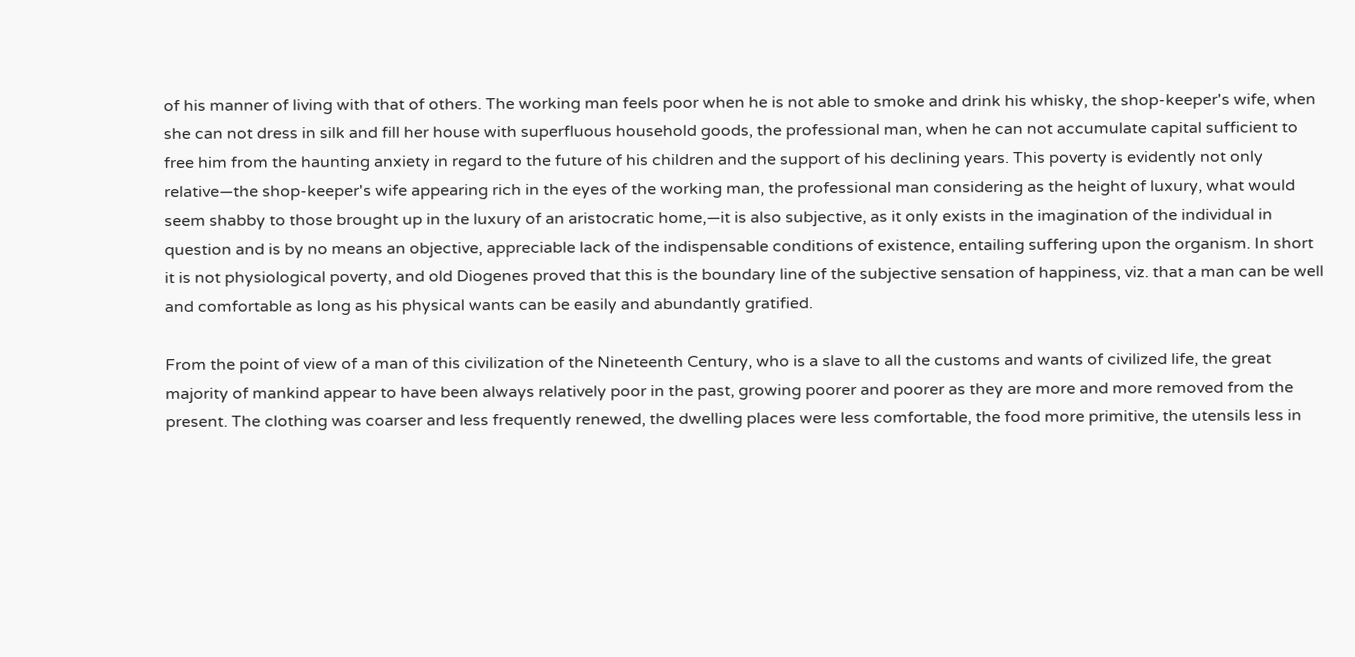of his manner of living with that of others. The working man feels poor when he is not able to smoke and drink his whisky, the shop-keeper's wife, when she can not dress in silk and fill her house with superfluous household goods, the professional man, when he can not accumulate capital sufficient to free him from the haunting anxiety in regard to the future of his children and the support of his declining years. This poverty is evidently not only relative—the shop-keeper's wife appearing rich in the eyes of the working man, the professional man considering as the height of luxury, what would seem shabby to those brought up in the luxury of an aristocratic home,—it is also subjective, as it only exists in the imagination of the individual in question and is by no means an objective, appreciable lack of the indispensable conditions of existence, entailing suffering upon the organism. In short it is not physiological poverty, and old Diogenes proved that this is the boundary line of the subjective sensation of happiness, viz. that a man can be well and comfortable as long as his physical wants can be easily and abundantly gratified.

From the point of view of a man of this civilization of the Nineteenth Century, who is a slave to all the customs and wants of civilized life, the great majority of mankind appear to have been always relatively poor in the past, growing poorer and poorer as they are more and more removed from the present. The clothing was coarser and less frequently renewed, the dwelling places were less comfortable, the food more primitive, the utensils less in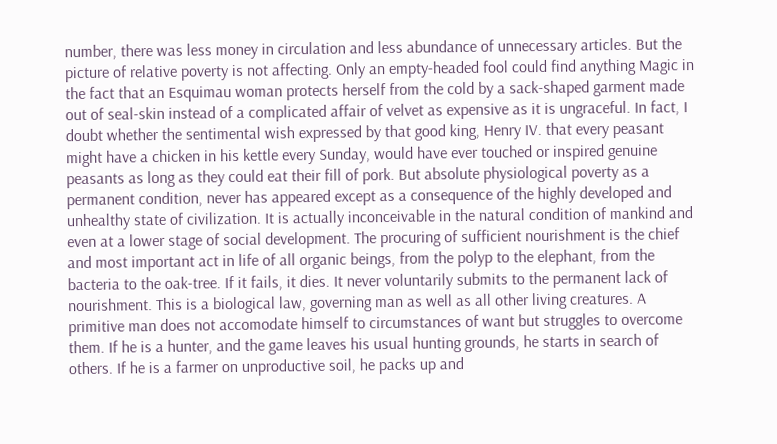number, there was less money in circulation and less abundance of unnecessary articles. But the picture of relative poverty is not affecting. Only an empty-headed fool could find anything Magic in the fact that an Esquimau woman protects herself from the cold by a sack-shaped garment made out of seal-skin instead of a complicated affair of velvet as expensive as it is ungraceful. In fact, I doubt whether the sentimental wish expressed by that good king, Henry IV. that every peasant might have a chicken in his kettle every Sunday, would have ever touched or inspired genuine peasants as long as they could eat their fill of pork. But absolute physiological poverty as a permanent condition, never has appeared except as a consequence of the highly developed and unhealthy state of civilization. It is actually inconceivable in the natural condition of mankind and even at a lower stage of social development. The procuring of sufficient nourishment is the chief and most important act in life of all organic beings, from the polyp to the elephant, from the bacteria to the oak-tree. If it fails, it dies. It never voluntarily submits to the permanent lack of nourishment. This is a biological law, governing man as well as all other living creatures. A primitive man does not accomodate himself to circumstances of want but struggles to overcome them. If he is a hunter, and the game leaves his usual hunting grounds, he starts in search of others. If he is a farmer on unproductive soil, he packs up and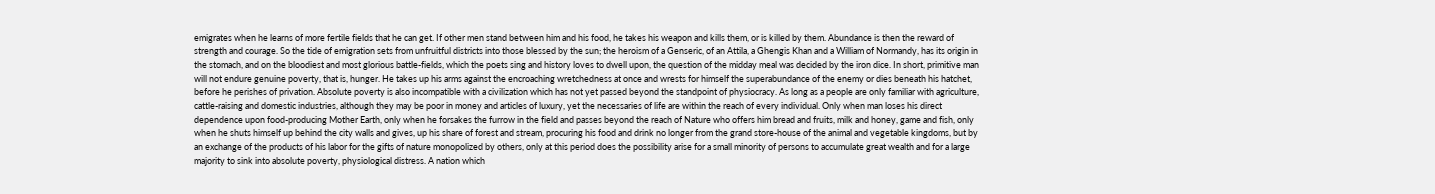emigrates when he learns of more fertile fields that he can get. If other men stand between him and his food, he takes his weapon and kills them, or is killed by them. Abundance is then the reward of strength and courage. So the tide of emigration sets from unfruitful districts into those blessed by the sun; the heroism of a Genseric, of an Attila, a Ghengis Khan and a William of Normandy, has its origin in the stomach, and on the bloodiest and most glorious battle-fields, which the poets sing and history loves to dwell upon, the question of the midday meal was decided by the iron dice. In short, primitive man will not endure genuine poverty, that is, hunger. He takes up his arms against the encroaching wretchedness at once and wrests for himself the superabundance of the enemy or dies beneath his hatchet, before he perishes of privation. Absolute poverty is also incompatible with a civilization which has not yet passed beyond the standpoint of physiocracy. As long as a people are only familiar with agriculture, cattle-raising and domestic industries, although they may be poor in money and articles of luxury, yet the necessaries of life are within the reach of every individual. Only when man loses his direct dependence upon food-producing Mother Earth, only when he forsakes the furrow in the field and passes beyond the reach of Nature who offers him bread and fruits, milk and honey, game and fish, only when he shuts himself up behind the city walls and gives, up his share of forest and stream, procuring his food and drink no longer from the grand store-house of the animal and vegetable kingdoms, but by an exchange of the products of his labor for the gifts of nature monopolized by others, only at this period does the possibility arise for a small minority of persons to accumulate great wealth and for a large majority to sink into absolute poverty, physiological distress. A nation which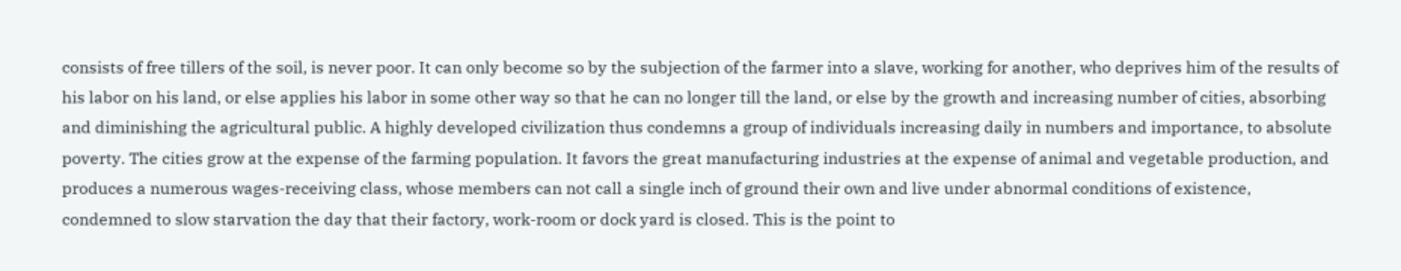consists of free tillers of the soil, is never poor. It can only become so by the subjection of the farmer into a slave, working for another, who deprives him of the results of his labor on his land, or else applies his labor in some other way so that he can no longer till the land, or else by the growth and increasing number of cities, absorbing and diminishing the agricultural public. A highly developed civilization thus condemns a group of individuals increasing daily in numbers and importance, to absolute poverty. The cities grow at the expense of the farming population. It favors the great manufacturing industries at the expense of animal and vegetable production, and produces a numerous wages-receiving class, whose members can not call a single inch of ground their own and live under abnormal conditions of existence, condemned to slow starvation the day that their factory, work-room or dock yard is closed. This is the point to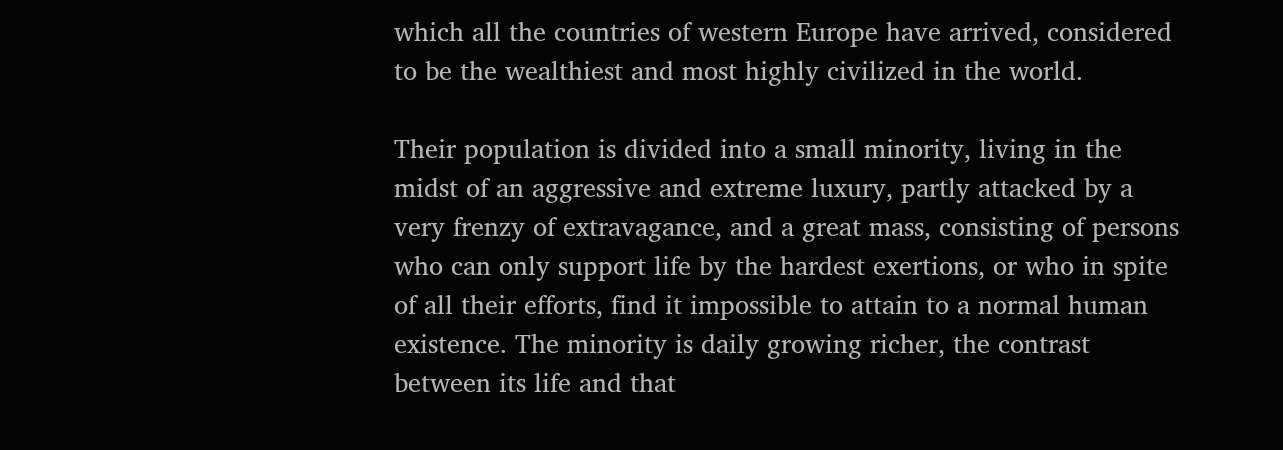which all the countries of western Europe have arrived, considered to be the wealthiest and most highly civilized in the world.

Their population is divided into a small minority, living in the midst of an aggressive and extreme luxury, partly attacked by a very frenzy of extravagance, and a great mass, consisting of persons who can only support life by the hardest exertions, or who in spite of all their efforts, find it impossible to attain to a normal human existence. The minority is daily growing richer, the contrast between its life and that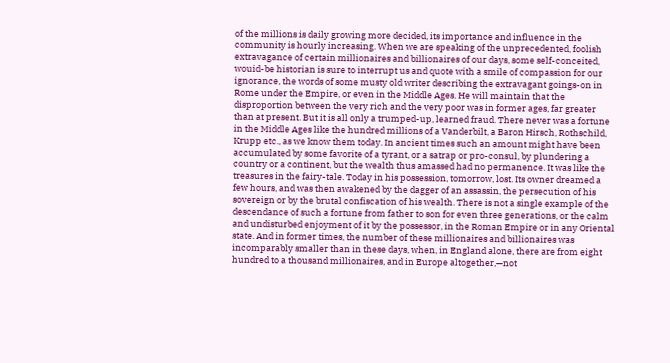of the millions is daily growing more decided, its importance and influence in the community is hourly increasing. When we are speaking of the unprecedented, foolish extravagance of certain millionaires and billionaires of our days, some self-conceited, wouid-be historian is sure to interrupt us and quote with a smile of compassion for our ignorance, the words of some musty old writer describing the extravagant goings-on in Rome under the Empire, or even in the Middle Ages. He will maintain that the disproportion between the very rich and the very poor was in former ages, far greater than at present. But it is all only a trumped-up, learned fraud. There never was a fortune in the Middle Ages like the hundred millions of a Vanderbilt, a Baron Hirsch, Rothschild, Krupp etc., as we know them today. In ancient times such an amount might have been accumulated by some favorite of a tyrant, or a satrap or pro-consul, by plundering a country or a continent, but the wealth thus amassed had no permanence. It was like the treasures in the fairy-tale. Today in his possession, tomorrow, lost. Its owner dreamed a few hours, and was then awakened by the dagger of an assassin, the persecution of his sovereign or by the brutal confiscation of his wealth. There is not a single example of the descendance of such a fortune from father to son for even three generations, or the calm and undisturbed enjoyment of it by the possessor, in the Roman Empire or in any Oriental state. And in former times, the number of these millionaires and billionaires was incomparably smaller than in these days, when, in England alone, there are from eight hundred to a thousand millionaires, and in Europe altogether,—not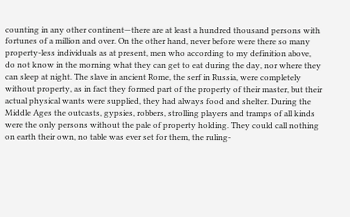counting in any other continent—there are at least a hundred thousand persons with fortunes of a million and over. On the other hand, never before were there so many property-less individuals as at present, men who according to my definition above, do not know in the morning what they can get to eat during the day, nor where they can sleep at night. The slave in ancient Rome, the serf in Russia, were completely without property, as in fact they formed part of the property of their master, but their actual physical wants were supplied, they had always food and shelter. During the Middle Ages the outcasts, gypsies, robbers, strolling players and tramps of all kinds were the only persons without the pale of property holding. They could call nothing on earth their own, no table was ever set for them, the ruling-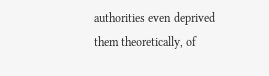authorities even deprived them theoretically, of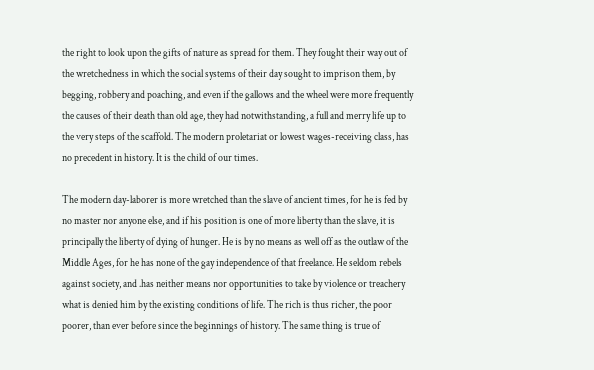the right to look upon the gifts of nature as spread for them. They fought their way out of the wretchedness in which the social systems of their day sought to imprison them, by begging, robbery and poaching, and even if the gallows and the wheel were more frequently the causes of their death than old age, they had notwithstanding, a full and merry life up to the very steps of the scaffold. The modern proletariat or lowest wages-receiving class, has no precedent in history. It is the child of our times.

The modern day-laborer is more wretched than the slave of ancient times, for he is fed by no master nor anyone else, and if his position is one of more liberty than the slave, it is principally the liberty of dying of hunger. He is by no means as well off as the outlaw of the Middle Ages, for he has none of the gay independence of that freelance. He seldom rebels against society, and .has neither means nor opportunities to take by violence or treachery what is denied him by the existing conditions of life. The rich is thus richer, the poor poorer, than ever before since the beginnings of history. The same thing is true of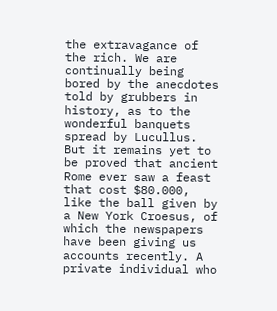the extravagance of the rich. We are continually being bored by the anecdotes told by grubbers in history, as to the wonderful banquets spread by Lucullus. But it remains yet to be proved that ancient Rome ever saw a feast that cost $80.000, like the ball given by a New York Croesus, of which the newspapers have been giving us accounts recently. A private individual who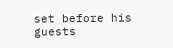set before his guests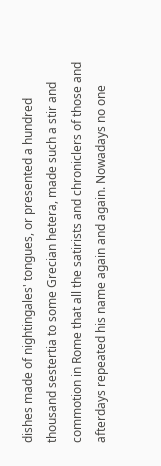dishes made of nightingales' tongues, or presented a hundred thousand sestertia to some Grecian hetera, made such a stir and commotion in Rome that all the satirists and chroniclers of those and afterdays repeated his name again and again. Nowadays no one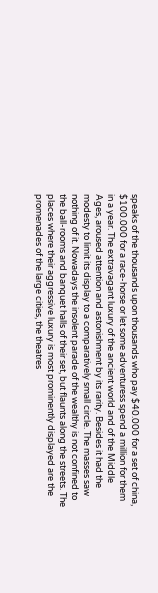speaks of the thousands upon thousands who pay $40.000 for a set of china, $100.000 for a race-horse or let some adventuress spend a million for them in a year. The extravagant luxury of the ancient world and of the Middle Ages, aroused attention and astonishment by its rarity. Besides it had the modesty to limit its display to a comparatively small circle. The masses saw nothing of it. Nowadays the insolent parade of the wealthy is not confined to the ball-rooms and banquet halls of their set, but flaunts along the streets. The places where their aggressive luxury is most prominently displayed are the promenades of the large cities, the theatres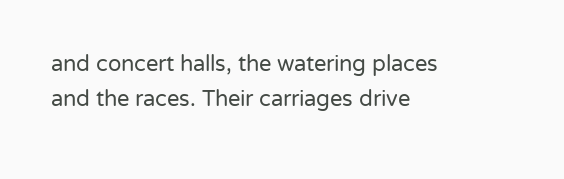and concert halls, the watering places and the races. Their carriages drive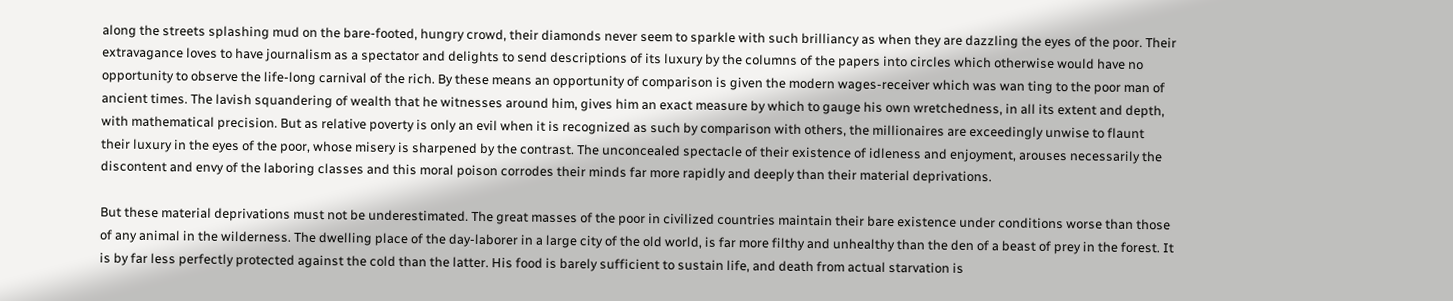along the streets splashing mud on the bare-footed, hungry crowd, their diamonds never seem to sparkle with such brilliancy as when they are dazzling the eyes of the poor. Their extravagance loves to have journalism as a spectator and delights to send descriptions of its luxury by the columns of the papers into circles which otherwise would have no opportunity to observe the life-long carnival of the rich. By these means an opportunity of comparison is given the modern wages-receiver which was wan ting to the poor man of ancient times. The lavish squandering of wealth that he witnesses around him, gives him an exact measure by which to gauge his own wretchedness, in all its extent and depth, with mathematical precision. But as relative poverty is only an evil when it is recognized as such by comparison with others, the millionaires are exceedingly unwise to flaunt their luxury in the eyes of the poor, whose misery is sharpened by the contrast. The unconcealed spectacle of their existence of idleness and enjoyment, arouses necessarily the discontent and envy of the laboring classes and this moral poison corrodes their minds far more rapidly and deeply than their material deprivations.

But these material deprivations must not be underestimated. The great masses of the poor in civilized countries maintain their bare existence under conditions worse than those of any animal in the wilderness. The dwelling place of the day-laborer in a large city of the old world, is far more filthy and unhealthy than the den of a beast of prey in the forest. It is by far less perfectly protected against the cold than the latter. His food is barely sufficient to sustain life, and death from actual starvation is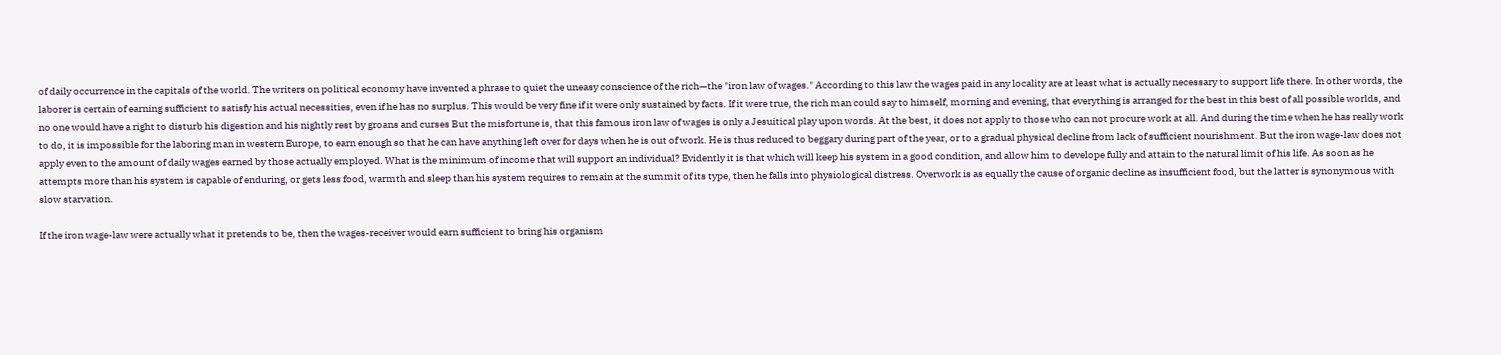of daily occurrence in the capitals of the world. The writers on political economy have invented a phrase to quiet the uneasy conscience of the rich—the "iron law of wages." According to this law the wages paid in any locality are at least what is actually necessary to support life there. In other words, the laborer is certain of earning sufficient to satisfy his actual necessities, even if he has no surplus. This would be very fine if it were only sustained by facts. If it were true, the rich man could say to himself, morning and evening, that everything is arranged for the best in this best of all possible worlds, and no one would have a right to disturb his digestion and his nightly rest by groans and curses But the misfortune is, that this famous iron law of wages is only a Jesuitical play upon words. At the best, it does not apply to those who can not procure work at all. And during the time when he has really work to do, it is impossible for the laboring man in western Europe, to earn enough so that he can have anything left over for days when he is out of work. He is thus reduced to beggary during part of the year, or to a gradual physical decline from lack of sufficient nourishment. But the iron wage-law does not apply even to the amount of daily wages earned by those actually employed. What is the minimum of income that will support an individual? Evidently it is that which will keep his system in a good condition, and allow him to develope fully and attain to the natural limit of his life. As soon as he attempts more than his system is capable of enduring, or gets less food, warmth and sleep than his system requires to remain at the summit of its type, then he falls into physiological distress. Overwork is as equally the cause of organic decline as insufficient food, but the latter is synonymous with slow starvation.

If the iron wage-law were actually what it pretends to be, then the wages-receiver would earn sufficient to bring his organism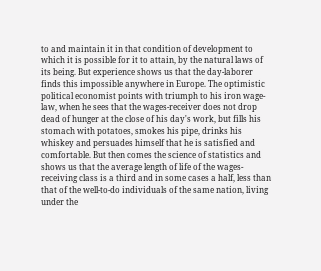to and maintain it in that condition of development to which it is possible for it to attain, by the natural laws of its being. But experience shows us that the day-laborer finds this impossible anywhere in Europe. The optimistic political economist points with triumph to his iron wage-law, when he sees that the wages-receiver does not drop dead of hunger at the close of his day's work, but fills his stomach with potatoes, smokes his pipe, drinks his whiskey and persuades himself that he is satisfied and comfortable. But then comes the science of statistics and shows us that the average length of life of the wages-receiving class is a third and in some cases a half, less than that of the well-to-do individuals of the same nation, living under the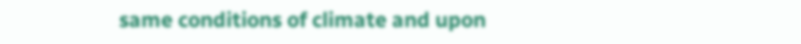same conditions of climate and upon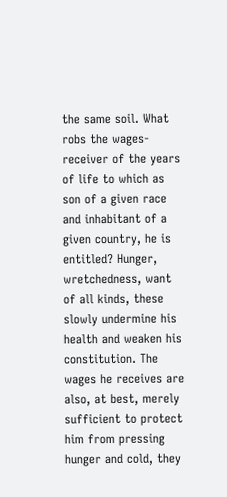the same soil. What robs the wages-receiver of the years of life to which as son of a given race and inhabitant of a given country, he is entitled? Hunger, wretchedness, want of all kinds, these slowly undermine his health and weaken his constitution. The wages he receives are also, at best, merely sufficient to protect him from pressing hunger and cold, they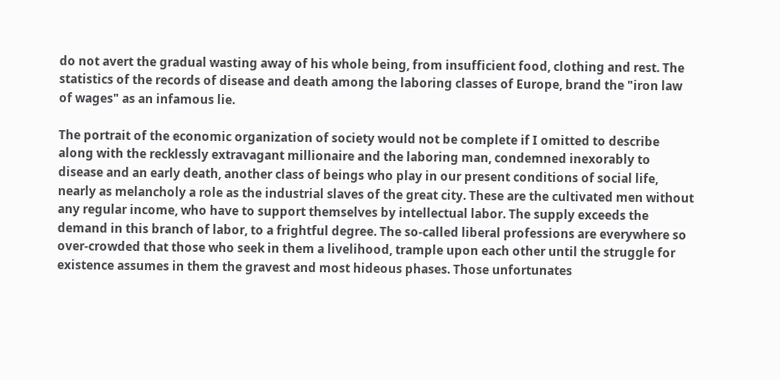do not avert the gradual wasting away of his whole being, from insufficient food, clothing and rest. The statistics of the records of disease and death among the laboring classes of Europe, brand the "iron law of wages" as an infamous lie.

The portrait of the economic organization of society would not be complete if I omitted to describe along with the recklessly extravagant millionaire and the laboring man, condemned inexorably to disease and an early death, another class of beings who play in our present conditions of social life, nearly as melancholy a role as the industrial slaves of the great city. These are the cultivated men without any regular income, who have to support themselves by intellectual labor. The supply exceeds the demand in this branch of labor, to a frightful degree. The so-called liberal professions are everywhere so over-crowded that those who seek in them a livelihood, trample upon each other until the struggle for existence assumes in them the gravest and most hideous phases. Those unfortunates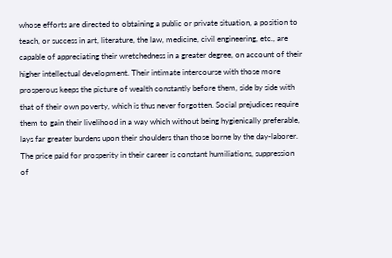whose efforts are directed to obtaining a public or private situation, a position to teach, or success in art, literature, the law, medicine, civil engineering, etc., are capable of appreciating their wretchedness in a greater degree, on account of their higher intellectual development. Their intimate intercourse with those more prosperous keeps the picture of wealth constantly before them, side by side with that of their own poverty, which is thus never forgotten. Social prejudices require them to gain their livelihood in a way which without being hygienically preferable, lays far greater burdens upon their shoulders than those borne by the day-laborer. The price paid for prosperity in their career is constant humiliations, suppression of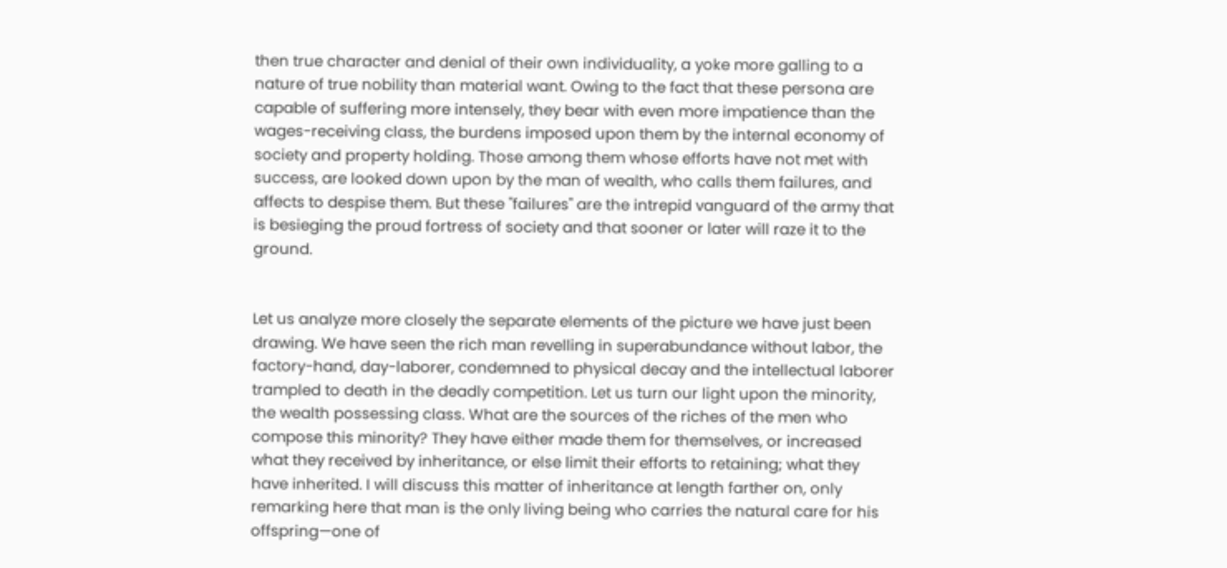then true character and denial of their own individuality, a yoke more galling to a nature of true nobility than material want. Owing to the fact that these persona are capable of suffering more intensely, they bear with even more impatience than the wages-receiving class, the burdens imposed upon them by the internal economy of society and property holding. Those among them whose efforts have not met with success, are looked down upon by the man of wealth, who calls them failures, and affects to despise them. But these "failures" are the intrepid vanguard of the army that is besieging the proud fortress of society and that sooner or later will raze it to the ground.


Let us analyze more closely the separate elements of the picture we have just been drawing. We have seen the rich man revelling in superabundance without labor, the factory-hand, day-laborer, condemned to physical decay and the intellectual laborer trampled to death in the deadly competition. Let us turn our light upon the minority, the wealth possessing class. What are the sources of the riches of the men who compose this minority? They have either made them for themselves, or increased what they received by inheritance, or else limit their efforts to retaining; what they have inherited. I will discuss this matter of inheritance at length farther on, only remarking here that man is the only living being who carries the natural care for his offspring—one of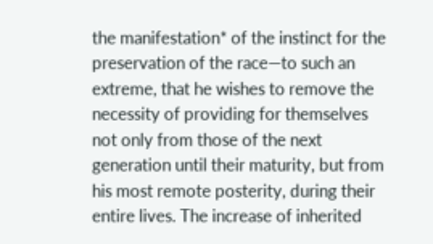the manifestation* of the instinct for the preservation of the race—to such an extreme, that he wishes to remove the necessity of providing for themselves not only from those of the next generation until their maturity, but from his most remote posterity, during their entire lives. The increase of inherited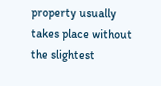property usually takes place without the slightest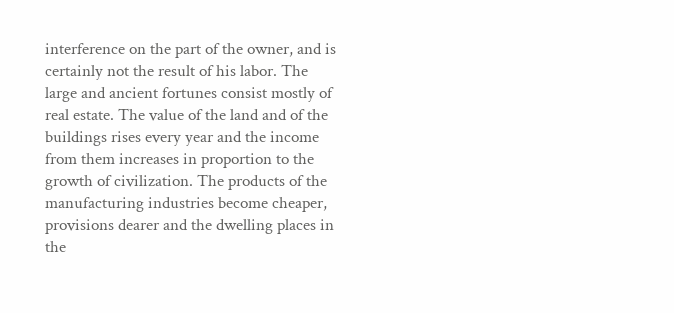interference on the part of the owner, and is certainly not the result of his labor. The large and ancient fortunes consist mostly of real estate. The value of the land and of the buildings rises every year and the income from them increases in proportion to the growth of civilization. The products of the manufacturing industries become cheaper, provisions dearer and the dwelling places in the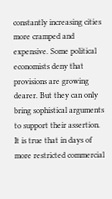constantly increasing cities more cramped and expensive. Some political economists deny that provisions are growing dearer. But they can only bring sophistical arguments to support their assertion. It is true that in days of more restricted commercial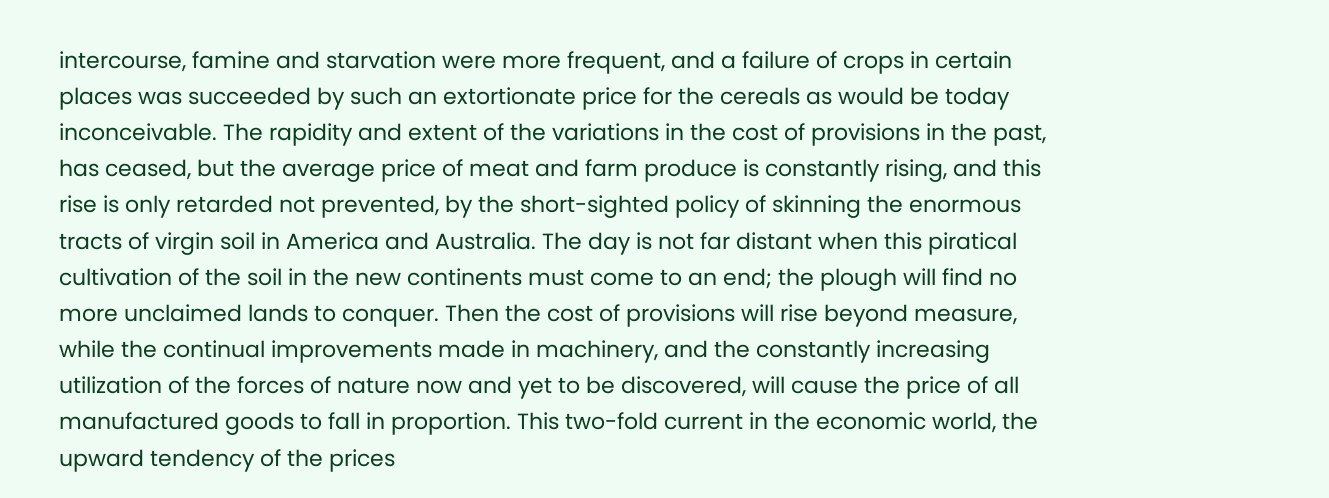intercourse, famine and starvation were more frequent, and a failure of crops in certain places was succeeded by such an extortionate price for the cereals as would be today inconceivable. The rapidity and extent of the variations in the cost of provisions in the past, has ceased, but the average price of meat and farm produce is constantly rising, and this rise is only retarded not prevented, by the short-sighted policy of skinning the enormous tracts of virgin soil in America and Australia. The day is not far distant when this piratical cultivation of the soil in the new continents must come to an end; the plough will find no more unclaimed lands to conquer. Then the cost of provisions will rise beyond measure, while the continual improvements made in machinery, and the constantly increasing utilization of the forces of nature now and yet to be discovered, will cause the price of all manufactured goods to fall in proportion. This two-fold current in the economic world, the upward tendency of the prices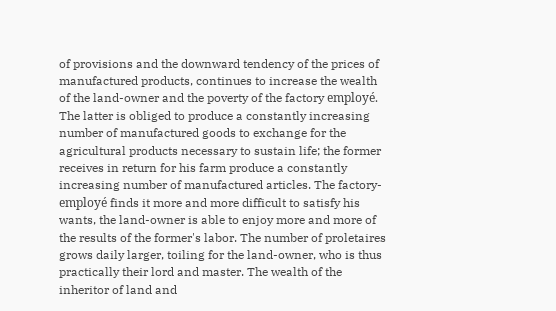of provisions and the downward tendency of the prices of manufactured products, continues to increase the wealth of the land-owner and the poverty of the factory employé. The latter is obliged to produce a constantly increasing number of manufactured goods to exchange for the agricultural products necessary to sustain life; the former receives in return for his farm produce a constantly increasing number of manufactured articles. The factory-employé finds it more and more difficult to satisfy his wants, the land-owner is able to enjoy more and more of the results of the former's labor. The number of proletaires grows daily larger, toiling for the land-owner, who is thus practically their lord and master. The wealth of the inheritor of land and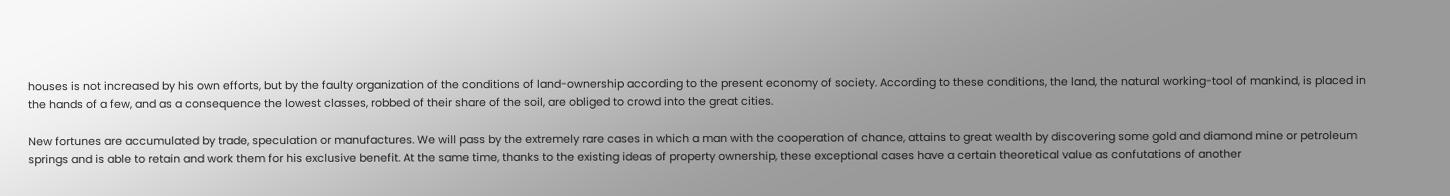houses is not increased by his own efforts, but by the faulty organization of the conditions of land-ownership according to the present economy of society. According to these conditions, the land, the natural working-tool of mankind, is placed in the hands of a few, and as a consequence the lowest classes, robbed of their share of the soil, are obliged to crowd into the great cities.

New fortunes are accumulated by trade, speculation or manufactures. We will pass by the extremely rare cases in which a man with the cooperation of chance, attains to great wealth by discovering some gold and diamond mine or petroleum springs and is able to retain and work them for his exclusive benefit. At the same time, thanks to the existing ideas of property ownership, these exceptional cases have a certain theoretical value as confutations of another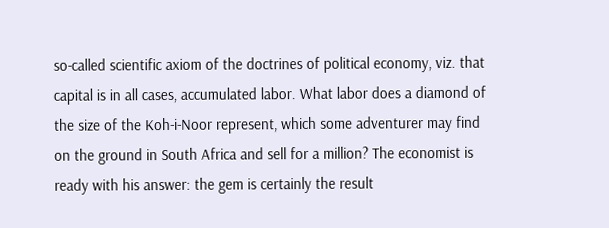so-called scientific axiom of the doctrines of political economy, viz. that capital is in all cases, accumulated labor. What labor does a diamond of the size of the Koh-i-Noor represent, which some adventurer may find on the ground in South Africa and sell for a million? The economist is ready with his answer: the gem is certainly the result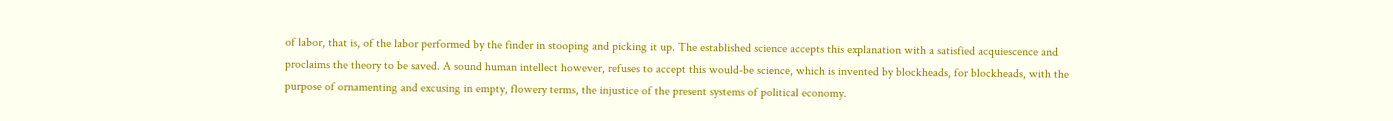of labor, that is, of the labor performed by the finder in stooping and picking it up. The established science accepts this explanation with a satisfied acquiescence and proclaims the theory to be saved. A sound human intellect however, refuses to accept this would-be science, which is invented by blockheads, for blockheads, with the purpose of ornamenting and excusing in empty, flowery terms, the injustice of the present systems of political economy.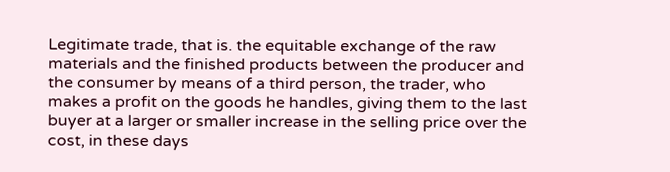Legitimate trade, that is. the equitable exchange of the raw materials and the finished products between the producer and the consumer by means of a third person, the trader, who makes a profit on the goods he handles, giving them to the last buyer at a larger or smaller increase in the selling price over the cost, in these days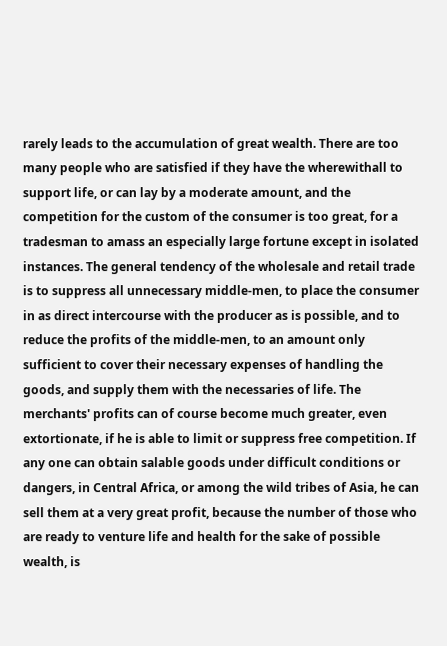rarely leads to the accumulation of great wealth. There are too many people who are satisfied if they have the wherewithall to support life, or can lay by a moderate amount, and the competition for the custom of the consumer is too great, for a tradesman to amass an especially large fortune except in isolated instances. The general tendency of the wholesale and retail trade is to suppress all unnecessary middle-men, to place the consumer in as direct intercourse with the producer as is possible, and to reduce the profits of the middle-men, to an amount only sufficient to cover their necessary expenses of handling the goods, and supply them with the necessaries of life. The merchants' profits can of course become much greater, even extortionate, if he is able to limit or suppress free competition. If any one can obtain salable goods under difficult conditions or dangers, in Central Africa, or among the wild tribes of Asia, he can sell them at a very great profit, because the number of those who are ready to venture life and health for the sake of possible wealth, is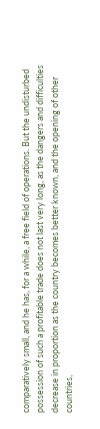comparatively small, and he has, for a while, a free field of operations. But the undisturbed possession of such a profitable trade does not last very long, as the dangers and difficulties decrease in proportion as the country becomes better known, and the opening of other countries,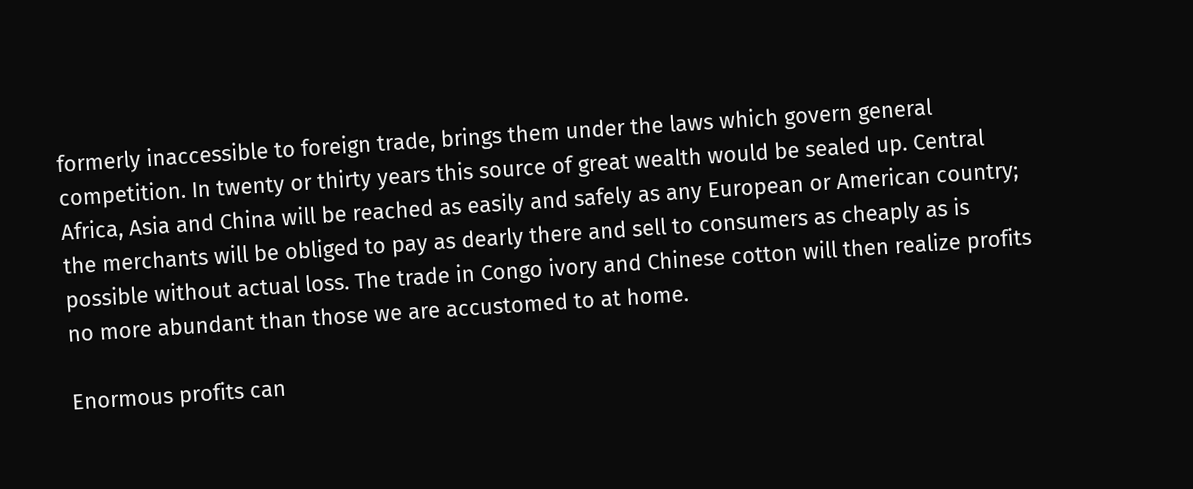formerly inaccessible to foreign trade, brings them under the laws which govern general competition. In twenty or thirty years this source of great wealth would be sealed up. Central Africa, Asia and China will be reached as easily and safely as any European or American country; the merchants will be obliged to pay as dearly there and sell to consumers as cheaply as is possible without actual loss. The trade in Congo ivory and Chinese cotton will then realize profits no more abundant than those we are accustomed to at home.

Enormous profits can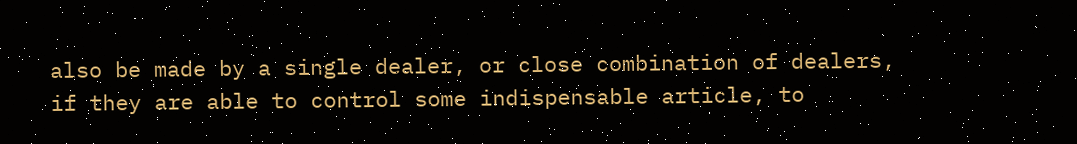also be made by a single dealer, or close combination of dealers, if they are able to control some indispensable article, to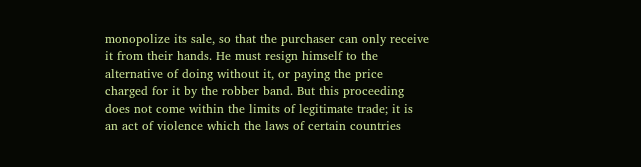monopolize its sale, so that the purchaser can only receive it from their hands. He must resign himself to the alternative of doing without it, or paying the price charged for it by the robber band. But this proceeding does not come within the limits of legitimate trade; it is an act of violence which the laws of certain countries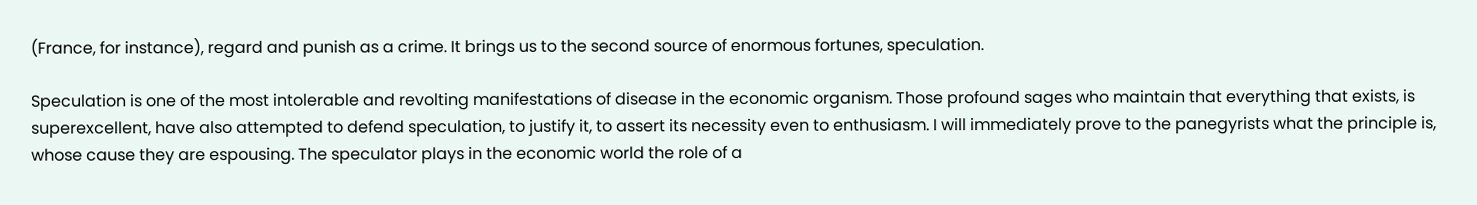(France, for instance), regard and punish as a crime. It brings us to the second source of enormous fortunes, speculation.

Speculation is one of the most intolerable and revolting manifestations of disease in the economic organism. Those profound sages who maintain that everything that exists, is superexcellent, have also attempted to defend speculation, to justify it, to assert its necessity even to enthusiasm. I will immediately prove to the panegyrists what the principle is, whose cause they are espousing. The speculator plays in the economic world the role of a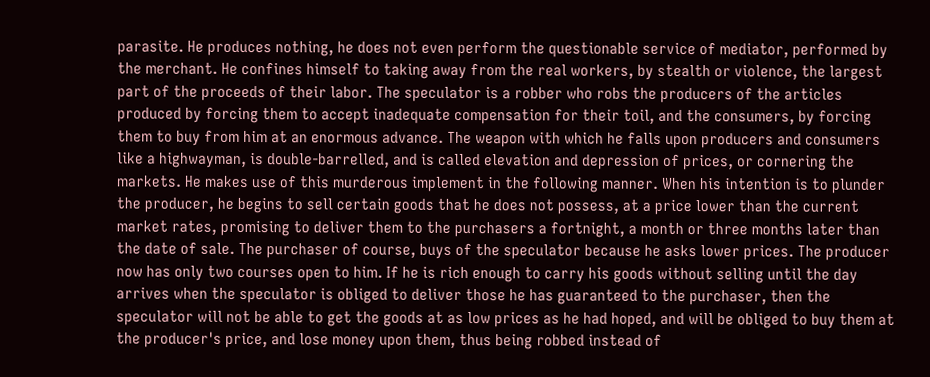parasite. He produces nothing, he does not even perform the questionable service of mediator, performed by the merchant. He confines himself to taking away from the real workers, by stealth or violence, the largest part of the proceeds of their labor. The speculator is a robber who robs the producers of the articles produced by forcing them to accept inadequate compensation for their toil, and the consumers, by forcing them to buy from him at an enormous advance. The weapon with which he falls upon producers and consumers like a highwayman, is double-barrelled, and is called elevation and depression of prices, or cornering the markets. He makes use of this murderous implement in the following manner. When his intention is to plunder the producer, he begins to sell certain goods that he does not possess, at a price lower than the current market rates, promising to deliver them to the purchasers a fortnight, a month or three months later than the date of sale. The purchaser of course, buys of the speculator because he asks lower prices. The producer now has only two courses open to him. If he is rich enough to carry his goods without selling until the day arrives when the speculator is obliged to deliver those he has guaranteed to the purchaser, then the speculator will not be able to get the goods at as low prices as he had hoped, and will be obliged to buy them at the producer's price, and lose money upon them, thus being robbed instead of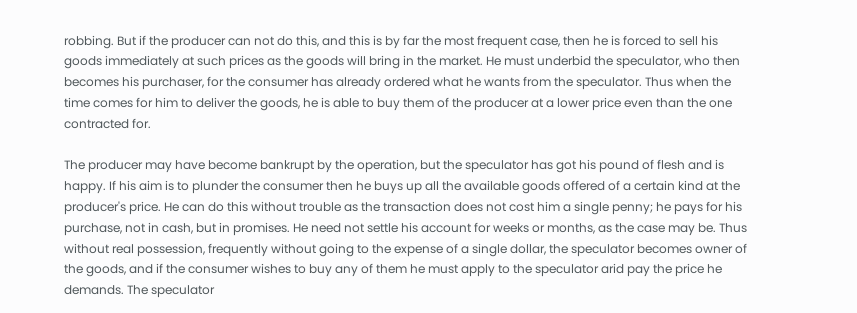robbing. But if the producer can not do this, and this is by far the most frequent case, then he is forced to sell his goods immediately at such prices as the goods will bring in the market. He must underbid the speculator, who then becomes his purchaser, for the consumer has already ordered what he wants from the speculator. Thus when the time comes for him to deliver the goods, he is able to buy them of the producer at a lower price even than the one contracted for.

The producer may have become bankrupt by the operation, but the speculator has got his pound of flesh and is happy. If his aim is to plunder the consumer then he buys up all the available goods offered of a certain kind at the producer's price. He can do this without trouble as the transaction does not cost him a single penny; he pays for his purchase, not in cash, but in promises. He need not settle his account for weeks or months, as the case may be. Thus without real possession, frequently without going to the expense of a single dollar, the speculator becomes owner of the goods, and if the consumer wishes to buy any of them he must apply to the speculator arid pay the price he demands. The speculator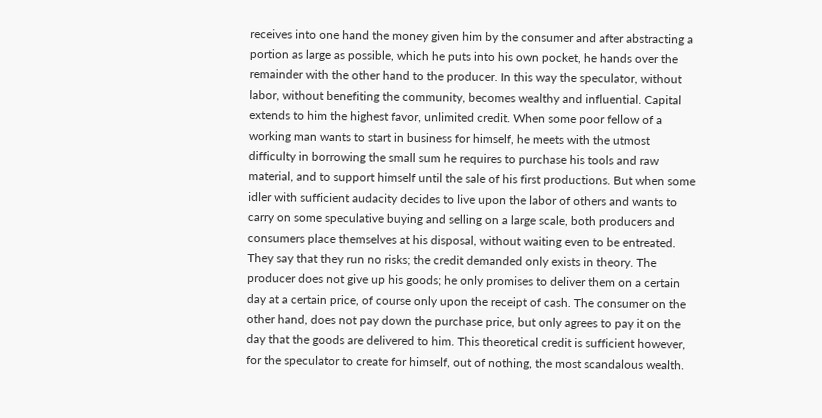receives into one hand the money given him by the consumer and after abstracting a portion as large as possible, which he puts into his own pocket, he hands over the remainder with the other hand to the producer. In this way the speculator, without labor, without benefiting the community, becomes wealthy and influential. Capital extends to him the highest favor, unlimited credit. When some poor fellow of a working man wants to start in business for himself, he meets with the utmost difficulty in borrowing the small sum he requires to purchase his tools and raw material, and to support himself until the sale of his first productions. But when some idler with sufficient audacity decides to live upon the labor of others and wants to carry on some speculative buying and selling on a large scale, both producers and consumers place themselves at his disposal, without waiting even to be entreated. They say that they run no risks; the credit demanded only exists in theory. The producer does not give up his goods; he only promises to deliver them on a certain day at a certain price, of course only upon the receipt of cash. The consumer on the other hand, does not pay down the purchase price, but only agrees to pay it on the day that the goods are delivered to him. This theoretical credit is sufficient however, for the speculator to create for himself, out of nothing, the most scandalous wealth.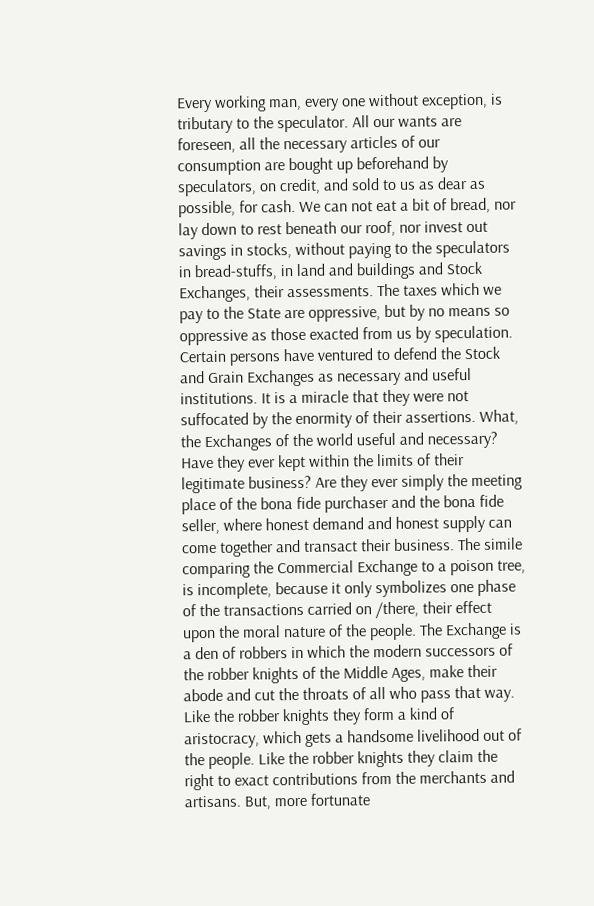Every working man, every one without exception, is tributary to the speculator. All our wants are foreseen, all the necessary articles of our consumption are bought up beforehand by speculators, on credit, and sold to us as dear as possible, for cash. We can not eat a bit of bread, nor lay down to rest beneath our roof, nor invest out savings in stocks, without paying to the speculators in bread-stuffs, in land and buildings and Stock Exchanges, their assessments. The taxes which we pay to the State are oppressive, but by no means so oppressive as those exacted from us by speculation. Certain persons have ventured to defend the Stock and Grain Exchanges as necessary and useful institutions. It is a miracle that they were not suffocated by the enormity of their assertions. What, the Exchanges of the world useful and necessary? Have they ever kept within the limits of their legitimate business? Are they ever simply the meeting place of the bona fide purchaser and the bona fide seller, where honest demand and honest supply can come together and transact their business. The simile comparing the Commercial Exchange to a poison tree, is incomplete, because it only symbolizes one phase of the transactions carried on /there, their effect upon the moral nature of the people. The Exchange is a den of robbers in which the modern successors of the robber knights of the Middle Ages, make their abode and cut the throats of all who pass that way. Like the robber knights they form a kind of aristocracy, which gets a handsome livelihood out of the people. Like the robber knights they claim the right to exact contributions from the merchants and artisans. But, more fortunate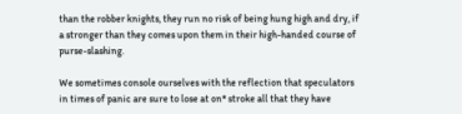than the robber knights, they run no risk of being hung high and dry, if a stronger than they comes upon them in their high-handed course of purse-slashing.

We sometimes console ourselves with the reflection that speculators in times of panic are sure to lose at on* stroke all that they have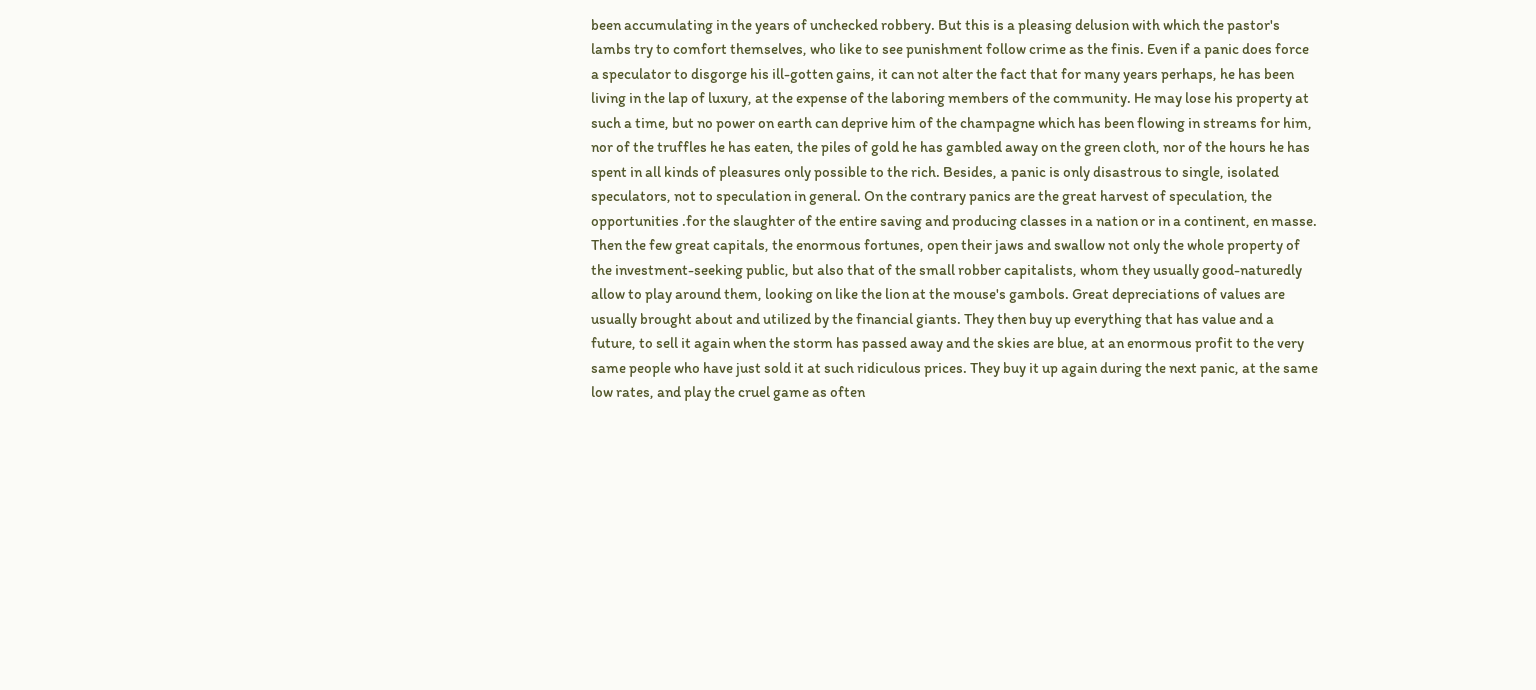been accumulating in the years of unchecked robbery. But this is a pleasing delusion with which the pastor's lambs try to comfort themselves, who like to see punishment follow crime as the finis. Even if a panic does force a speculator to disgorge his ill-gotten gains, it can not alter the fact that for many years perhaps, he has been living in the lap of luxury, at the expense of the laboring members of the community. He may lose his property at such a time, but no power on earth can deprive him of the champagne which has been flowing in streams for him, nor of the truffles he has eaten, the piles of gold he has gambled away on the green cloth, nor of the hours he has spent in all kinds of pleasures only possible to the rich. Besides, a panic is only disastrous to single, isolated speculators, not to speculation in general. On the contrary panics are the great harvest of speculation, the opportunities .for the slaughter of the entire saving and producing classes in a nation or in a continent, en masse. Then the few great capitals, the enormous fortunes, open their jaws and swallow not only the whole property of the investment-seeking public, but also that of the small robber capitalists, whom they usually good-naturedly allow to play around them, looking on like the lion at the mouse's gambols. Great depreciations of values are usually brought about and utilized by the financial giants. They then buy up everything that has value and a future, to sell it again when the storm has passed away and the skies are blue, at an enormous profit to the very same people who have just sold it at such ridiculous prices. They buy it up again during the next panic, at the same low rates, and play the cruel game as often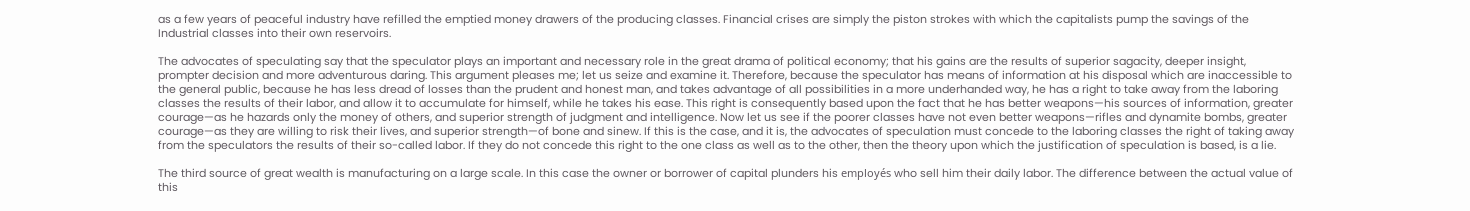as a few years of peaceful industry have refilled the emptied money drawers of the producing classes. Financial crises are simply the piston strokes with which the capitalists pump the savings of the Industrial classes into their own reservoirs.

The advocates of speculating say that the speculator plays an important and necessary role in the great drama of political economy; that his gains are the results of superior sagacity, deeper insight, prompter decision and more adventurous daring. This argument pleases me; let us seize and examine it. Therefore, because the speculator has means of information at his disposal which are inaccessible to the general public, because he has less dread of losses than the prudent and honest man, and takes advantage of all possibilities in a more underhanded way, he has a right to take away from the laboring classes the results of their labor, and allow it to accumulate for himself, while he takes his ease. This right is consequently based upon the fact that he has better weapons—his sources of information, greater courage—as he hazards only the money of others, and superior strength of judgment and intelligence. Now let us see if the poorer classes have not even better weapons—rifles and dynamite bombs, greater courage—as they are willing to risk their lives, and superior strength—of bone and sinew. If this is the case, and it is, the advocates of speculation must concede to the laboring classes the right of taking away from the speculators the results of their so-called labor. If they do not concede this right to the one class as well as to the other, then the theory upon which the justification of speculation is based, is a lie.

The third source of great wealth is manufacturing on a large scale. In this case the owner or borrower of capital plunders his employés who sell him their daily labor. The difference between the actual value of this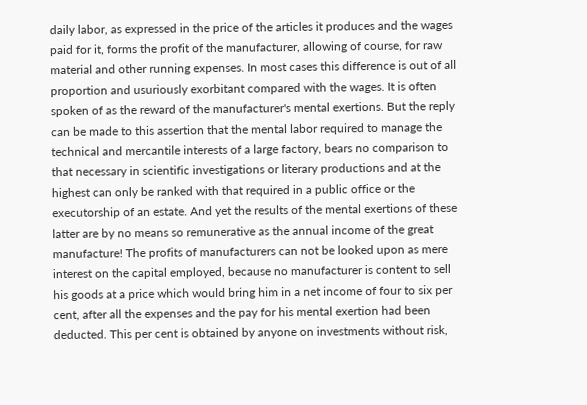daily labor, as expressed in the price of the articles it produces and the wages paid for it, forms the profit of the manufacturer, allowing of course, for raw material and other running expenses. In most cases this difference is out of all proportion and usuriously exorbitant compared with the wages. It is often spoken of as the reward of the manufacturer's mental exertions. But the reply can be made to this assertion that the mental labor required to manage the technical and mercantile interests of a large factory, bears no comparison to that necessary in scientific investigations or literary productions and at the highest can only be ranked with that required in a public office or the executorship of an estate. And yet the results of the mental exertions of these latter are by no means so remunerative as the annual income of the great manufacture! The profits of manufacturers can not be looked upon as mere interest on the capital employed, because no manufacturer is content to sell his goods at a price which would bring him in a net income of four to six per cent, after all the expenses and the pay for his mental exertion had been deducted. This per cent is obtained by anyone on investments without risk,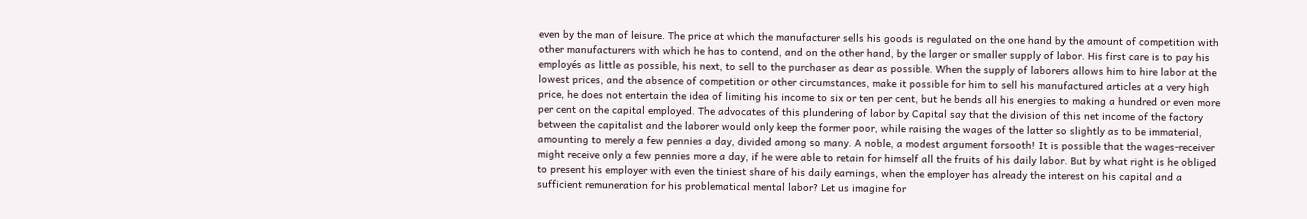even by the man of leisure. The price at which the manufacturer sells his goods is regulated on the one hand by the amount of competition with other manufacturers with which he has to contend, and on the other hand, by the larger or smaller supply of labor. His first care is to pay his employés as little as possible, his next, to sell to the purchaser as dear as possible. When the supply of laborers allows him to hire labor at the lowest prices, and the absence of competition or other circumstances, make it possible for him to sell his manufactured articles at a very high price, he does not entertain the idea of limiting his income to six or ten per cent, but he bends all his energies to making a hundred or even more per cent on the capital employed. The advocates of this plundering of labor by Capital say that the division of this net income of the factory between the capitalist and the laborer would only keep the former poor, while raising the wages of the latter so slightly as to be immaterial, amounting to merely a few pennies a day, divided among so many. A noble, a modest argument forsooth! It is possible that the wages-receiver might receive only a few pennies more a day, if he were able to retain for himself all the fruits of his daily labor. But by what right is he obliged to present his employer with even the tiniest share of his daily earnings, when the employer has already the interest on his capital and a sufficient remuneration for his problematical mental labor? Let us imagine for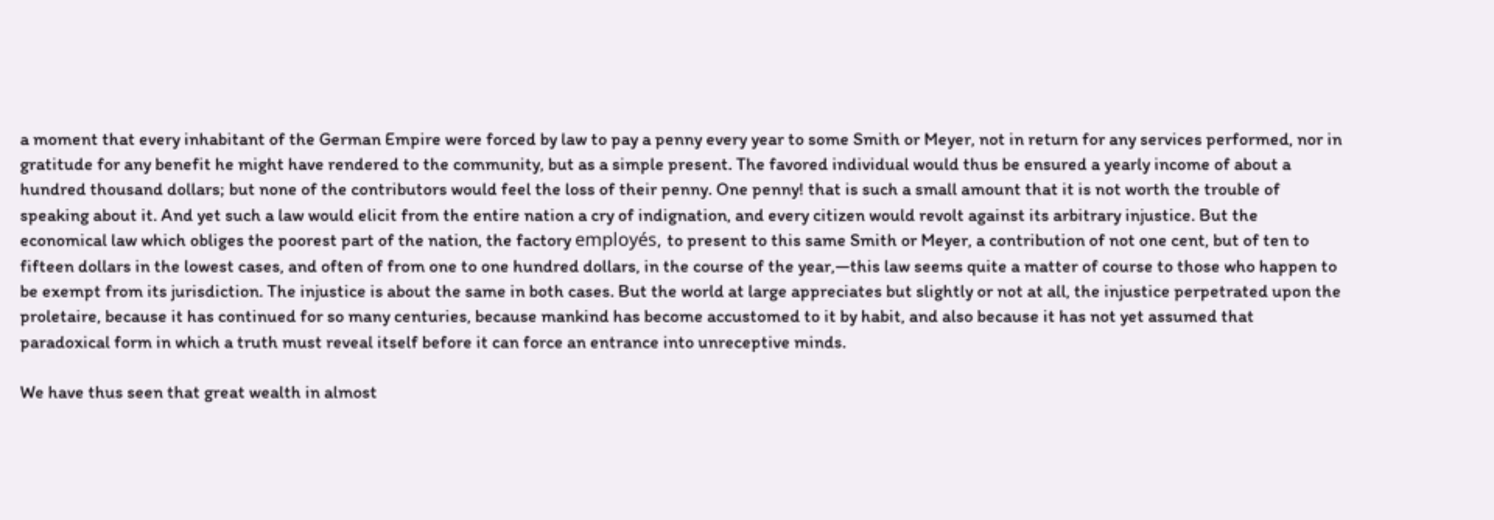a moment that every inhabitant of the German Empire were forced by law to pay a penny every year to some Smith or Meyer, not in return for any services performed, nor in gratitude for any benefit he might have rendered to the community, but as a simple present. The favored individual would thus be ensured a yearly income of about a hundred thousand dollars; but none of the contributors would feel the loss of their penny. One penny! that is such a small amount that it is not worth the trouble of speaking about it. And yet such a law would elicit from the entire nation a cry of indignation, and every citizen would revolt against its arbitrary injustice. But the economical law which obliges the poorest part of the nation, the factory employés, to present to this same Smith or Meyer, a contribution of not one cent, but of ten to fifteen dollars in the lowest cases, and often of from one to one hundred dollars, in the course of the year,—this law seems quite a matter of course to those who happen to be exempt from its jurisdiction. The injustice is about the same in both cases. But the world at large appreciates but slightly or not at all, the injustice perpetrated upon the proletaire, because it has continued for so many centuries, because mankind has become accustomed to it by habit, and also because it has not yet assumed that paradoxical form in which a truth must reveal itself before it can force an entrance into unreceptive minds.

We have thus seen that great wealth in almost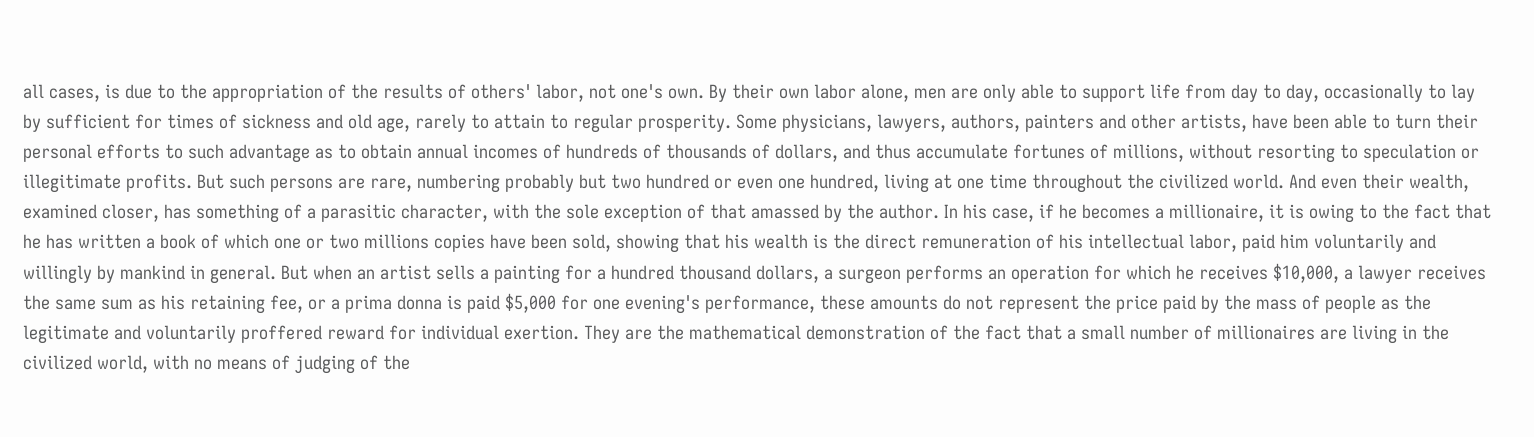all cases, is due to the appropriation of the results of others' labor, not one's own. By their own labor alone, men are only able to support life from day to day, occasionally to lay by sufficient for times of sickness and old age, rarely to attain to regular prosperity. Some physicians, lawyers, authors, painters and other artists, have been able to turn their personal efforts to such advantage as to obtain annual incomes of hundreds of thousands of dollars, and thus accumulate fortunes of millions, without resorting to speculation or illegitimate profits. But such persons are rare, numbering probably but two hundred or even one hundred, living at one time throughout the civilized world. And even their wealth, examined closer, has something of a parasitic character, with the sole exception of that amassed by the author. In his case, if he becomes a millionaire, it is owing to the fact that he has written a book of which one or two millions copies have been sold, showing that his wealth is the direct remuneration of his intellectual labor, paid him voluntarily and willingly by mankind in general. But when an artist sells a painting for a hundred thousand dollars, a surgeon performs an operation for which he receives $10,000, a lawyer receives the same sum as his retaining fee, or a prima donna is paid $5,000 for one evening's performance, these amounts do not represent the price paid by the mass of people as the legitimate and voluntarily proffered reward for individual exertion. They are the mathematical demonstration of the fact that a small number of millionaires are living in the civilized world, with no means of judging of the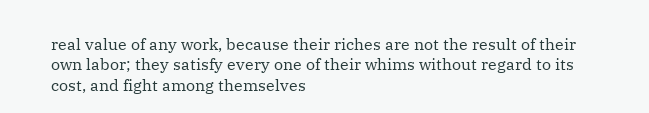real value of any work, because their riches are not the result of their own labor; they satisfy every one of their whims without regard to its cost, and fight among themselves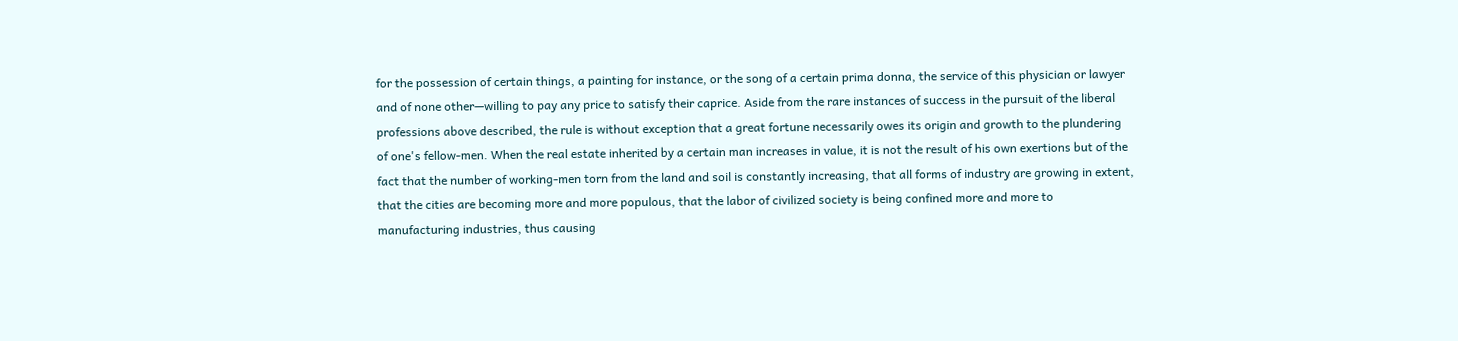for the possession of certain things, a painting for instance, or the song of a certain prima donna, the service of this physician or lawyer and of none other—willing to pay any price to satisfy their caprice. Aside from the rare instances of success in the pursuit of the liberal professions above described, the rule is without exception that a great fortune necessarily owes its origin and growth to the plundering of one's fellow-men. When the real estate inherited by a certain man increases in value, it is not the result of his own exertions but of the fact that the number of working-men torn from the land and soil is constantly increasing, that all forms of industry are growing in extent, that the cities are becoming more and more populous, that the labor of civilized society is being confined more and more to manufacturing industries, thus causing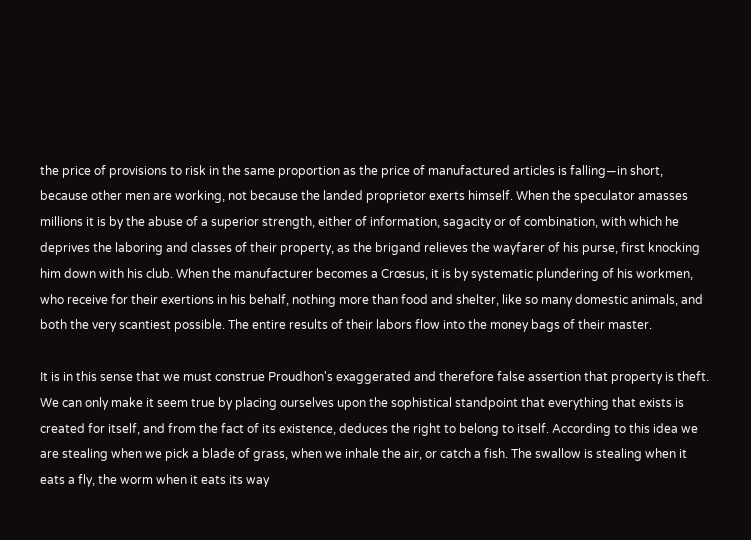the price of provisions to risk in the same proportion as the price of manufactured articles is falling—in short, because other men are working, not because the landed proprietor exerts himself. When the speculator amasses millions it is by the abuse of a superior strength, either of information, sagacity or of combination, with which he deprives the laboring and classes of their property, as the brigand relieves the wayfarer of his purse, first knocking him down with his club. When the manufacturer becomes a Crœsus, it is by systematic plundering of his workmen, who receive for their exertions in his behalf, nothing more than food and shelter, like so many domestic animals, and both the very scantiest possible. The entire results of their labors flow into the money bags of their master.

It is in this sense that we must construe Proudhon's exaggerated and therefore false assertion that property is theft. We can only make it seem true by placing ourselves upon the sophistical standpoint that everything that exists is created for itself, and from the fact of its existence, deduces the right to belong to itself. According to this idea we are stealing when we pick a blade of grass, when we inhale the air, or catch a fish. The swallow is stealing when it eats a fly, the worm when it eats its way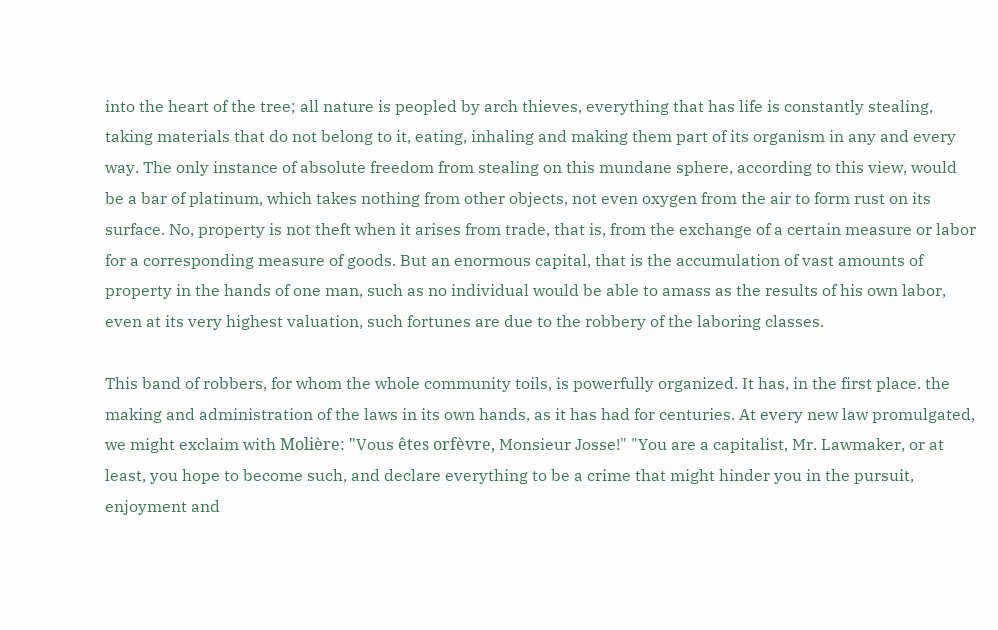into the heart of the tree; all nature is peopled by arch thieves, everything that has life is constantly stealing, taking materials that do not belong to it, eating, inhaling and making them part of its organism in any and every way. The only instance of absolute freedom from stealing on this mundane sphere, according to this view, would be a bar of platinum, which takes nothing from other objects, not even oxygen from the air to form rust on its surface. No, property is not theft when it arises from trade, that is, from the exchange of a certain measure or labor for a corresponding measure of goods. But an enormous capital, that is the accumulation of vast amounts of property in the hands of one man, such as no individual would be able to amass as the results of his own labor, even at its very highest valuation, such fortunes are due to the robbery of the laboring classes.

This band of robbers, for whom the whole community toils, is powerfully organized. It has, in the first place. the making and administration of the laws in its own hands, as it has had for centuries. At every new law promulgated, we might exclaim with Molière: "Vous êtes orfèvre, Monsieur Josse!" "You are a capitalist, Mr. Lawmaker, or at least, you hope to become such, and declare everything to be a crime that might hinder you in the pursuit, enjoyment and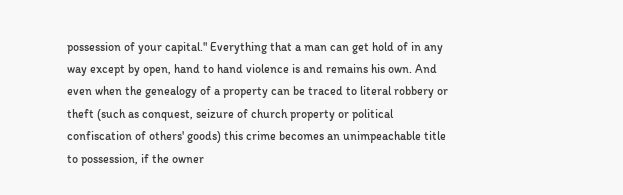possession of your capital." Everything that a man can get hold of in any way except by open, hand to hand violence is and remains his own. And even when the genealogy of a property can be traced to literal robbery or theft (such as conquest, seizure of church property or political confiscation of others' goods) this crime becomes an unimpeachable title to possession, if the owner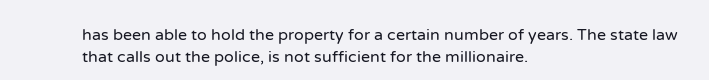has been able to hold the property for a certain number of years. The state law that calls out the police, is not sufficient for the millionaire.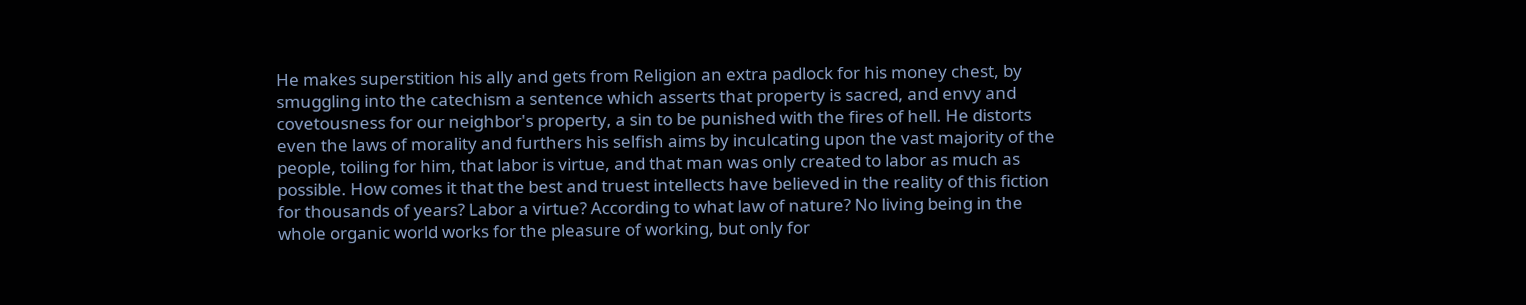He makes superstition his ally and gets from Religion an extra padlock for his money chest, by smuggling into the catechism a sentence which asserts that property is sacred, and envy and covetousness for our neighbor's property, a sin to be punished with the fires of hell. He distorts even the laws of morality and furthers his selfish aims by inculcating upon the vast majority of the people, toiling for him, that labor is virtue, and that man was only created to labor as much as possible. How comes it that the best and truest intellects have believed in the reality of this fiction for thousands of years? Labor a virtue? According to what law of nature? No living being in the whole organic world works for the pleasure of working, but only for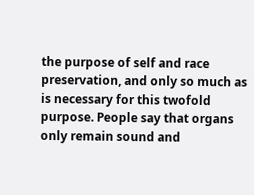the purpose of self and race preservation, and only so much as is necessary for this twofold purpose. People say that organs only remain sound and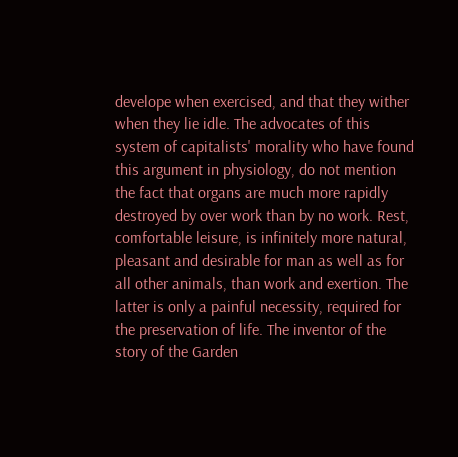develope when exercised, and that they wither when they lie idle. The advocates of this system of capitalists' morality who have found this argument in physiology, do not mention the fact that organs are much more rapidly destroyed by over work than by no work. Rest, comfortable leisure, is infinitely more natural, pleasant and desirable for man as well as for all other animals, than work and exertion. The latter is only a painful necessity, required for the preservation of life. The inventor of the story of the Garden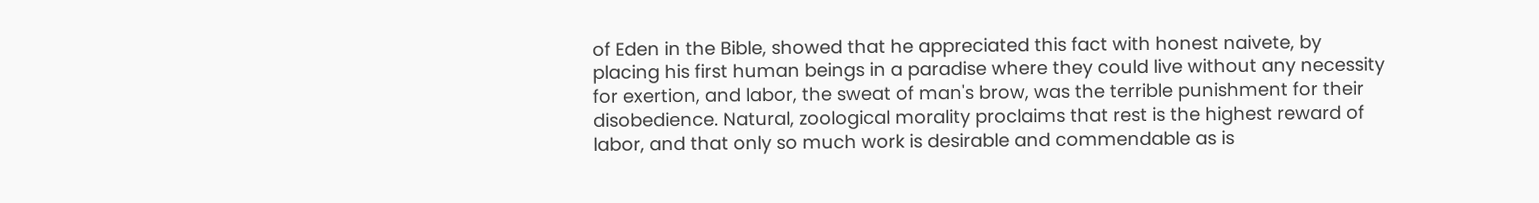of Eden in the Bible, showed that he appreciated this fact with honest naivete, by placing his first human beings in a paradise where they could live without any necessity for exertion, and labor, the sweat of man's brow, was the terrible punishment for their disobedience. Natural, zoological morality proclaims that rest is the highest reward of labor, and that only so much work is desirable and commendable as is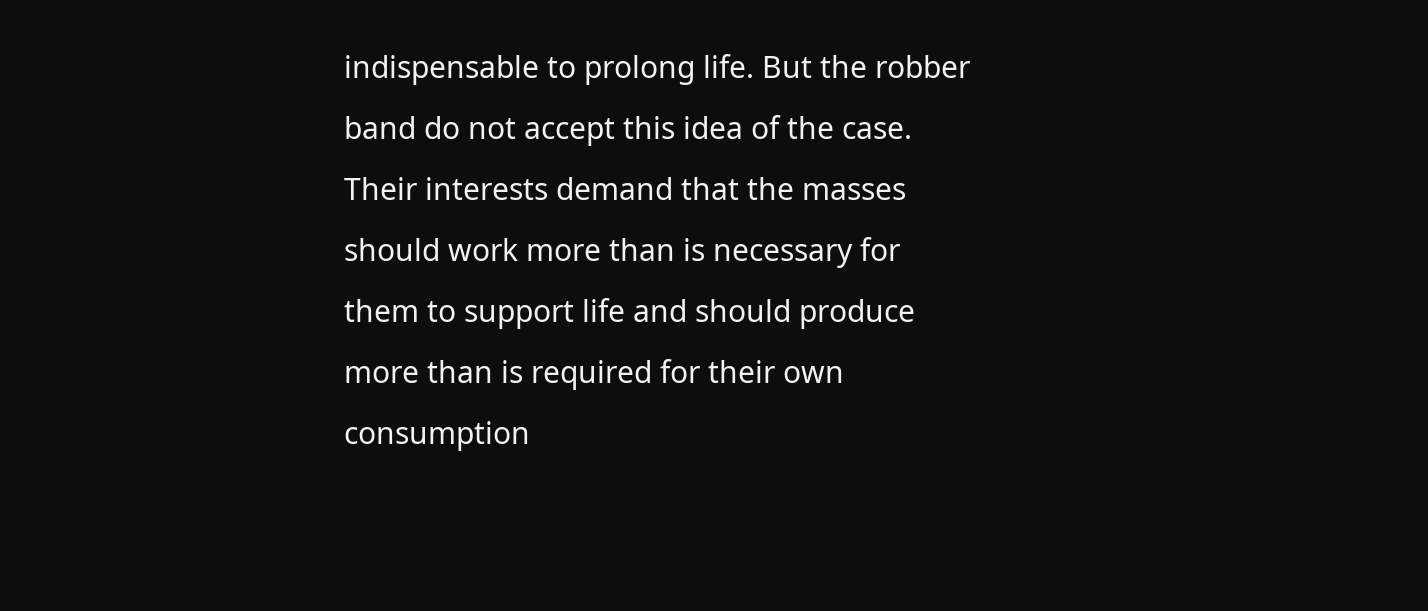indispensable to prolong life. But the robber band do not accept this idea of the case. Their interests demand that the masses should work more than is necessary for them to support life and should produce more than is required for their own consumption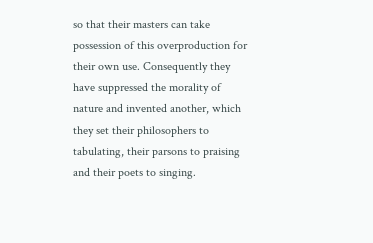so that their masters can take possession of this overproduction for their own use. Consequently they have suppressed the morality of nature and invented another, which they set their philosophers to tabulating, their parsons to praising and their poets to singing.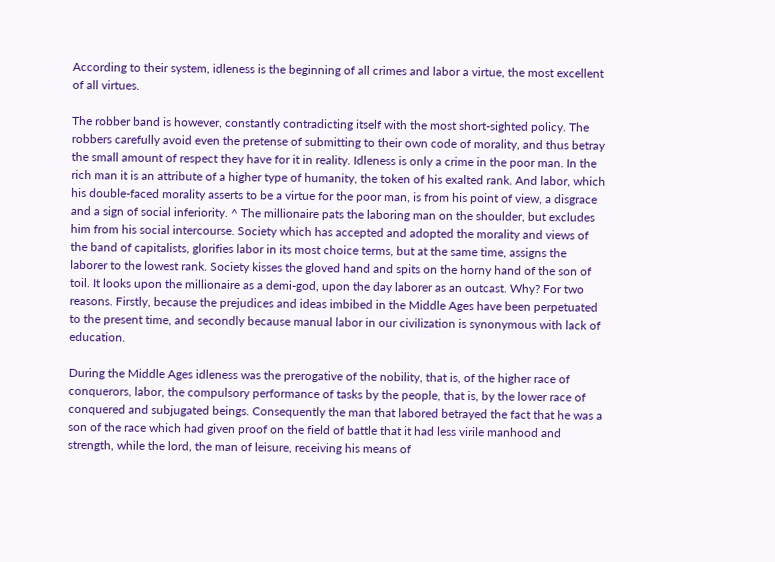According to their system, idleness is the beginning of all crimes and labor a virtue, the most excellent of all virtues.

The robber band is however, constantly contradicting itself with the most short-sighted policy. The robbers carefully avoid even the pretense of submitting to their own code of morality, and thus betray the small amount of respect they have for it in reality. Idleness is only a crime in the poor man. In the rich man it is an attribute of a higher type of humanity, the token of his exalted rank. And labor, which his double-faced morality asserts to be a virtue for the poor man, is from his point of view, a disgrace and a sign of social inferiority. ^ The millionaire pats the laboring man on the shoulder, but excludes him from his social intercourse. Society which has accepted and adopted the morality and views of the band of capitalists, glorifies labor in its most choice terms, but at the same time, assigns the laborer to the lowest rank. Society kisses the gloved hand and spits on the horny hand of the son of toil. It looks upon the millionaire as a demi-god, upon the day laborer as an outcast. Why? For two reasons. Firstly, because the prejudices and ideas imbibed in the Middle Ages have been perpetuated to the present time, and secondly because manual labor in our civilization is synonymous with lack of education.

During the Middle Ages idleness was the prerogative of the nobility, that is, of the higher race of conquerors, labor, the compulsory performance of tasks by the people, that is, by the lower race of conquered and subjugated beings. Consequently the man that labored betrayed the fact that he was a son of the race which had given proof on the field of battle that it had less virile manhood and strength, while the lord, the man of leisure, receiving his means of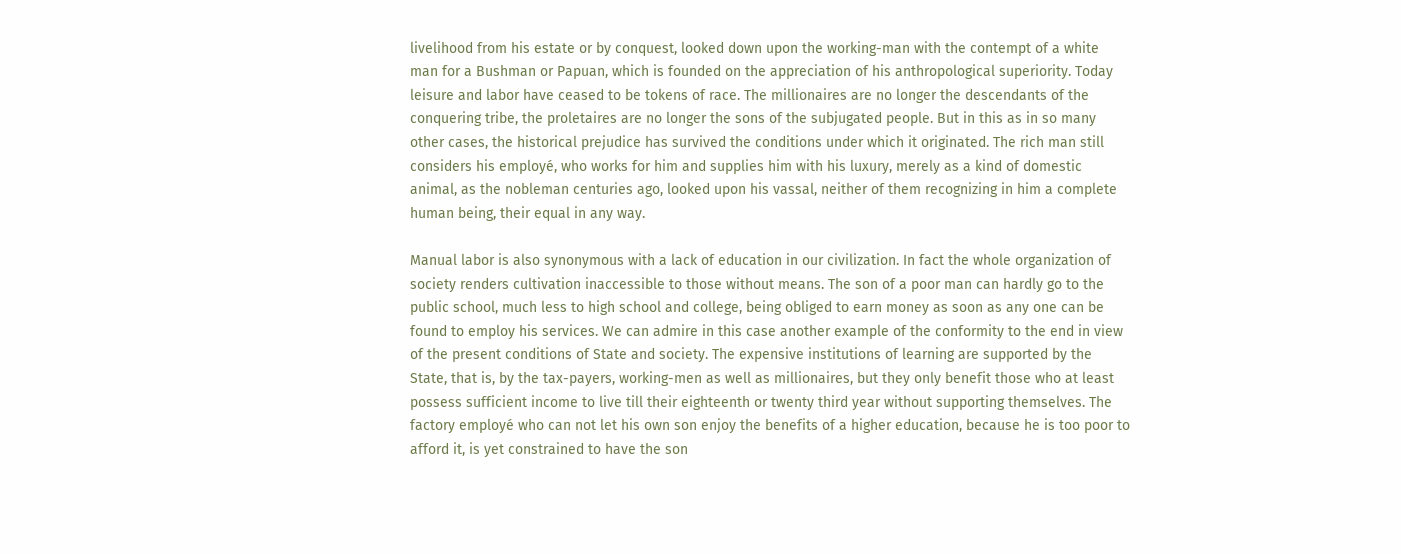livelihood from his estate or by conquest, looked down upon the working-man with the contempt of a white man for a Bushman or Papuan, which is founded on the appreciation of his anthropological superiority. Today leisure and labor have ceased to be tokens of race. The millionaires are no longer the descendants of the conquering tribe, the proletaires are no longer the sons of the subjugated people. But in this as in so many other cases, the historical prejudice has survived the conditions under which it originated. The rich man still considers his employé, who works for him and supplies him with his luxury, merely as a kind of domestic animal, as the nobleman centuries ago, looked upon his vassal, neither of them recognizing in him a complete human being, their equal in any way.

Manual labor is also synonymous with a lack of education in our civilization. In fact the whole organization of society renders cultivation inaccessible to those without means. The son of a poor man can hardly go to the public school, much less to high school and college, being obliged to earn money as soon as any one can be found to employ his services. We can admire in this case another example of the conformity to the end in view of the present conditions of State and society. The expensive institutions of learning are supported by the State, that is, by the tax-payers, working-men as well as millionaires, but they only benefit those who at least possess sufficient income to live till their eighteenth or twenty third year without supporting themselves. The factory employé who can not let his own son enjoy the benefits of a higher education, because he is too poor to afford it, is yet constrained to have the son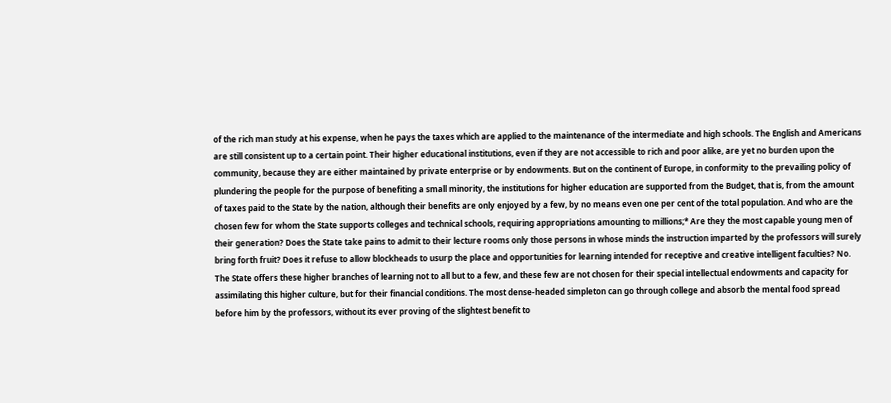of the rich man study at his expense, when he pays the taxes which are applied to the maintenance of the intermediate and high schools. The English and Americans are still consistent up to a certain point. Their higher educational institutions, even if they are not accessible to rich and poor alike, are yet no burden upon the community, because they are either maintained by private enterprise or by endowments. But on the continent of Europe, in conformity to the prevailing policy of plundering the people for the purpose of benefiting a small minority, the institutions for higher education are supported from the Budget, that is, from the amount of taxes paid to the State by the nation, although their benefits are only enjoyed by a few, by no means even one per cent of the total population. And who are the chosen few for whom the State supports colleges and technical schools, requiring appropriations amounting to millions;* Are they the most capable young men of their generation? Does the State take pains to admit to their lecture rooms only those persons in whose minds the instruction imparted by the professors will surely bring forth fruit? Does it refuse to allow blockheads to usurp the place and opportunities for learning intended for receptive and creative intelligent faculties? No. The State offers these higher branches of learning not to all but to a few, and these few are not chosen for their special intellectual endowments and capacity for assimilating this higher culture, but for their financial conditions. The most dense-headed simpleton can go through college and absorb the mental food spread before him by the professors, without its ever proving of the slightest benefit to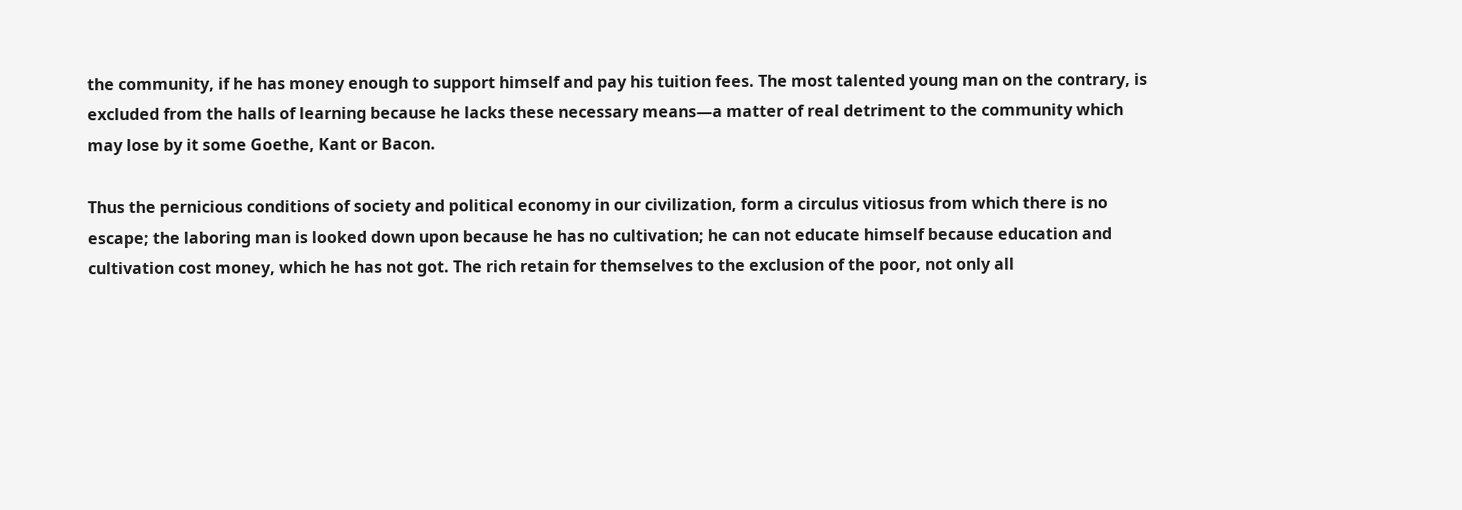the community, if he has money enough to support himself and pay his tuition fees. The most talented young man on the contrary, is excluded from the halls of learning because he lacks these necessary means—a matter of real detriment to the community which may lose by it some Goethe, Kant or Bacon.

Thus the pernicious conditions of society and political economy in our civilization, form a circulus vitiosus from which there is no escape; the laboring man is looked down upon because he has no cultivation; he can not educate himself because education and cultivation cost money, which he has not got. The rich retain for themselves to the exclusion of the poor, not only all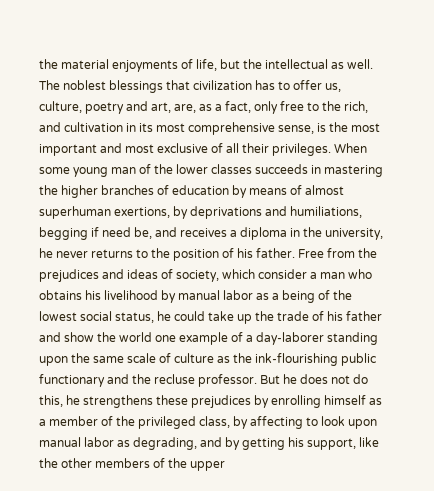the material enjoyments of life, but the intellectual as well. The noblest blessings that civilization has to offer us, culture, poetry and art, are, as a fact, only free to the rich, and cultivation in its most comprehensive sense, is the most important and most exclusive of all their privileges. When some young man of the lower classes succeeds in mastering the higher branches of education by means of almost superhuman exertions, by deprivations and humiliations, begging if need be, and receives a diploma in the university, he never returns to the position of his father. Free from the prejudices and ideas of society, which consider a man who obtains his livelihood by manual labor as a being of the lowest social status, he could take up the trade of his father and show the world one example of a day-laborer standing upon the same scale of culture as the ink-flourishing public functionary and the recluse professor. But he does not do this, he strengthens these prejudices by enrolling himself as a member of the privileged class, by affecting to look upon manual labor as degrading, and by getting his support, like the other members of the upper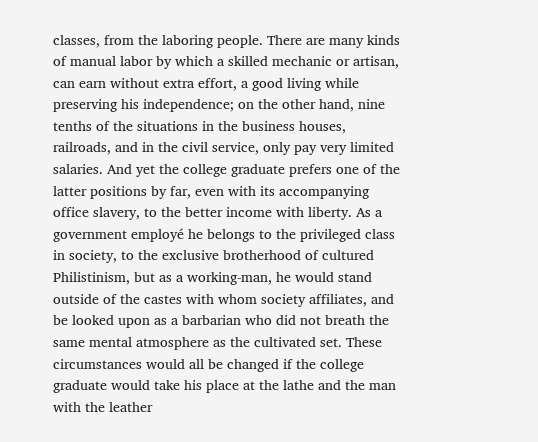classes, from the laboring people. There are many kinds of manual labor by which a skilled mechanic or artisan, can earn without extra effort, a good living while preserving his independence; on the other hand, nine tenths of the situations in the business houses, railroads, and in the civil service, only pay very limited salaries. And yet the college graduate prefers one of the latter positions by far, even with its accompanying office slavery, to the better income with liberty. As a government employé he belongs to the privileged class in society, to the exclusive brotherhood of cultured Philistinism, but as a working-man, he would stand outside of the castes with whom society affiliates, and be looked upon as a barbarian who did not breath the same mental atmosphere as the cultivated set. These circumstances would all be changed if the college graduate would take his place at the lathe and the man with the leather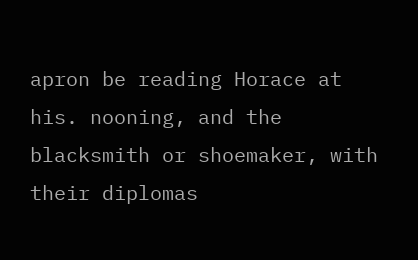apron be reading Horace at his. nooning, and the blacksmith or shoemaker, with their diplomas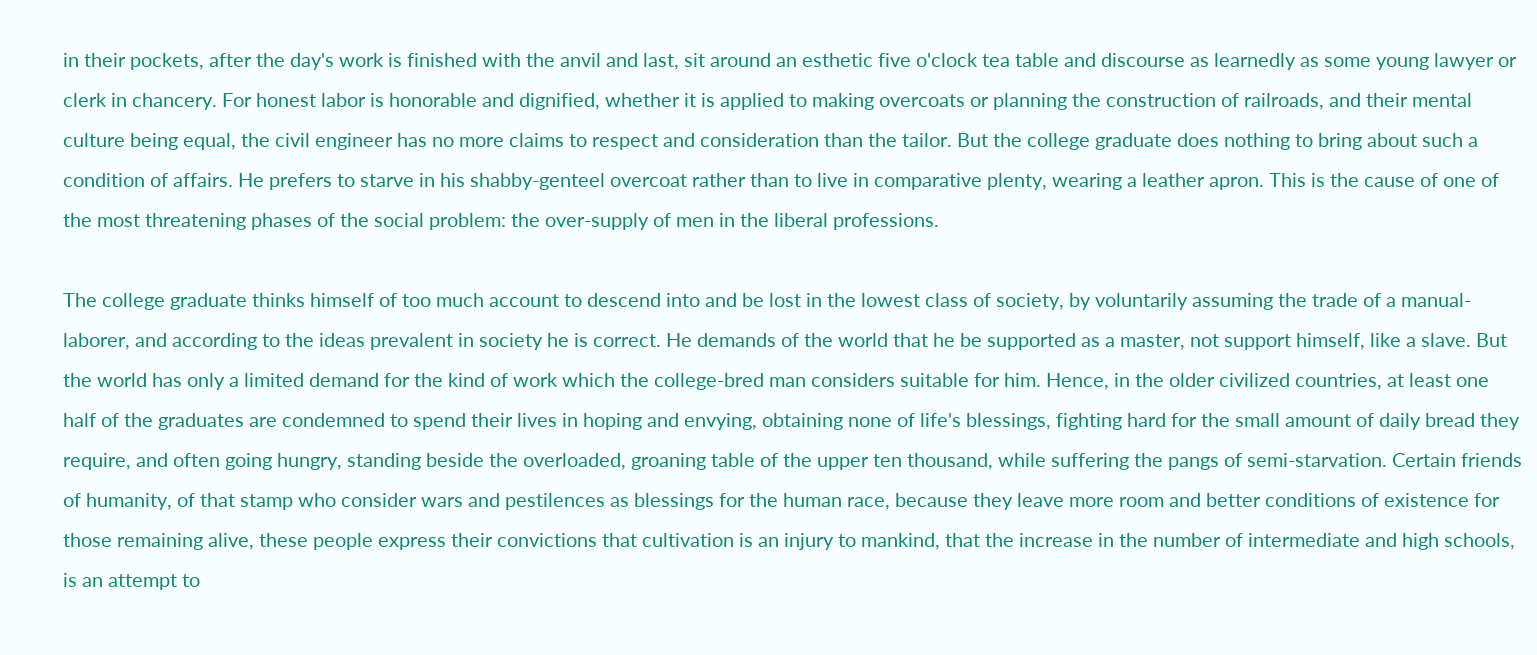in their pockets, after the day's work is finished with the anvil and last, sit around an esthetic five o'clock tea table and discourse as learnedly as some young lawyer or clerk in chancery. For honest labor is honorable and dignified, whether it is applied to making overcoats or planning the construction of railroads, and their mental culture being equal, the civil engineer has no more claims to respect and consideration than the tailor. But the college graduate does nothing to bring about such a condition of affairs. He prefers to starve in his shabby-genteel overcoat rather than to live in comparative plenty, wearing a leather apron. This is the cause of one of the most threatening phases of the social problem: the over-supply of men in the liberal professions.

The college graduate thinks himself of too much account to descend into and be lost in the lowest class of society, by voluntarily assuming the trade of a manual-laborer, and according to the ideas prevalent in society he is correct. He demands of the world that he be supported as a master, not support himself, like a slave. But the world has only a limited demand for the kind of work which the college-bred man considers suitable for him. Hence, in the older civilized countries, at least one half of the graduates are condemned to spend their lives in hoping and envying, obtaining none of life's blessings, fighting hard for the small amount of daily bread they require, and often going hungry, standing beside the overloaded, groaning table of the upper ten thousand, while suffering the pangs of semi-starvation. Certain friends of humanity, of that stamp who consider wars and pestilences as blessings for the human race, because they leave more room and better conditions of existence for those remaining alive, these people express their convictions that cultivation is an injury to mankind, that the increase in the number of intermediate and high schools, is an attempt to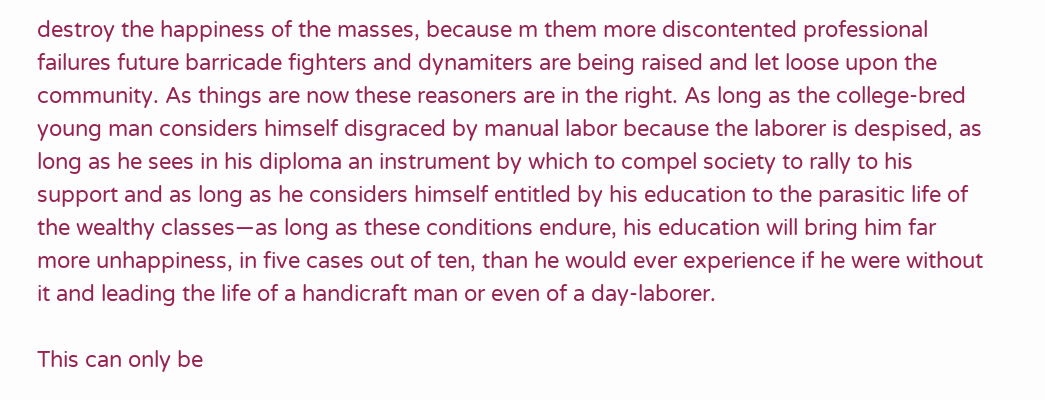destroy the happiness of the masses, because m them more discontented professional failures future barricade fighters and dynamiters are being raised and let loose upon the community. As things are now these reasoners are in the right. As long as the college-bred young man considers himself disgraced by manual labor because the laborer is despised, as long as he sees in his diploma an instrument by which to compel society to rally to his support and as long as he considers himself entitled by his education to the parasitic life of the wealthy classes—as long as these conditions endure, his education will bring him far more unhappiness, in five cases out of ten, than he would ever experience if he were without it and leading the life of a handicraft man or even of a day-laborer.

This can only be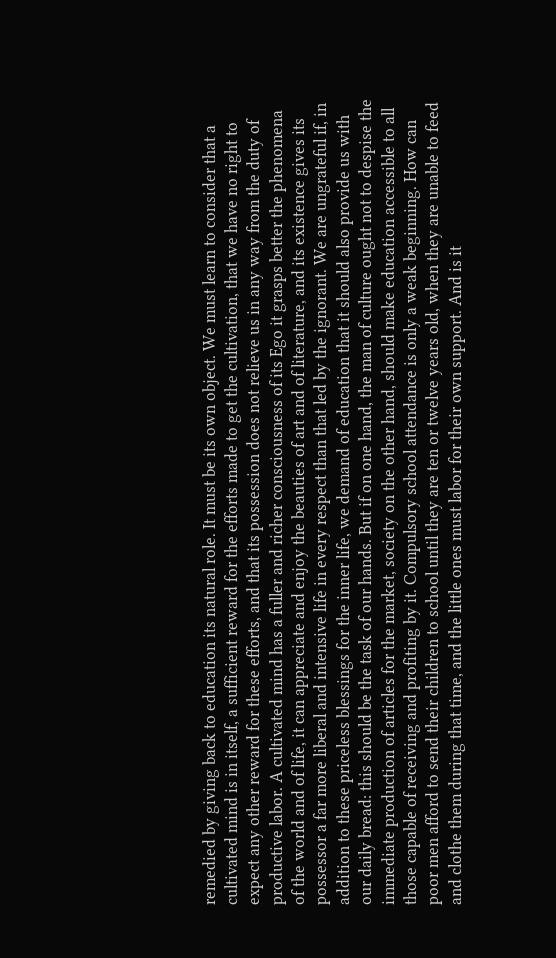remedied by giving back to education its natural role. It must be its own object. We must learn to consider that a cultivated mind is in itself, a sufficient reward for the efforts made to get the cultivation, that we have no right to expect any other reward for these efforts, and that its possession does not relieve us in any way from the duty of productive labor. A cultivated mind has a fuller and richer consciousness of its Ego it grasps better the phenomena of the world and of life, it can appreciate and enjoy the beauties of art and of literature, and its existence gives its possessor a far more liberal and intensive life in every respect than that led by the ignorant. We are ungrateful if, in addition to these priceless blessings for the inner life, we demand of education that it should also provide us with our daily bread: this should be the task of our hands. But if on one hand, the man of culture ought not to despise the immediate production of articles for the market, society on the other hand, should make education accessible to all those capable of receiving and profiting by it. Compulsory school attendance is only a weak beginning. How can poor men afford to send their children to school until they are ten or twelve years old, when they are unable to feed and clothe them during that time, and the little ones must labor for their own support. And is it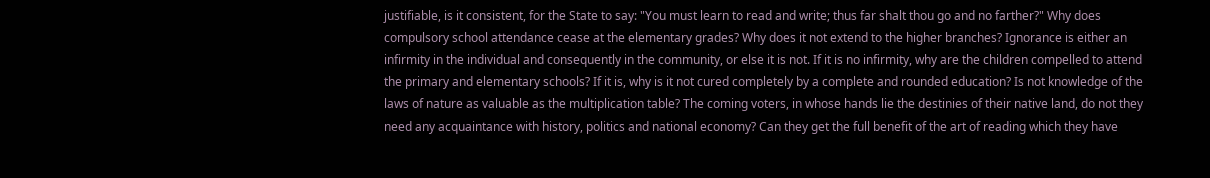justifiable, is it consistent, for the State to say: "You must learn to read and write; thus far shalt thou go and no farther?" Why does compulsory school attendance cease at the elementary grades? Why does it not extend to the higher branches? Ignorance is either an infirmity in the individual and consequently in the community, or else it is not. If it is no infirmity, why are the children compelled to attend the primary and elementary schools? If it is, why is it not cured completely by a complete and rounded education? Is not knowledge of the laws of nature as valuable as the multiplication table? The coming voters, in whose hands lie the destinies of their native land, do not they need any acquaintance with history, politics and national economy? Can they get the full benefit of the art of reading which they have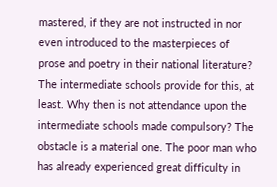mastered, if they are not instructed in nor even introduced to the masterpieces of prose and poetry in their national literature? The intermediate schools provide for this, at least. Why then is not attendance upon the intermediate schools made compulsory? The obstacle is a material one. The poor man who has already experienced great difficulty in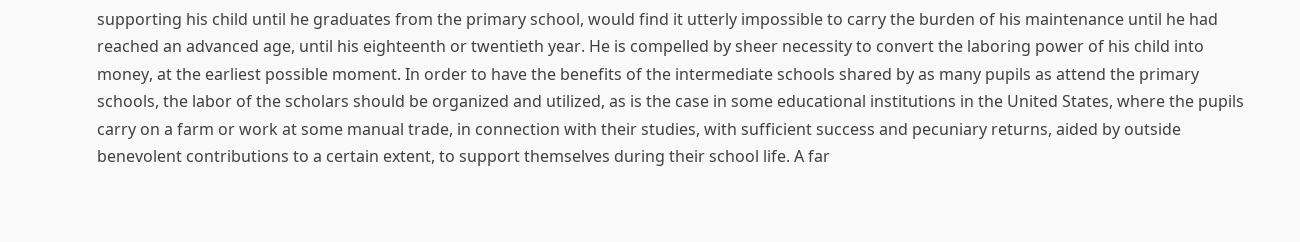supporting his child until he graduates from the primary school, would find it utterly impossible to carry the burden of his maintenance until he had reached an advanced age, until his eighteenth or twentieth year. He is compelled by sheer necessity to convert the laboring power of his child into money, at the earliest possible moment. In order to have the benefits of the intermediate schools shared by as many pupils as attend the primary schools, the labor of the scholars should be organized and utilized, as is the case in some educational institutions in the United States, where the pupils carry on a farm or work at some manual trade, in connection with their studies, with sufficient success and pecuniary returns, aided by outside benevolent contributions to a certain extent, to support themselves during their school life. A far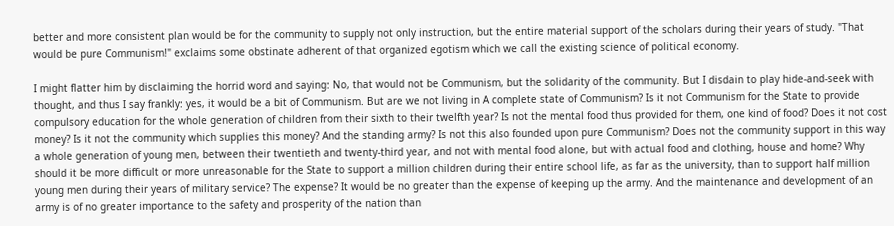better and more consistent plan would be for the community to supply not only instruction, but the entire material support of the scholars during their years of study. "That would be pure Communism!" exclaims some obstinate adherent of that organized egotism which we call the existing science of political economy.

I might flatter him by disclaiming the horrid word and saying: No, that would not be Communism, but the solidarity of the community. But I disdain to play hide-and-seek with thought, and thus I say frankly: yes, it would be a bit of Communism. But are we not living in A complete state of Communism? Is it not Communism for the State to provide compulsory education for the whole generation of children from their sixth to their twelfth year? Is not the mental food thus provided for them, one kind of food? Does it not cost money? Is it not the community which supplies this money? And the standing army? Is not this also founded upon pure Communism? Does not the community support in this way a whole generation of young men, between their twentieth and twenty-third year, and not with mental food alone, but with actual food and clothing, house and home? Why should it be more difficult or more unreasonable for the State to support a million children during their entire school life, as far as the university, than to support half million young men during their years of military service? The expense? It would be no greater than the expense of keeping up the army. And the maintenance and development of an army is of no greater importance to the safety and prosperity of the nation than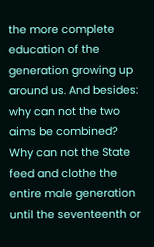the more complete education of the generation growing up around us. And besides: why can not the two aims be combined? Why can not the State feed and clothe the entire male generation until the seventeenth or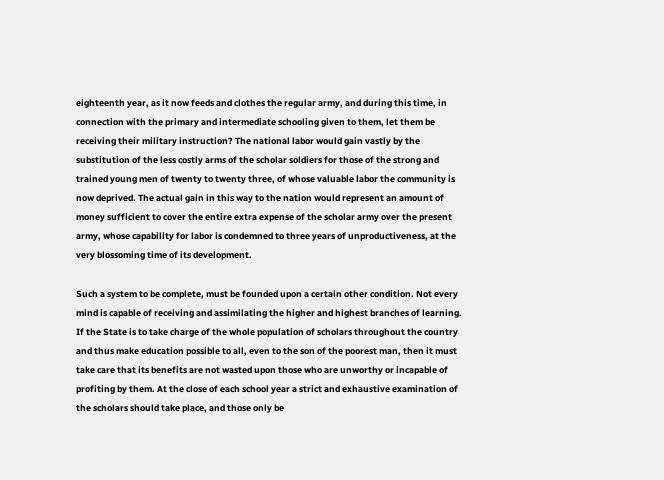eighteenth year, as it now feeds and clothes the regular army, and during this time, in connection with the primary and intermediate schooling given to them, let them be receiving their military instruction? The national labor would gain vastly by the substitution of the less costly arms of the scholar soldiers for those of the strong and trained young men of twenty to twenty three, of whose valuable labor the community is now deprived. The actual gain in this way to the nation would represent an amount of money sufficient to cover the entire extra expense of the scholar army over the present army, whose capability for labor is condemned to three years of unproductiveness, at the very blossoming time of its development.

Such a system to be complete, must be founded upon a certain other condition. Not every mind is capable of receiving and assimilating the higher and highest branches of learning. If the State is to take charge of the whole population of scholars throughout the country and thus make education possible to all, even to the son of the poorest man, then it must take care that its benefits are not wasted upon those who are unworthy or incapable of profiting by them. At the close of each school year a strict and exhaustive examination of the scholars should take place, and those only be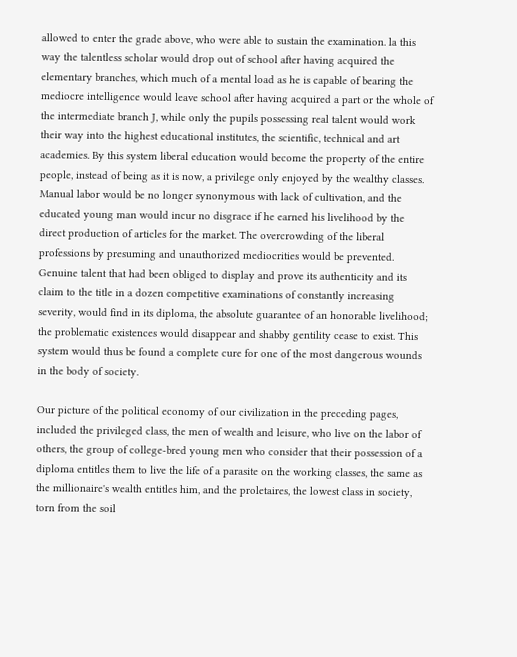allowed to enter the grade above, who were able to sustain the examination. la this way the talentless scholar would drop out of school after having acquired the elementary branches, which much of a mental load as he is capable of bearing the mediocre intelligence would leave school after having acquired a part or the whole of the intermediate branch J, while only the pupils possessing real talent would work their way into the highest educational institutes, the scientific, technical and art academies. By this system liberal education would become the property of the entire people, instead of being as it is now, a privilege only enjoyed by the wealthy classes. Manual labor would be no longer synonymous with lack of cultivation, and the educated young man would incur no disgrace if he earned his livelihood by the direct production of articles for the market. The overcrowding of the liberal professions by presuming and unauthorized mediocrities would be prevented. Genuine talent that had been obliged to display and prove its authenticity and its claim to the title in a dozen competitive examinations of constantly increasing severity, would find in its diploma, the absolute guarantee of an honorable livelihood; the problematic existences would disappear and shabby gentility cease to exist. This system would thus be found a complete cure for one of the most dangerous wounds in the body of society.

Our picture of the political economy of our civilization in the preceding pages, included the privileged class, the men of wealth and leisure, who live on the labor of others, the group of college-bred young men who consider that their possession of a diploma entitles them to live the life of a parasite on the working classes, the same as the millionaire's wealth entitles him, and the proletaires, the lowest class in society, torn from the soil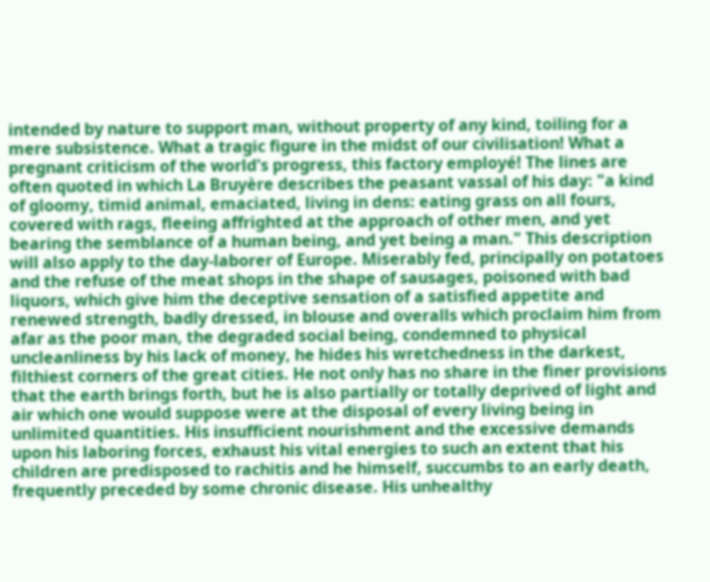intended by nature to support man, without property of any kind, toiling for a mere subsistence. What a tragic figure in the midst of our civilisation! What a pregnant criticism of the world's progress, this factory employé! The lines are often quoted in which La Bruyère describes the peasant vassal of his day: "a kind of gloomy, timid animal, emaciated, living in dens: eating grass on all fours, covered with rags, fleeing affrighted at the approach of other men, and yet bearing the semblance of a human being, and yet being a man." This description will also apply to the day-laborer of Europe. Miserably fed, principally on potatoes and the refuse of the meat shops in the shape of sausages, poisoned with bad liquors, which give him the deceptive sensation of a satisfied appetite and renewed strength, badly dressed, in blouse and overalls which proclaim him from afar as the poor man, the degraded social being, condemned to physical uncleanliness by his lack of money, he hides his wretchedness in the darkest, filthiest corners of the great cities. He not only has no share in the finer provisions that the earth brings forth, but he is also partially or totally deprived of light and air which one would suppose were at the disposal of every living being in unlimited quantities. His insufficient nourishment and the excessive demands upon his laboring forces, exhaust his vital energies to such an extent that his children are predisposed to rachitis and he himself, succumbs to an early death, frequently preceded by some chronic disease. His unhealthy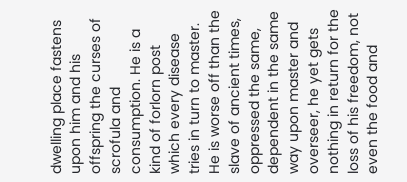dwelling place fastens upon him and his offspring the curses of scrofula and consumption. He is a kind of forlorn post which every disease tries in turn to master. He is worse off than the slave of ancient times, oppressed the same, dependent in the same way upon master and overseer, he yet gets nothing in return for the loss of his freedom, not even the food and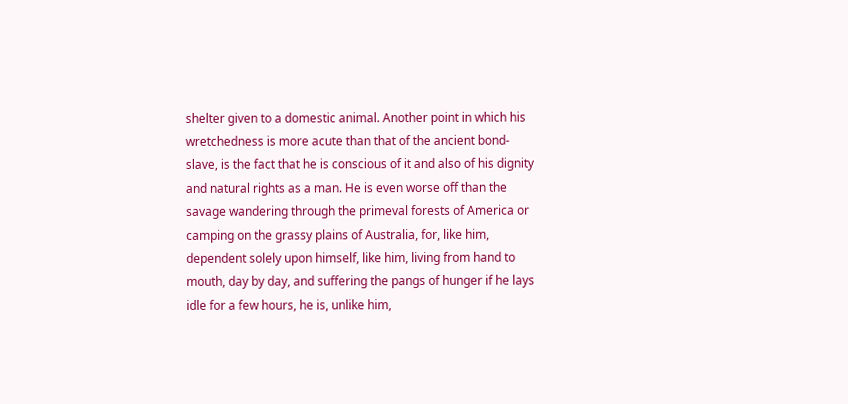shelter given to a domestic animal. Another point in which his wretchedness is more acute than that of the ancient bond-slave, is the fact that he is conscious of it and also of his dignity and natural rights as a man. He is even worse off than the savage wandering through the primeval forests of America or camping on the grassy plains of Australia, for, like him, dependent solely upon himself, like him, living from hand to mouth, day by day, and suffering the pangs of hunger if he lays idle for a few hours, he is, unlike him,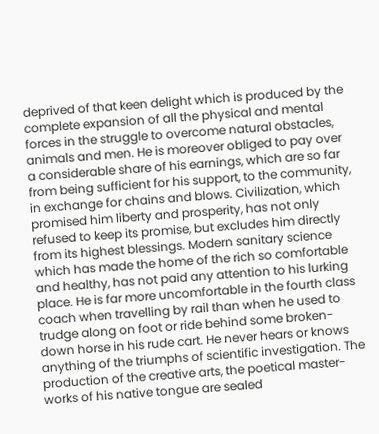deprived of that keen delight which is produced by the complete expansion of all the physical and mental forces in the struggle to overcome natural obstacles, animals and men. He is moreover obliged to pay over a considerable share of his earnings, which are so far from being sufficient for his support, to the community, in exchange for chains and blows. Civilization, which promised him liberty and prosperity, has not only refused to keep its promise, but excludes him directly from its highest blessings. Modern sanitary science which has made the home of the rich so comfortable and healthy, has not paid any attention to his lurking place. He is far more uncomfortable in the fourth class coach when travelling by rail than when he used to trudge along on foot or ride behind some broken-down horse in his rude cart. He never hears or knows anything of the triumphs of scientific investigation. The production of the creative arts, the poetical master-works of his native tongue are sealed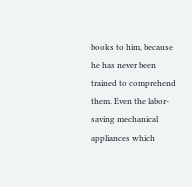books to him, because he has never been trained to comprehend them. Even the labor-saving mechanical appliances which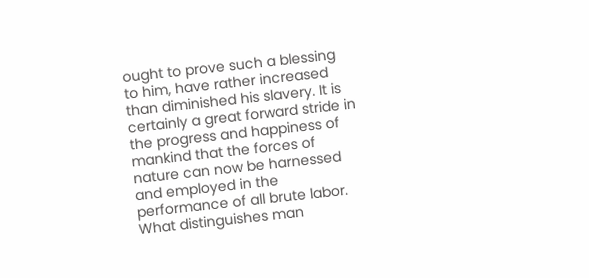ought to prove such a blessing to him, have rather increased than diminished his slavery. It is certainly a great forward stride in the progress and happiness of mankind that the forces of nature can now be harnessed and employed in the performance of all brute labor. What distinguishes man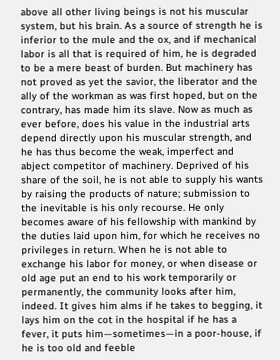above all other living beings is not his muscular system, but his brain. As a source of strength he is inferior to the mule and the ox, and if mechanical labor is all that is required of him, he is degraded to be a mere beast of burden. But machinery has not proved as yet the savior, the liberator and the ally of the workman as was first hoped, but on the contrary, has made him its slave. Now as much as ever before, does his value in the industrial arts depend directly upon his muscular strength, and he has thus become the weak, imperfect and abject competitor of machinery. Deprived of his share of the soil, he is not able to supply his wants by raising the products of nature; submission to the inevitable is his only recourse. He only becomes aware of his fellowship with mankind by the duties laid upon him, for which he receives no privileges in return. When he is not able to exchange his labor for money, or when disease or old age put an end to his work temporarily or permanently, the community looks after him, indeed. It gives him alms if he takes to begging, it lays him on the cot in the hospital if he has a fever, it puts him—sometimes—in a poor-house, if he is too old and feeble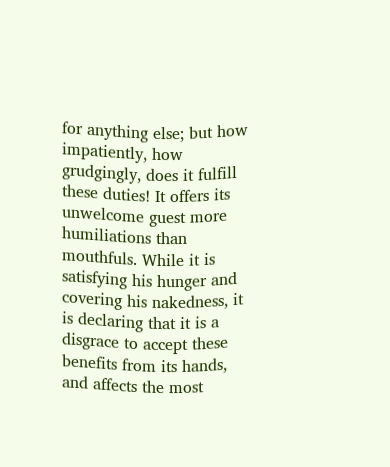for anything else; but how impatiently, how grudgingly, does it fulfill these duties! It offers its unwelcome guest more humiliations than mouthfuls. While it is satisfying his hunger and covering his nakedness, it is declaring that it is a disgrace to accept these benefits from its hands, and affects the most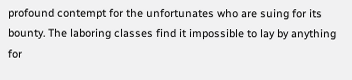profound contempt for the unfortunates who are suing for its bounty. The laboring classes find it impossible to lay by anything for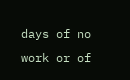days of no work or of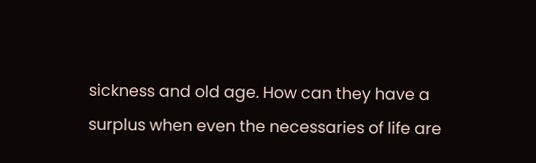sickness and old age. How can they have a surplus when even the necessaries of life are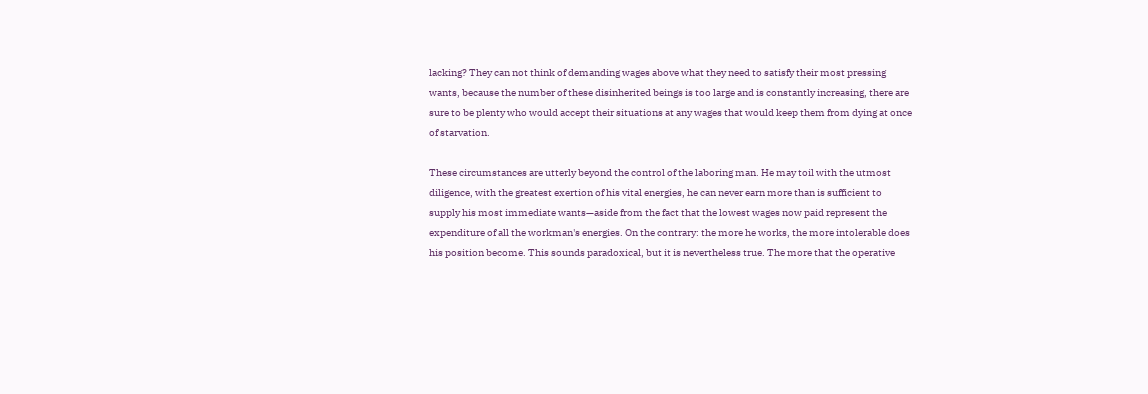lacking? They can not think of demanding wages above what they need to satisfy their most pressing wants, because the number of these disinherited beings is too large and is constantly increasing, there are sure to be plenty who would accept their situations at any wages that would keep them from dying at once of starvation.

These circumstances are utterly beyond the control of the laboring man. He may toil with the utmost diligence, with the greatest exertion of his vital energies, he can never earn more than is sufficient to supply his most immediate wants—aside from the fact that the lowest wages now paid represent the expenditure of all the workman's energies. On the contrary: the more he works, the more intolerable does his position become. This sounds paradoxical, but it is nevertheless true. The more that the operative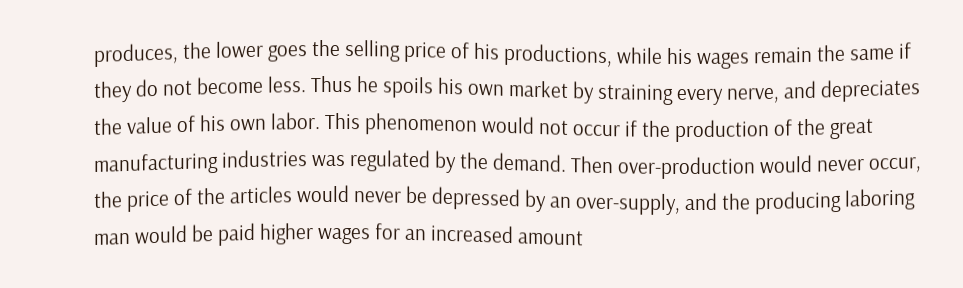produces, the lower goes the selling price of his productions, while his wages remain the same if they do not become less. Thus he spoils his own market by straining every nerve, and depreciates the value of his own labor. This phenomenon would not occur if the production of the great manufacturing industries was regulated by the demand. Then over-production would never occur, the price of the articles would never be depressed by an over-supply, and the producing laboring man would be paid higher wages for an increased amount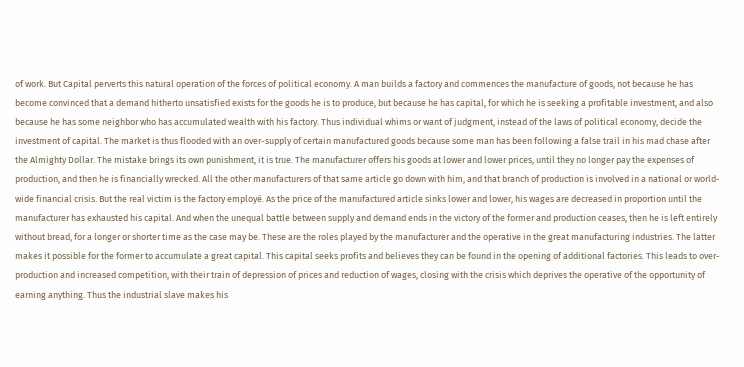of work. But Capital perverts this natural operation of the forces of political economy. A man builds a factory and commences the manufacture of goods, not because he has become convinced that a demand hitherto unsatisfied exists for the goods he is to produce, but because he has capital, for which he is seeking a profitable investment, and also because he has some neighbor who has accumulated wealth with his factory. Thus individual whims or want of judgment, instead of the laws of political economy, decide the investment of capital. The market is thus flooded with an over-supply of certain manufactured goods because some man has been following a false trail in his mad chase after the Almighty Dollar. The mistake brings its own punishment, it is true. The manufacturer offers his goods at lower and lower prices, until they no longer pay the expenses of production, and then he is financially wrecked. All the other manufacturers of that same article go down with him, and that branch of production is involved in a national or world-wide financial crisis. But the real victim is the factory employé. As the price of the manufactured article sinks lower and lower, his wages are decreased in proportion until the manufacturer has exhausted his capital. And when the unequal battle between supply and demand ends in the victory of the former and production ceases, then he is left entirely without bread, for a longer or shorter time as the case may be. These are the roles played by the manufacturer and the operative in the great manufacturing industries. The latter makes it possible for the former to accumulate a great capital. This capital seeks profits and believes they can be found in the opening of additional factories. This leads to over-production and increased competition, with their train of depression of prices and reduction of wages, closing with the crisis which deprives the operative of the opportunity of earning anything. Thus the industrial slave makes his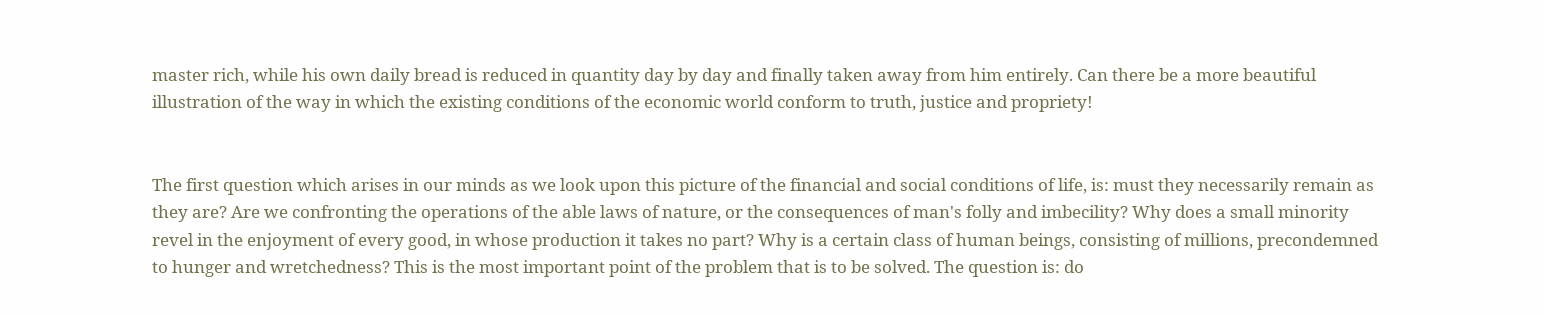master rich, while his own daily bread is reduced in quantity day by day and finally taken away from him entirely. Can there be a more beautiful illustration of the way in which the existing conditions of the economic world conform to truth, justice and propriety!


The first question which arises in our minds as we look upon this picture of the financial and social conditions of life, is: must they necessarily remain as they are? Are we confronting the operations of the able laws of nature, or the consequences of man's folly and imbecility? Why does a small minority revel in the enjoyment of every good, in whose production it takes no part? Why is a certain class of human beings, consisting of millions, precondemned to hunger and wretchedness? This is the most important point of the problem that is to be solved. The question is: do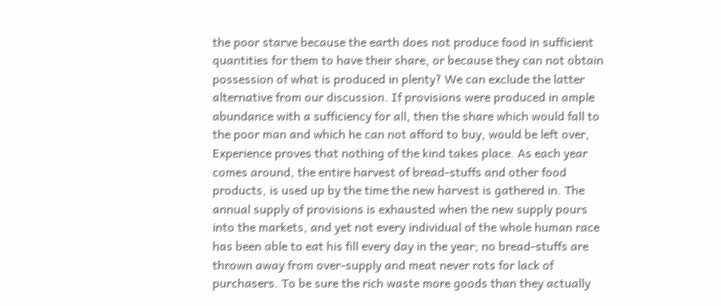the poor starve because the earth does not produce food in sufficient quantities for them to have their share, or because they can not obtain possession of what is produced in plenty? We can exclude the latter alternative from our discussion. If provisions were produced in ample abundance with a sufficiency for all, then the share which would fall to the poor man and which he can not afford to buy, would be left over, Experience proves that nothing of the kind takes place. As each year comes around, the entire harvest of bread-stuffs and other food products, is used up by the time the new harvest is gathered in. The annual supply of provisions is exhausted when the new supply pours into the markets, and yet not every individual of the whole human race has been able to eat his fill every day in the year; no bread-stuffs are thrown away from over-supply and meat never rots for lack of purchasers. To be sure the rich waste more goods than they actually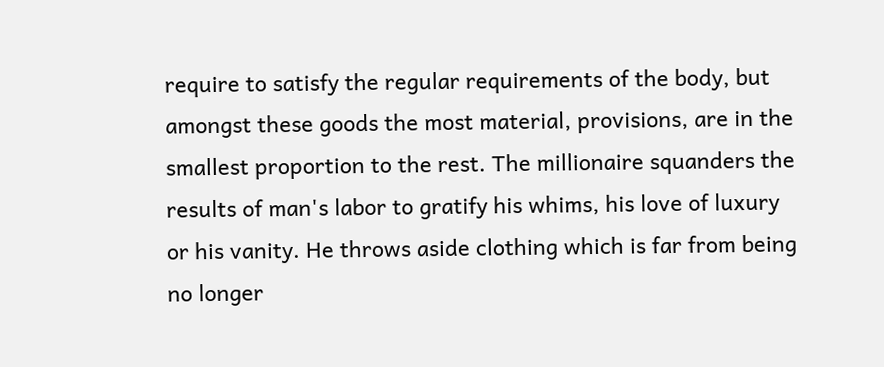require to satisfy the regular requirements of the body, but amongst these goods the most material, provisions, are in the smallest proportion to the rest. The millionaire squanders the results of man's labor to gratify his whims, his love of luxury or his vanity. He throws aside clothing which is far from being no longer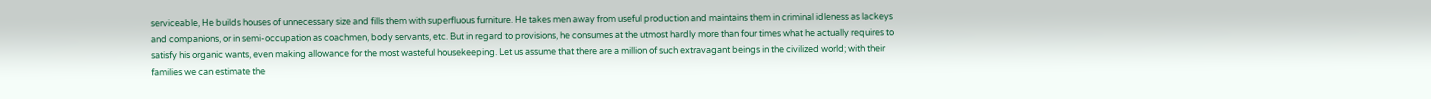serviceable, He builds houses of unnecessary size and fills them with superfluous furniture. He takes men away from useful production and maintains them in criminal idleness as lackeys and companions, or in semi-occupation as coachmen, body servants, etc. But in regard to provisions, he consumes at the utmost hardly more than four times what he actually requires to satisfy his organic wants, even making allowance for the most wasteful housekeeping. Let us assume that there are a million of such extravagant beings in the civilized world; with their families we can estimate the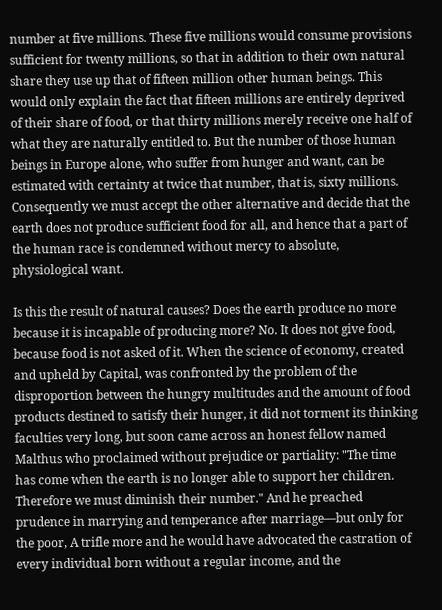number at five millions. These five millions would consume provisions sufficient for twenty millions, so that in addition to their own natural share they use up that of fifteen million other human beings. This would only explain the fact that fifteen millions are entirely deprived of their share of food, or that thirty millions merely receive one half of what they are naturally entitled to. But the number of those human beings in Europe alone, who suffer from hunger and want, can be estimated with certainty at twice that number, that is, sixty millions. Consequently we must accept the other alternative and decide that the earth does not produce sufficient food for all, and hence that a part of the human race is condemned without mercy to absolute, physiological want.

Is this the result of natural causes? Does the earth produce no more because it is incapable of producing more? No. It does not give food, because food is not asked of it. When the science of economy, created and upheld by Capital, was confronted by the problem of the disproportion between the hungry multitudes and the amount of food products destined to satisfy their hunger, it did not torment its thinking faculties very long, but soon came across an honest fellow named Malthus who proclaimed without prejudice or partiality: "The time has come when the earth is no longer able to support her children. Therefore we must diminish their number." And he preached prudence in marrying and temperance after marriage—but only for the poor, A trifle more and he would have advocated the castration of every individual born without a regular income, and the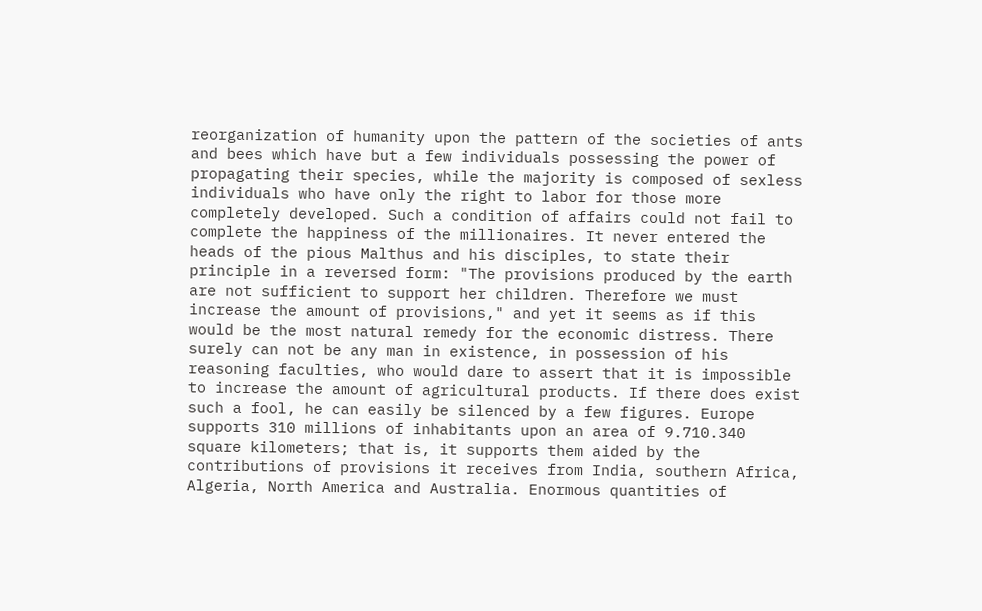reorganization of humanity upon the pattern of the societies of ants and bees which have but a few individuals possessing the power of propagating their species, while the majority is composed of sexless individuals who have only the right to labor for those more completely developed. Such a condition of affairs could not fail to complete the happiness of the millionaires. It never entered the heads of the pious Malthus and his disciples, to state their principle in a reversed form: "The provisions produced by the earth are not sufficient to support her children. Therefore we must increase the amount of provisions," and yet it seems as if this would be the most natural remedy for the economic distress. There surely can not be any man in existence, in possession of his reasoning faculties, who would dare to assert that it is impossible to increase the amount of agricultural products. If there does exist such a fool, he can easily be silenced by a few figures. Europe supports 310 millions of inhabitants upon an area of 9.710.340 square kilometers; that is, it supports them aided by the contributions of provisions it receives from India, southern Africa, Algeria, North America and Australia. Enormous quantities of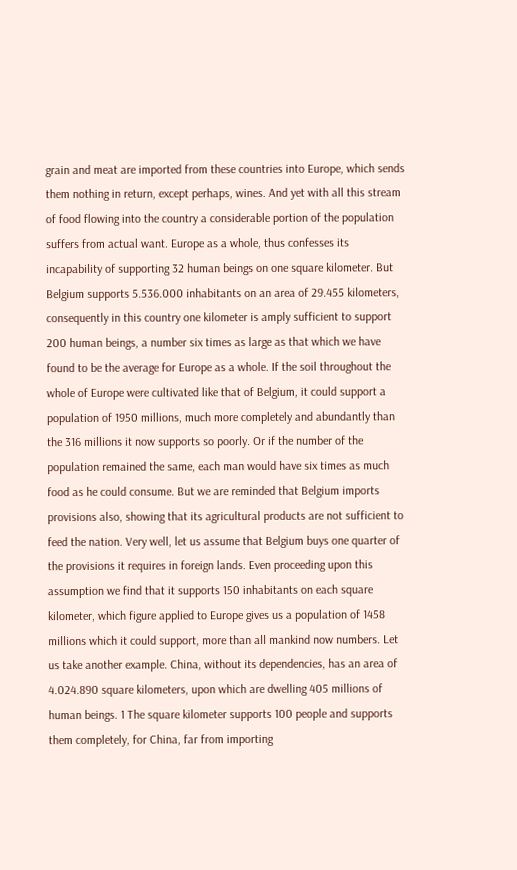grain and meat are imported from these countries into Europe, which sends them nothing in return, except perhaps, wines. And yet with all this stream of food flowing into the country a considerable portion of the population suffers from actual want. Europe as a whole, thus confesses its incapability of supporting 32 human beings on one square kilometer. But Belgium supports 5.536.000 inhabitants on an area of 29.455 kilometers, consequently in this country one kilometer is amply sufficient to support 200 human beings, a number six times as large as that which we have found to be the average for Europe as a whole. If the soil throughout the whole of Europe were cultivated like that of Belgium, it could support a population of 1950 millions, much more completely and abundantly than the 316 millions it now supports so poorly. Or if the number of the population remained the same, each man would have six times as much food as he could consume. But we are reminded that Belgium imports provisions also, showing that its agricultural products are not sufficient to feed the nation. Very well, let us assume that Belgium buys one quarter of the provisions it requires in foreign lands. Even proceeding upon this assumption we find that it supports 150 inhabitants on each square kilometer, which figure applied to Europe gives us a population of 1458 millions which it could support, more than all mankind now numbers. Let us take another example. China, without its dependencies, has an area of 4.024.890 square kilometers, upon which are dwelling 405 millions of human beings. 1 The square kilometer supports 100 people and supports them completely, for China, far from importing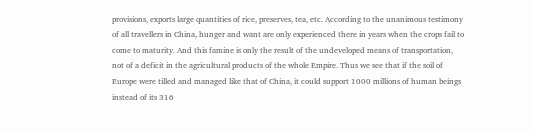provisions, exports large quantities of rice, preserves, tea, etc. According to the unanimous testimony of all travellers in China, hunger and want are only experienced there in years when the crops fail to come to maturity. And this famine is only the result of the undeveloped means of transportation, not of a deficit in the agricultural products of the whole Empire. Thus we see that if the soil of Europe were tilled and managed like that of China, it could support 1000 millions of human beings instead of its 316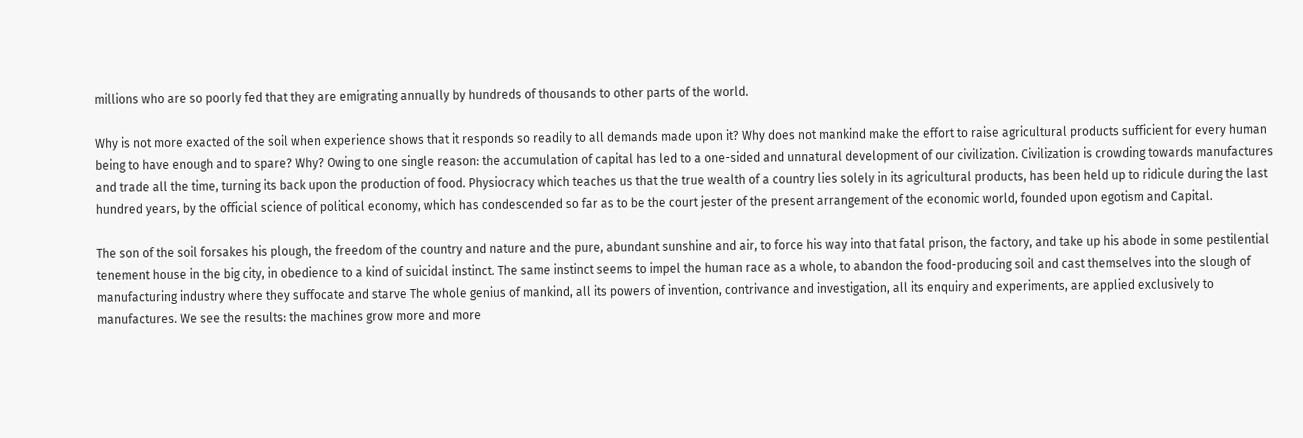millions who are so poorly fed that they are emigrating annually by hundreds of thousands to other parts of the world.

Why is not more exacted of the soil when experience shows that it responds so readily to all demands made upon it? Why does not mankind make the effort to raise agricultural products sufficient for every human being to have enough and to spare? Why? Owing to one single reason: the accumulation of capital has led to a one-sided and unnatural development of our civilization. Civilization is crowding towards manufactures and trade all the time, turning its back upon the production of food. Physiocracy which teaches us that the true wealth of a country lies solely in its agricultural products, has been held up to ridicule during the last hundred years, by the official science of political economy, which has condescended so far as to be the court jester of the present arrangement of the economic world, founded upon egotism and Capital.

The son of the soil forsakes his plough, the freedom of the country and nature and the pure, abundant sunshine and air, to force his way into that fatal prison, the factory, and take up his abode in some pestilential tenement house in the big city, in obedience to a kind of suicidal instinct. The same instinct seems to impel the human race as a whole, to abandon the food-producing soil and cast themselves into the slough of manufacturing industry where they suffocate and starve The whole genius of mankind, all its powers of invention, contrivance and investigation, all its enquiry and experiments, are applied exclusively to manufactures. We see the results: the machines grow more and more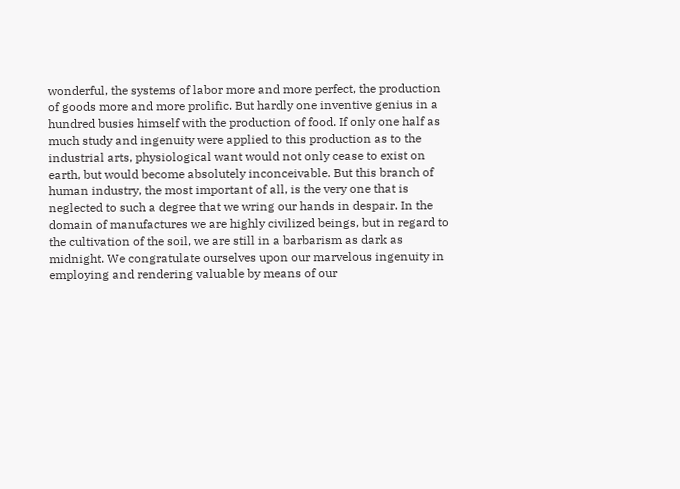wonderful, the systems of labor more and more perfect, the production of goods more and more prolific. But hardly one inventive genius in a hundred busies himself with the production of food. If only one half as much study and ingenuity were applied to this production as to the industrial arts, physiological want would not only cease to exist on earth, but would become absolutely inconceivable. But this branch of human industry, the most important of all, is the very one that is neglected to such a degree that we wring our hands in despair. In the domain of manufactures we are highly civilized beings, but in regard to the cultivation of the soil, we are still in a barbarism as dark as midnight. We congratulate ourselves upon our marvelous ingenuity in employing and rendering valuable by means of our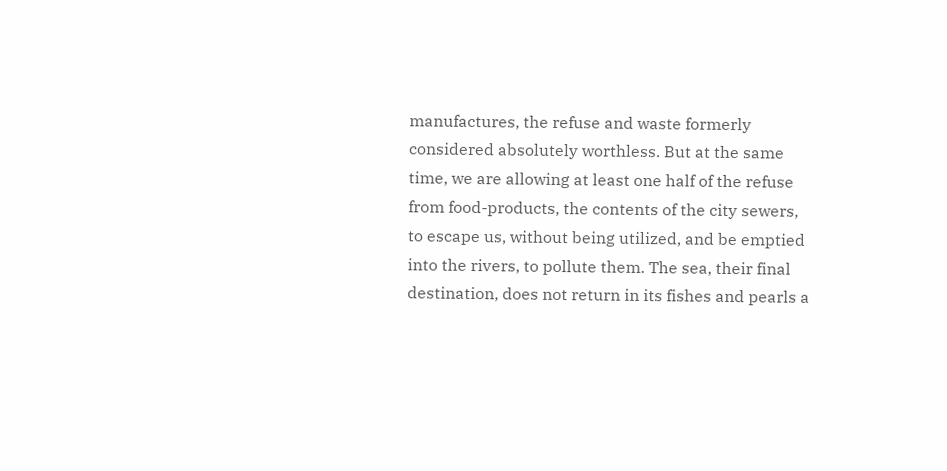manufactures, the refuse and waste formerly considered absolutely worthless. But at the same time, we are allowing at least one half of the refuse from food-products, the contents of the city sewers, to escape us, without being utilized, and be emptied into the rivers, to pollute them. The sea, their final destination, does not return in its fishes and pearls a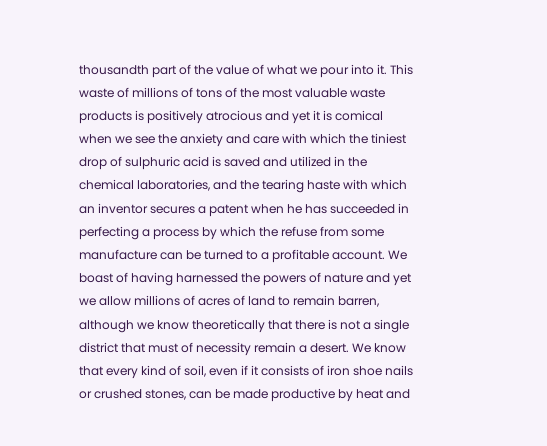thousandth part of the value of what we pour into it. This waste of millions of tons of the most valuable waste products is positively atrocious and yet it is comical when we see the anxiety and care with which the tiniest drop of sulphuric acid is saved and utilized in the chemical laboratories, and the tearing haste with which an inventor secures a patent when he has succeeded in perfecting a process by which the refuse from some manufacture can be turned to a profitable account. We boast of having harnessed the powers of nature and yet we allow millions of acres of land to remain barren, although we know theoretically that there is not a single district that must of necessity remain a desert. We know that every kind of soil, even if it consists of iron shoe nails or crushed stones, can be made productive by heat and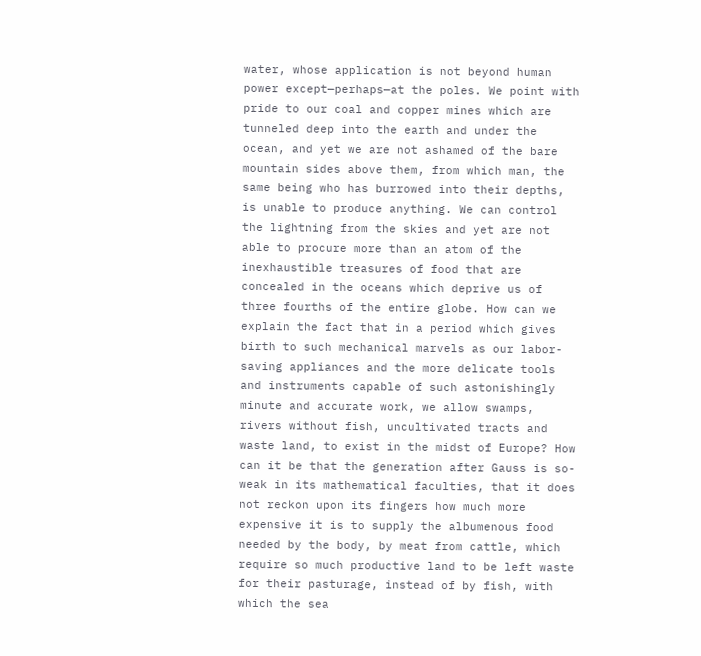water, whose application is not beyond human power except—perhaps—at the poles. We point with pride to our coal and copper mines which are tunneled deep into the earth and under the ocean, and yet we are not ashamed of the bare mountain sides above them, from which man, the same being who has burrowed into their depths, is unable to produce anything. We can control the lightning from the skies and yet are not able to procure more than an atom of the inexhaustible treasures of food that are concealed in the oceans which deprive us of three fourths of the entire globe. How can we explain the fact that in a period which gives birth to such mechanical marvels as our labor-saving appliances and the more delicate tools and instruments capable of such astonishingly minute and accurate work, we allow swamps, rivers without fish, uncultivated tracts and waste land, to exist in the midst of Europe? How can it be that the generation after Gauss is so-weak in its mathematical faculties, that it does not reckon upon its fingers how much more expensive it is to supply the albumenous food needed by the body, by meat from cattle, which require so much productive land to be left waste for their pasturage, instead of by fish, with which the sea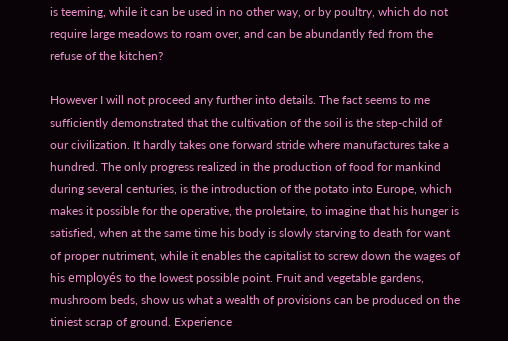is teeming, while it can be used in no other way, or by poultry, which do not require large meadows to roam over, and can be abundantly fed from the refuse of the kitchen?

However I will not proceed any further into details. The fact seems to me sufficiently demonstrated that the cultivation of the soil is the step-child of our civilization. It hardly takes one forward stride where manufactures take a hundred. The only progress realized in the production of food for mankind during several centuries, is the introduction of the potato into Europe, which makes it possible for the operative, the proletaire, to imagine that his hunger is satisfied, when at the same time his body is slowly starving to death for want of proper nutriment, while it enables the capitalist to screw down the wages of his employés to the lowest possible point. Fruit and vegetable gardens, mushroom beds, show us what a wealth of provisions can be produced on the tiniest scrap of ground. Experience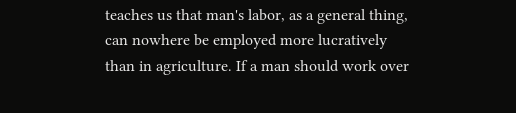teaches us that man's labor, as a general thing, can nowhere be employed more lucratively than in agriculture. If a man should work over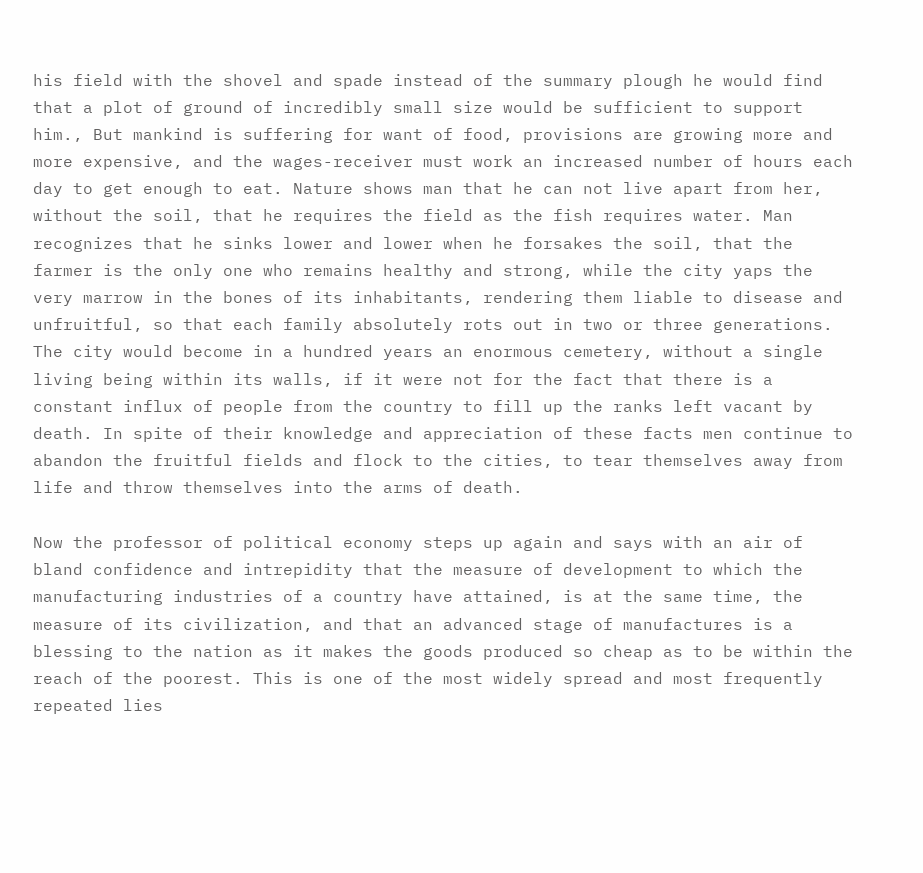his field with the shovel and spade instead of the summary plough he would find that a plot of ground of incredibly small size would be sufficient to support him., But mankind is suffering for want of food, provisions are growing more and more expensive, and the wages-receiver must work an increased number of hours each day to get enough to eat. Nature shows man that he can not live apart from her, without the soil, that he requires the field as the fish requires water. Man recognizes that he sinks lower and lower when he forsakes the soil, that the farmer is the only one who remains healthy and strong, while the city yaps the very marrow in the bones of its inhabitants, rendering them liable to disease and unfruitful, so that each family absolutely rots out in two or three generations. The city would become in a hundred years an enormous cemetery, without a single living being within its walls, if it were not for the fact that there is a constant influx of people from the country to fill up the ranks left vacant by death. In spite of their knowledge and appreciation of these facts men continue to abandon the fruitful fields and flock to the cities, to tear themselves away from life and throw themselves into the arms of death.

Now the professor of political economy steps up again and says with an air of bland confidence and intrepidity that the measure of development to which the manufacturing industries of a country have attained, is at the same time, the measure of its civilization, and that an advanced stage of manufactures is a blessing to the nation as it makes the goods produced so cheap as to be within the reach of the poorest. This is one of the most widely spread and most frequently repeated lies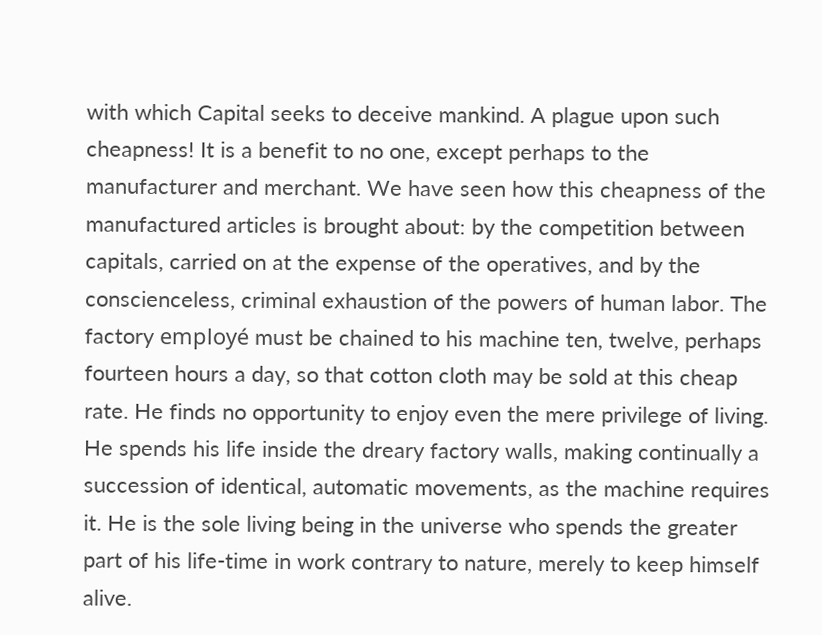with which Capital seeks to deceive mankind. A plague upon such cheapness! It is a benefit to no one, except perhaps to the manufacturer and merchant. We have seen how this cheapness of the manufactured articles is brought about: by the competition between capitals, carried on at the expense of the operatives, and by the conscienceless, criminal exhaustion of the powers of human labor. The factory employé must be chained to his machine ten, twelve, perhaps fourteen hours a day, so that cotton cloth may be sold at this cheap rate. He finds no opportunity to enjoy even the mere privilege of living. He spends his life inside the dreary factory walls, making continually a succession of identical, automatic movements, as the machine requires it. He is the sole living being in the universe who spends the greater part of his life-time in work contrary to nature, merely to keep himself alive.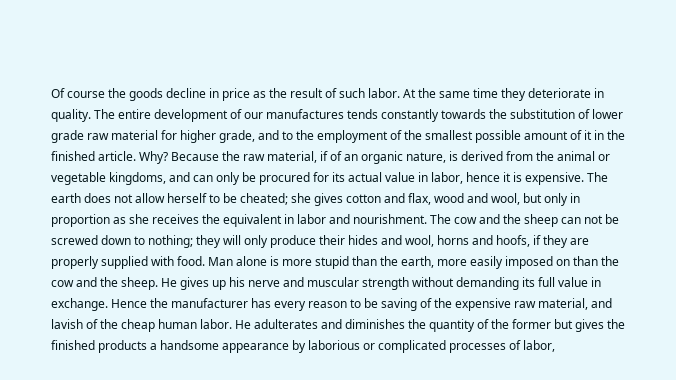Of course the goods decline in price as the result of such labor. At the same time they deteriorate in quality. The entire development of our manufactures tends constantly towards the substitution of lower grade raw material for higher grade, and to the employment of the smallest possible amount of it in the finished article. Why? Because the raw material, if of an organic nature, is derived from the animal or vegetable kingdoms, and can only be procured for its actual value in labor, hence it is expensive. The earth does not allow herself to be cheated; she gives cotton and flax, wood and wool, but only in proportion as she receives the equivalent in labor and nourishment. The cow and the sheep can not be screwed down to nothing; they will only produce their hides and wool, horns and hoofs, if they are properly supplied with food. Man alone is more stupid than the earth, more easily imposed on than the cow and the sheep. He gives up his nerve and muscular strength without demanding its full value in exchange. Hence the manufacturer has every reason to be saving of the expensive raw material, and lavish of the cheap human labor. He adulterates and diminishes the quantity of the former but gives the finished products a handsome appearance by laborious or complicated processes of labor,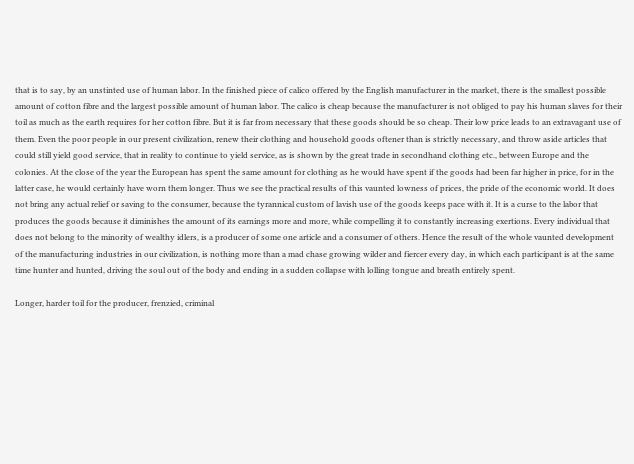that is to say, by an unstinted use of human labor. In the finished piece of calico offered by the English manufacturer in the market, there is the smallest possible amount of cotton fibre and the largest possible amount of human labor. The calico is cheap because the manufacturer is not obliged to pay his human slaves for their toil as much as the earth requires for her cotton fibre. But it is far from necessary that these goods should be so cheap. Their low price leads to an extravagant use of them. Even the poor people in our present civilization, renew their clothing and household goods oftener than is strictly necessary, and throw aside articles that could still yield good service, that in reality to continue to yield service, as is shown by the great trade in secondhand clothing etc., between Europe and the colonies. At the close of the year the European has spent the same amount for clothing as he would have spent if the goods had been far higher in price, for in the latter case, he would certainly have worn them longer. Thus we see the practical results of this vaunted lowness of prices, the pride of the economic world. It does not bring any actual relief or saving to the consumer, because the tyrannical custom of lavish use of the goods keeps pace with it. It is a curse to the labor that produces the goods because it diminishes the amount of its earnings more and more, while compelling it to constantly increasing exertions. Every individual that does not belong to the minority of wealthy idlers, is a producer of some one article and a consumer of others. Hence the result of the whole vaunted development of the manufacturing industries in our civilization, is nothing more than a mad chase growing wilder and fiercer every day, in which each participant is at the same time hunter and hunted, driving the soul out of the body and ending in a sudden collapse with lolling tongue and breath entirely spent.

Longer, harder toil for the producer, frenzied, criminal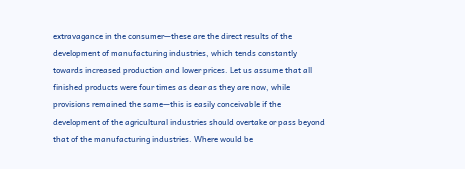extravagance in the consumer—these are the direct results of the development of manufacturing industries, which tends constantly towards increased production and lower prices. Let us assume that all finished products were four times as dear as they are now, while provisions remained the same—this is easily conceivable if the development of the agricultural industries should overtake or pass beyond that of the manufacturing industries. Where would be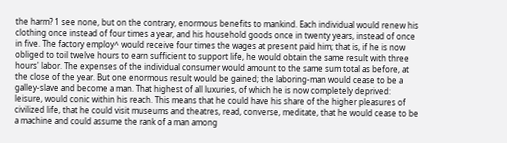the harm? 1 see none, but on the contrary, enormous benefits to mankind. Each individual would renew his clothing once instead of four times a year, and his household goods once in twenty years, instead of once in five. The factory employ^ would receive four times the wages at present paid him; that is, if he is now obliged to toil twelve hours to earn sufficient to support life, he would obtain the same result with three hours' labor. The expenses of the individual consumer would amount to the same sum total as before, at the close of the year. But one enormous result would be gained; the laboring-man would cease to be a galley-slave and become a man. That highest of all luxuries, of which he is now completely deprived: leisure, would conic within his reach. This means that he could have his share of the higher pleasures of civilized life, that he could visit museums and theatres, read, converse, meditate, that he would cease to be a machine and could assume the rank of a man among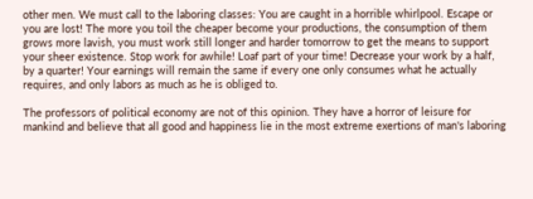other men. We must call to the laboring classes: You are caught in a horrible whirlpool. Escape or you are lost! The more you toil the cheaper become your productions, the consumption of them grows more lavish, you must work still longer and harder tomorrow to get the means to support your sheer existence. Stop work for awhile! Loaf part of your time! Decrease your work by a half, by a quarter! Your earnings will remain the same if every one only consumes what he actually requires, and only labors as much as he is obliged to.

The professors of political economy are not of this opinion. They have a horror of leisure for mankind and believe that all good and happiness lie in the most extreme exertions of man's laboring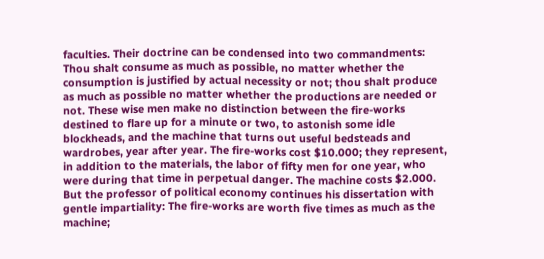faculties. Their doctrine can be condensed into two commandments: Thou shalt consume as much as possible, no matter whether the consumption is justified by actual necessity or not; thou shalt produce as much as possible no matter whether the productions are needed or not. These wise men make no distinction between the fire-works destined to flare up for a minute or two, to astonish some idle blockheads, and the machine that turns out useful bedsteads and wardrobes, year after year. The fire-works cost $10.000; they represent, in addition to the materials, the labor of fifty men for one year, who were during that time in perpetual danger. The machine costs $2.000. But the professor of political economy continues his dissertation with gentle impartiality: The fire-works are worth five times as much as the machine;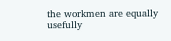the workmen are equally usefully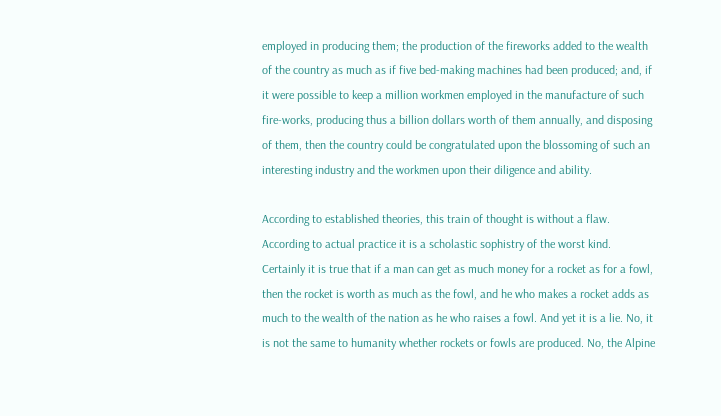employed in producing them; the production of the fireworks added to the wealth of the country as much as if five bed-making machines had been produced; and, if it were possible to keep a million workmen employed in the manufacture of such fire-works, producing thus a billion dollars worth of them annually, and disposing of them, then the country could be congratulated upon the blossoming of such an interesting industry and the workmen upon their diligence and ability.

According to established theories, this train of thought is without a flaw. According to actual practice it is a scholastic sophistry of the worst kind. Certainly it is true that if a man can get as much money for a rocket as for a fowl, then the rocket is worth as much as the fowl, and he who makes a rocket adds as much to the wealth of the nation as he who raises a fowl. And yet it is a lie. No, it is not the same to humanity whether rockets or fowls are produced. No, the Alpine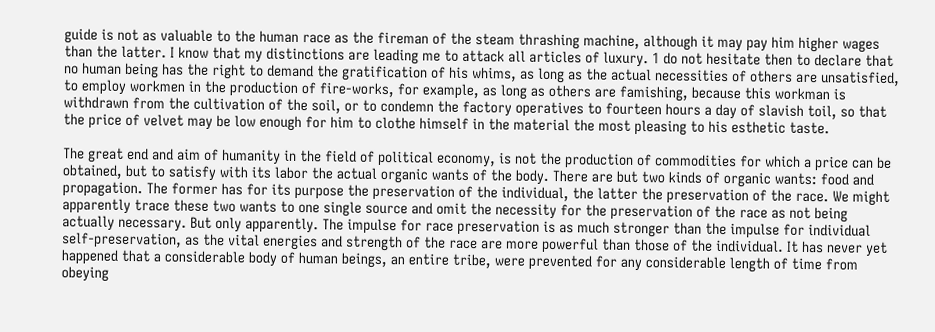guide is not as valuable to the human race as the fireman of the steam thrashing machine, although it may pay him higher wages than the latter. I know that my distinctions are leading me to attack all articles of luxury. 1 do not hesitate then to declare that no human being has the right to demand the gratification of his whims, as long as the actual necessities of others are unsatisfied, to employ workmen in the production of fire-works, for example, as long as others are famishing, because this workman is withdrawn from the cultivation of the soil, or to condemn the factory operatives to fourteen hours a day of slavish toil, so that the price of velvet may be low enough for him to clothe himself in the material the most pleasing to his esthetic taste.

The great end and aim of humanity in the field of political economy, is not the production of commodities for which a price can be obtained, but to satisfy with its labor the actual organic wants of the body. There are but two kinds of organic wants: food and propagation. The former has for its purpose the preservation of the individual, the latter the preservation of the race. We might apparently trace these two wants to one single source and omit the necessity for the preservation of the race as not being actually necessary. But only apparently. The impulse for race preservation is as much stronger than the impulse for individual self-preservation, as the vital energies and strength of the race are more powerful than those of the individual. It has never yet happened that a considerable body of human beings, an entire tribe, were prevented for any considerable length of time from obeying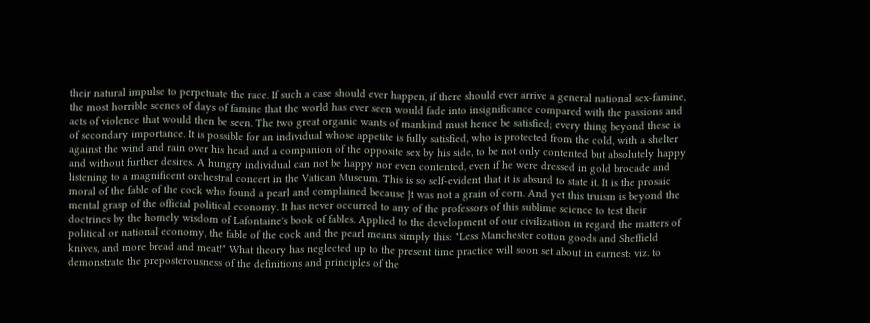their natural impulse to perpetuate the race. If such a case should ever happen, if there should ever arrive a general national sex-famine, the most horrible scenes of days of famine that the world has ever seen would fade into insignificance compared with the passions and acts of violence that would then be seen. The two great organic wants of mankind must hence be satisfied; every thing beyond these is of secondary importance. It is possible for an individual whose appetite is fully satisfied, who is protected from the cold, with a shelter against the wind and rain over his head and a companion of the opposite sex by his side, to be not only contented but absolutely happy and without further desires. A hungry individual can not be happy nor even contented, even if he were dressed in gold brocade and listening to a magnificent orchestral concert in the Vatican Museum. This is so self-evident that it is absurd to state it. It is the prosaic moral of the fable of the cock who found a pearl and complained because }t was not a grain of corn. And yet this truism is beyond the mental grasp of the official political economy. It has never occurred to any of the professors of this sublime science to test their doctrines by the homely wisdom of Lafontaine's book of fables. Applied to the development of our civilization in regard the matters of political or national economy, the fable of the cock and the pearl means simply this: "Less Manchester cotton goods and Sheffield knives, and more bread and meat!" What theory has neglected up to the present time practice will soon set about in earnest: viz. to demonstrate the preposterousness of the definitions and principles of the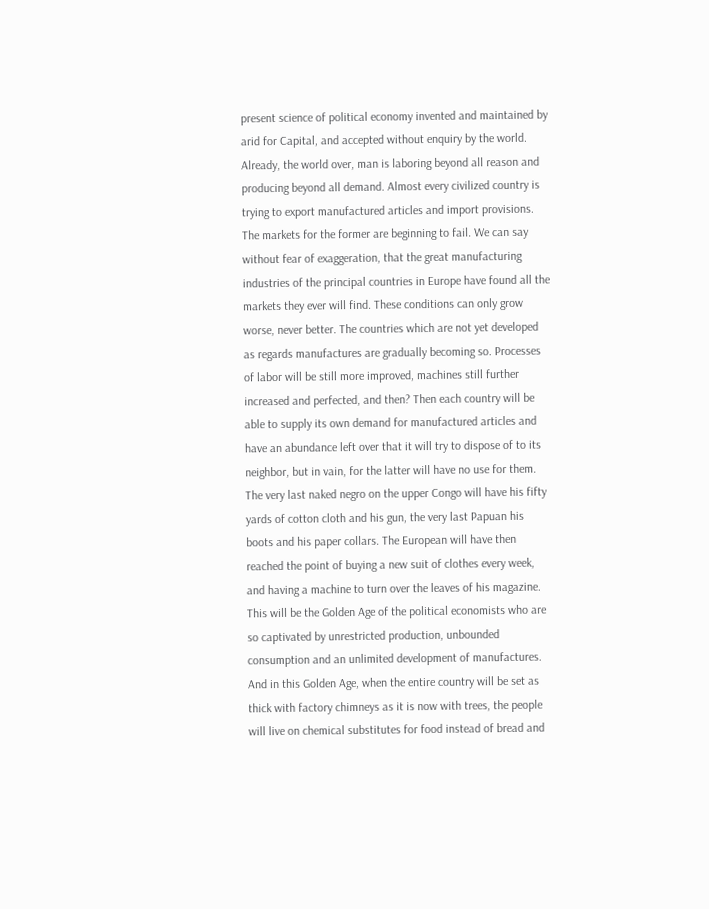present science of political economy invented and maintained by arid for Capital, and accepted without enquiry by the world. Already, the world over, man is laboring beyond all reason and producing beyond all demand. Almost every civilized country is trying to export manufactured articles and import provisions. The markets for the former are beginning to fail. We can say without fear of exaggeration, that the great manufacturing industries of the principal countries in Europe have found all the markets they ever will find. These conditions can only grow worse, never better. The countries which are not yet developed as regards manufactures are gradually becoming so. Processes of labor will be still more improved, machines still further increased and perfected, and then? Then each country will be able to supply its own demand for manufactured articles and have an abundance left over that it will try to dispose of to its neighbor, but in vain, for the latter will have no use for them. The very last naked negro on the upper Congo will have his fifty yards of cotton cloth and his gun, the very last Papuan his boots and his paper collars. The European will have then reached the point of buying a new suit of clothes every week, and having a machine to turn over the leaves of his magazine. This will be the Golden Age of the political economists who are so captivated by unrestricted production, unbounded consumption and an unlimited development of manufactures. And in this Golden Age, when the entire country will be set as thick with factory chimneys as it is now with trees, the people will live on chemical substitutes for food instead of bread and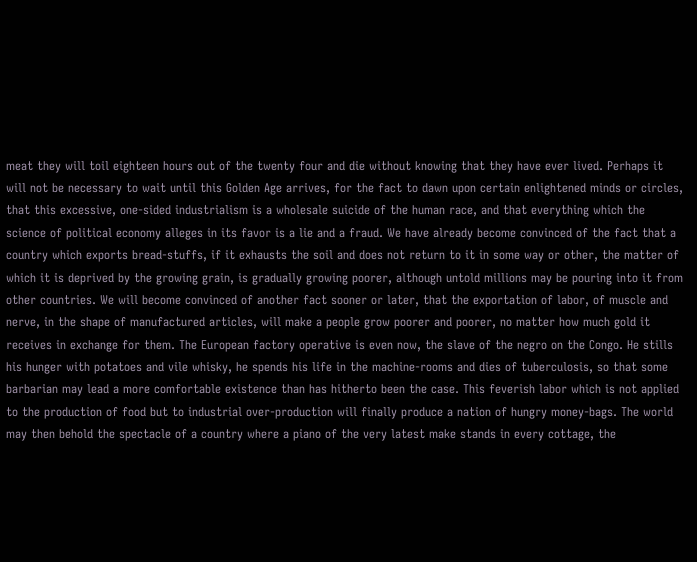meat they will toil eighteen hours out of the twenty four and die without knowing that they have ever lived. Perhaps it will not be necessary to wait until this Golden Age arrives, for the fact to dawn upon certain enlightened minds or circles, that this excessive, one-sided industrialism is a wholesale suicide of the human race, and that everything which the science of political economy alleges in its favor is a lie and a fraud. We have already become convinced of the fact that a country which exports bread-stuffs, if it exhausts the soil and does not return to it in some way or other, the matter of which it is deprived by the growing grain, is gradually growing poorer, although untold millions may be pouring into it from other countries. We will become convinced of another fact sooner or later, that the exportation of labor, of muscle and nerve, in the shape of manufactured articles, will make a people grow poorer and poorer, no matter how much gold it receives in exchange for them. The European factory operative is even now, the slave of the negro on the Congo. He stills his hunger with potatoes and vile whisky, he spends his life in the machine-rooms and dies of tuberculosis, so that some barbarian may lead a more comfortable existence than has hitherto been the case. This feverish labor which is not applied to the production of food but to industrial over-production will finally produce a nation of hungry money-bags. The world may then behold the spectacle of a country where a piano of the very latest make stands in every cottage, the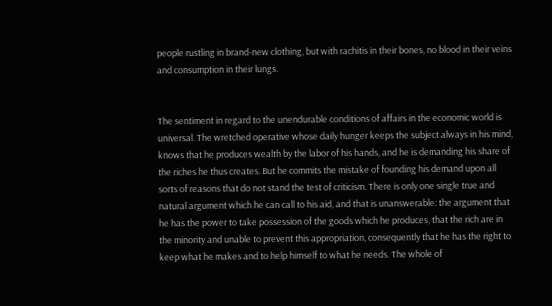people rustling in brand-new clothing, but with rachitis in their bones, no blood in their veins and consumption in their lungs.


The sentiment in regard to the unendurable conditions of affairs in the economic world is universal. The wretched operative whose daily hunger keeps the subject always in his mind, knows that he produces wealth by the labor of his hands, and he is demanding his share of the riches he thus creates. But he commits the mistake of founding his demand upon all sorts of reasons that do not stand the test of criticism. There is only one single true and natural argument which he can call to his aid, and that is unanswerable: the argument that he has the power to take possession of the goods which he produces, that the rich are in the minority and unable to prevent this appropriation, consequently that he has the right to keep what he makes and to help himself to what he needs. The whole of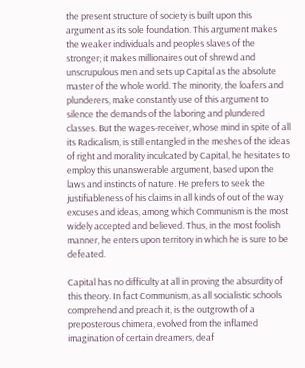the present structure of society is built upon this argument as its sole foundation. This argument makes the weaker individuals and peoples slaves of the stronger; it makes millionaires out of shrewd and unscrupulous men and sets up Capital as the absolute master of the whole world. The minority, the loafers and plunderers, make constantly use of this argument to silence the demands of the laboring and plundered classes. But the wages-receiver, whose mind in spite of all its Radicalism, is still entangled in the meshes of the ideas of right and morality inculcated by Capital, he hesitates to employ this unanswerable argument, based upon the laws and instincts of nature. He prefers to seek the justifiableness of his claims in all kinds of out of the way excuses and ideas, among which Communism is the most widely accepted and believed. Thus, in the most foolish manner, he enters upon territory in which he is sure to be defeated.

Capital has no difficulty at all in proving the absurdity of this theory. In fact Communism, as all socialistic schools comprehend and preach it, is the outgrowth of a preposterous chimera, evolved from the inflamed imagination of certain dreamers, deaf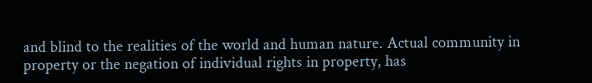and blind to the realities of the world and human nature. Actual community in property or the negation of individual rights in property, has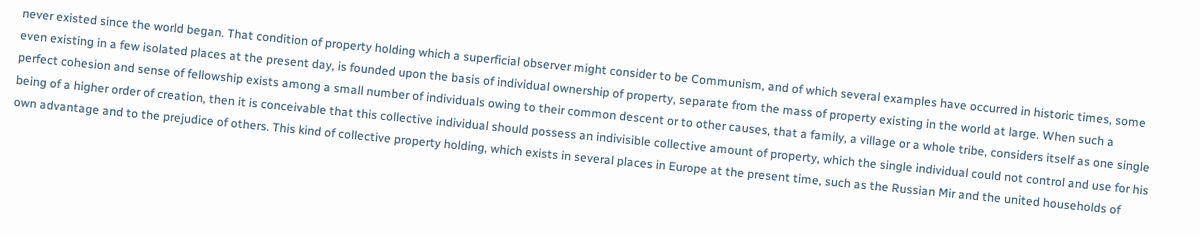never existed since the world began. That condition of property holding which a superficial observer might consider to be Communism, and of which several examples have occurred in historic times, some even existing in a few isolated places at the present day, is founded upon the basis of individual ownership of property, separate from the mass of property existing in the world at large. When such a perfect cohesion and sense of fellowship exists among a small number of individuals owing to their common descent or to other causes, that a family, a village or a whole tribe, considers itself as one single being of a higher order of creation, then it is conceivable that this collective individual should possess an indivisible collective amount of property, which the single individual could not control and use for his own advantage and to the prejudice of others. This kind of collective property holding, which exists in several places in Europe at the present time, such as the Russian Mir and the united households of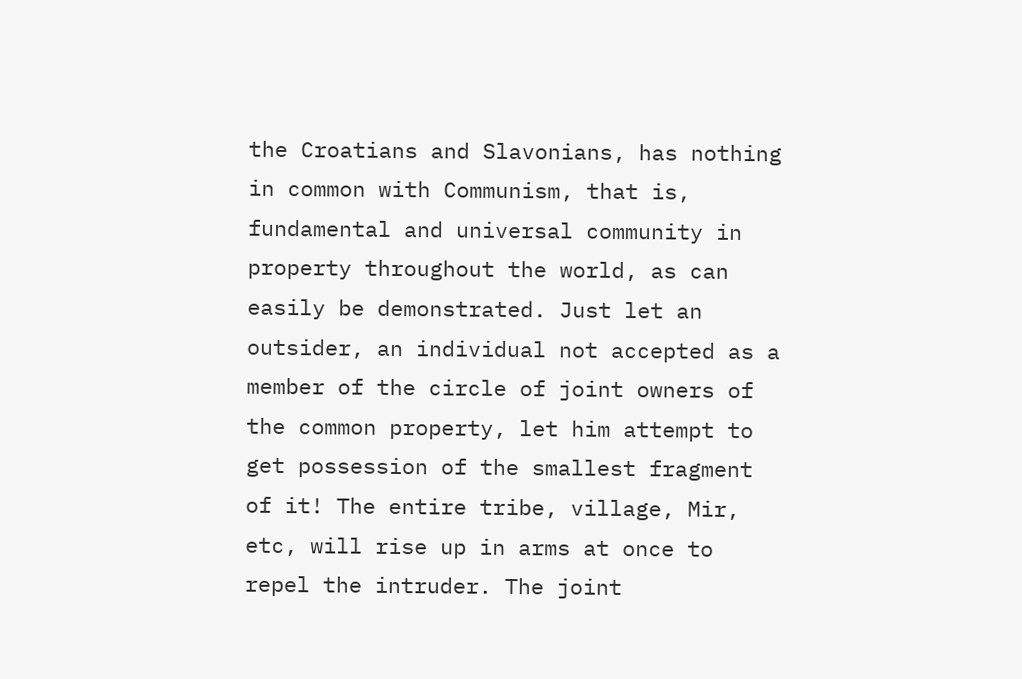the Croatians and Slavonians, has nothing in common with Communism, that is, fundamental and universal community in property throughout the world, as can easily be demonstrated. Just let an outsider, an individual not accepted as a member of the circle of joint owners of the common property, let him attempt to get possession of the smallest fragment of it! The entire tribe, village, Mir, etc, will rise up in arms at once to repel the intruder. The joint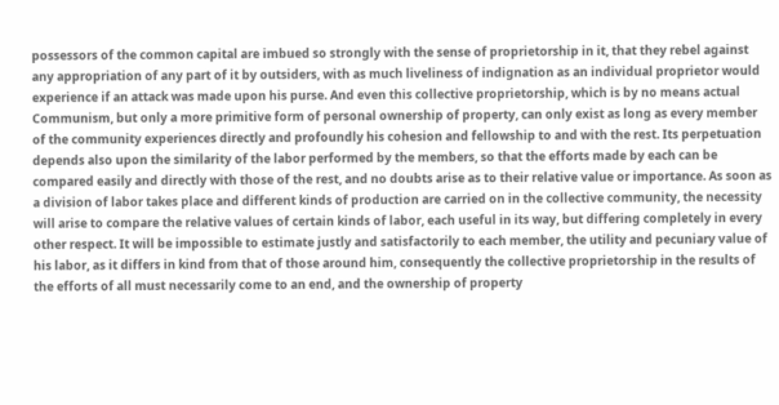possessors of the common capital are imbued so strongly with the sense of proprietorship in it, that they rebel against any appropriation of any part of it by outsiders, with as much liveliness of indignation as an individual proprietor would experience if an attack was made upon his purse. And even this collective proprietorship, which is by no means actual Communism, but only a more primitive form of personal ownership of property, can only exist as long as every member of the community experiences directly and profoundly his cohesion and fellowship to and with the rest. Its perpetuation depends also upon the similarity of the labor performed by the members, so that the efforts made by each can be compared easily and directly with those of the rest, and no doubts arise as to their relative value or importance. As soon as a division of labor takes place and different kinds of production are carried on in the collective community, the necessity will arise to compare the relative values of certain kinds of labor, each useful in its way, but differing completely in every other respect. It will be impossible to estimate justly and satisfactorily to each member, the utility and pecuniary value of his labor, as it differs in kind from that of those around him, consequently the collective proprietorship in the results of the efforts of all must necessarily come to an end, and the ownership of property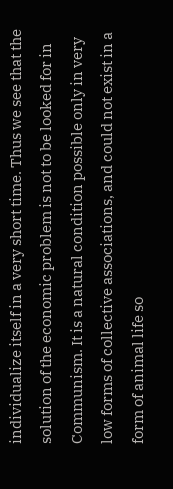individualize itself in a very short time. Thus we see that the solution of the economic problem is not to be looked for in Communism. It is a natural condition possible only in very low forms of collective associations, and could not exist in a form of animal life so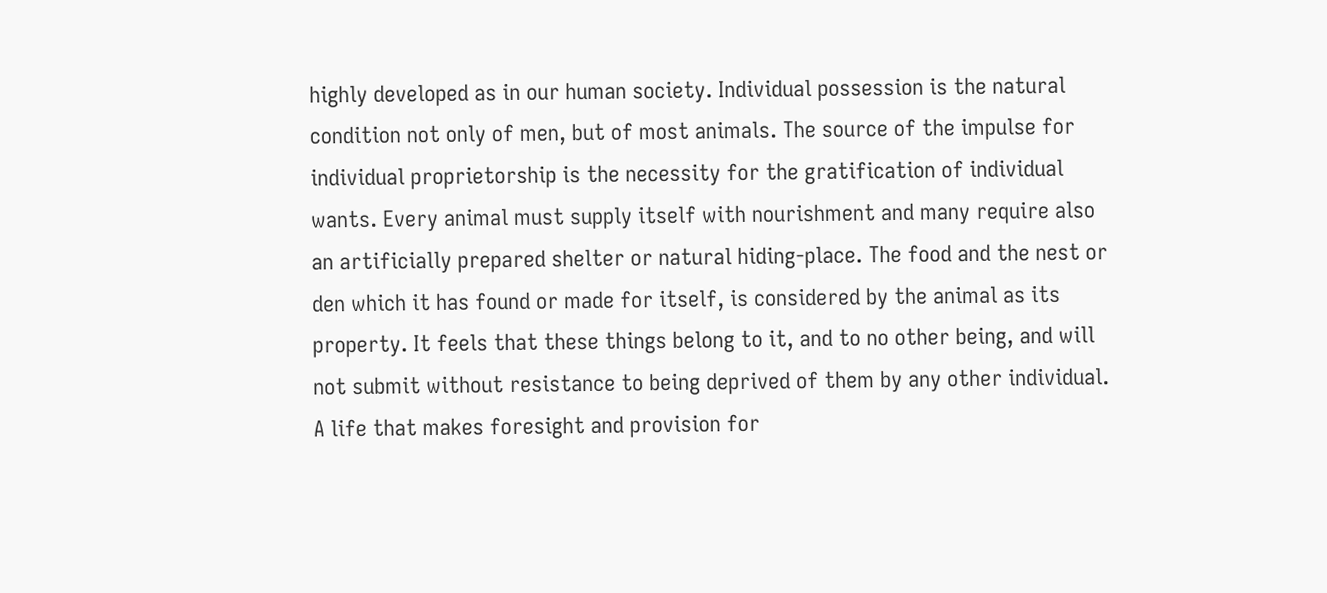highly developed as in our human society. Individual possession is the natural condition not only of men, but of most animals. The source of the impulse for individual proprietorship is the necessity for the gratification of individual wants. Every animal must supply itself with nourishment and many require also an artificially prepared shelter or natural hiding-place. The food and the nest or den which it has found or made for itself, is considered by the animal as its property. It feels that these things belong to it, and to no other being, and will not submit without resistance to being deprived of them by any other individual. A life that makes foresight and provision for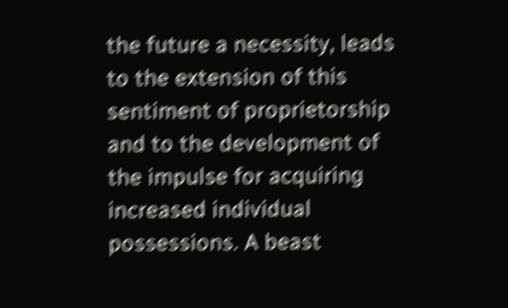the future a necessity, leads to the extension of this sentiment of proprietorship and to the development of the impulse for acquiring increased individual possessions. A beast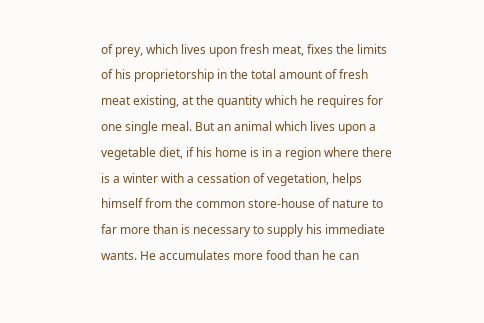of prey, which lives upon fresh meat, fixes the limits of his proprietorship in the total amount of fresh meat existing, at the quantity which he requires for one single meal. But an animal which lives upon a vegetable diet, if his home is in a region where there is a winter with a cessation of vegetation, helps himself from the common store-house of nature to far more than is necessary to supply his immediate wants. He accumulates more food than he can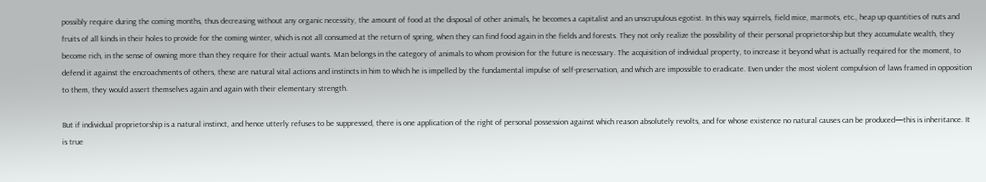possibly require during the coming months, thus decreasing without any organic necessity, the amount of food at the disposal of other animals, he becomes a capitalist and an unscrupulous egotist. In this way squirrels, field mice, marmots, etc., heap up quantities of nuts and fruits of all kinds in their holes to provide for the coming winter, which is not all consumed at the return of spring, when they can find food again in the fields and forests. They not only realize the possibility of their personal proprietorship but they accumulate wealth, they become rich, in the sense of owning more than they require for their actual wants. Man belongs in the category of animals to whom provision for the future is necessary. The acquisition of individual property, to increase it beyond what is actually required for the moment, to defend it against the encroachments of others, these are natural vital actions and instincts in him to which he is impelled by the fundamental impulse of self-preservation, and which are impossible to eradicate. Even under the most violent compulsion of laws framed in opposition to them, they would assert themselves again and again with their elementary strength.

But if individual proprietorship is a natural instinct, and hence utterly refuses to be suppressed, there is one application of the right of personal possession against which reason absolutely revolts, and for whose existence no natural causes can be produced—this is inheritance. It is true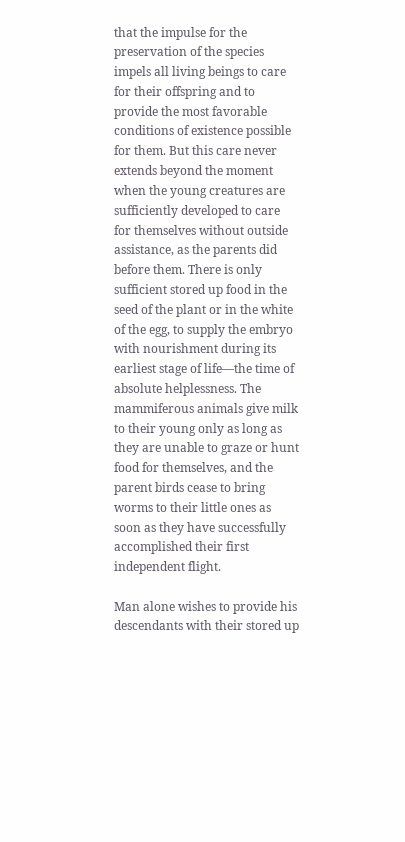that the impulse for the preservation of the species impels all living beings to care for their offspring and to provide the most favorable conditions of existence possible for them. But this care never extends beyond the moment when the young creatures are sufficiently developed to care for themselves without outside assistance, as the parents did before them. There is only sufficient stored up food in the seed of the plant or in the white of the egg, to supply the embryo with nourishment during its earliest stage of life—the time of absolute helplessness. The mammiferous animals give milk to their young only as long as they are unable to graze or hunt food for themselves, and the parent birds cease to bring worms to their little ones as soon as they have successfully accomplished their first independent flight.

Man alone wishes to provide his descendants with their stored up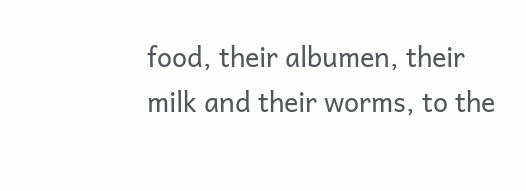food, their albumen, their milk and their worms, to the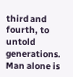third and fourth, to untold generations. Man alone is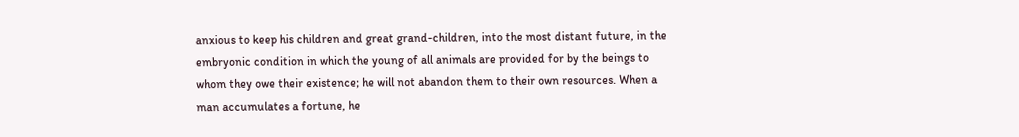anxious to keep his children and great grand-children, into the most distant future, in the embryonic condition in which the young of all animals are provided for by the beings to whom they owe their existence; he will not abandon them to their own resources. When a man accumulates a fortune, he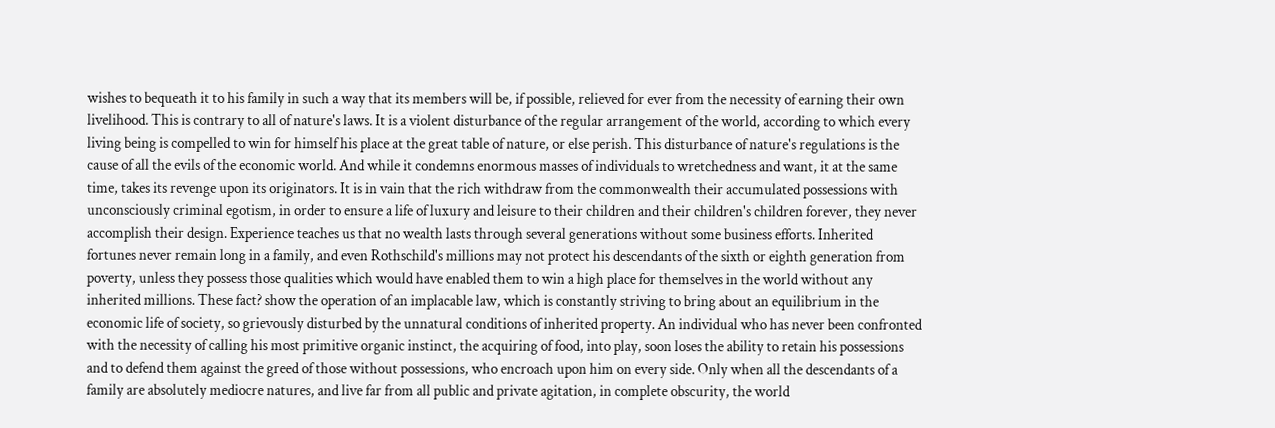wishes to bequeath it to his family in such a way that its members will be, if possible, relieved for ever from the necessity of earning their own livelihood. This is contrary to all of nature's laws. It is a violent disturbance of the regular arrangement of the world, according to which every living being is compelled to win for himself his place at the great table of nature, or else perish. This disturbance of nature's regulations is the cause of all the evils of the economic world. And while it condemns enormous masses of individuals to wretchedness and want, it at the same time, takes its revenge upon its originators. It is in vain that the rich withdraw from the commonwealth their accumulated possessions with unconsciously criminal egotism, in order to ensure a life of luxury and leisure to their children and their children's children forever, they never accomplish their design. Experience teaches us that no wealth lasts through several generations without some business efforts. Inherited fortunes never remain long in a family, and even Rothschild's millions may not protect his descendants of the sixth or eighth generation from poverty, unless they possess those qualities which would have enabled them to win a high place for themselves in the world without any inherited millions. These fact? show the operation of an implacable law, which is constantly striving to bring about an equilibrium in the economic life of society, so grievously disturbed by the unnatural conditions of inherited property. An individual who has never been confronted with the necessity of calling his most primitive organic instinct, the acquiring of food, into play, soon loses the ability to retain his possessions and to defend them against the greed of those without possessions, who encroach upon him on every side. Only when all the descendants of a family are absolutely mediocre natures, and live far from all public and private agitation, in complete obscurity, the world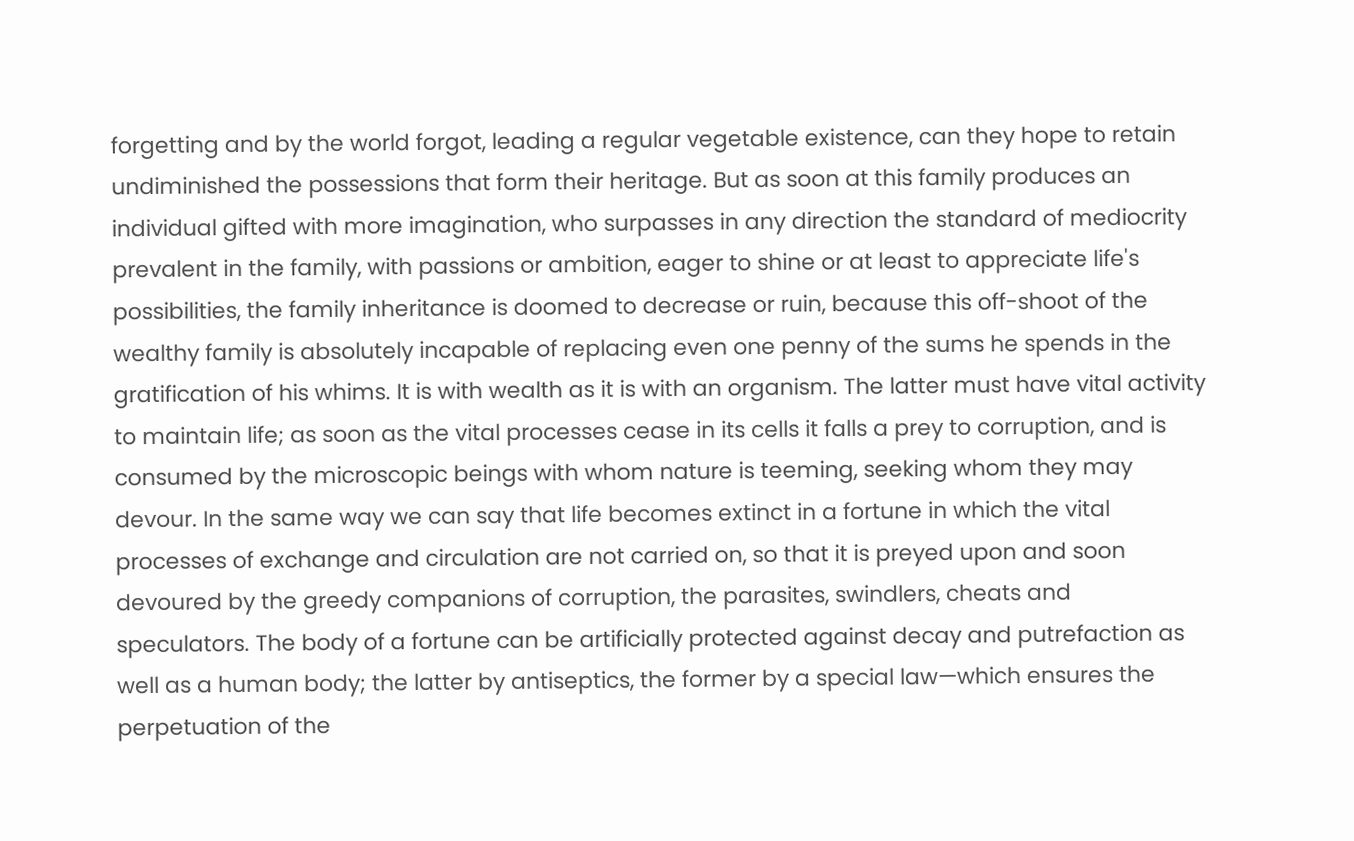forgetting and by the world forgot, leading a regular vegetable existence, can they hope to retain undiminished the possessions that form their heritage. But as soon at this family produces an individual gifted with more imagination, who surpasses in any direction the standard of mediocrity prevalent in the family, with passions or ambition, eager to shine or at least to appreciate life's possibilities, the family inheritance is doomed to decrease or ruin, because this off-shoot of the wealthy family is absolutely incapable of replacing even one penny of the sums he spends in the gratification of his whims. It is with wealth as it is with an organism. The latter must have vital activity to maintain life; as soon as the vital processes cease in its cells it falls a prey to corruption, and is consumed by the microscopic beings with whom nature is teeming, seeking whom they may devour. In the same way we can say that life becomes extinct in a fortune in which the vital processes of exchange and circulation are not carried on, so that it is preyed upon and soon devoured by the greedy companions of corruption, the parasites, swindlers, cheats and speculators. The body of a fortune can be artificially protected against decay and putrefaction as well as a human body; the latter by antiseptics, the former by a special law—which ensures the perpetuation of the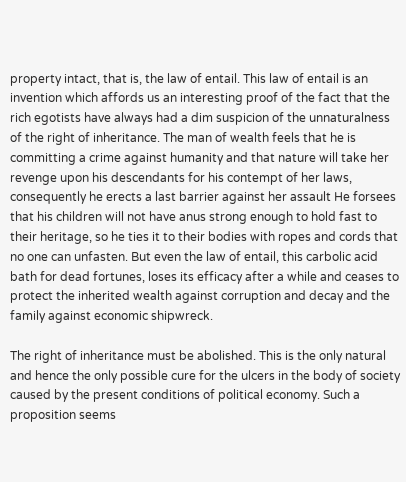property intact, that is, the law of entail. This law of entail is an invention which affords us an interesting proof of the fact that the rich egotists have always had a dim suspicion of the unnaturalness of the right of inheritance. The man of wealth feels that he is committing a crime against humanity and that nature will take her revenge upon his descendants for his contempt of her laws, consequently he erects a last barrier against her assault He forsees that his children will not have anus strong enough to hold fast to their heritage, so he ties it to their bodies with ropes and cords that no one can unfasten. But even the law of entail, this carbolic acid bath for dead fortunes, loses its efficacy after a while and ceases to protect the inherited wealth against corruption and decay and the family against economic shipwreck.

The right of inheritance must be abolished. This is the only natural and hence the only possible cure for the ulcers in the body of society caused by the present conditions of political economy. Such a proposition seems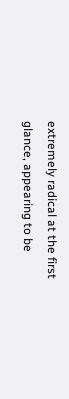extremely radical at the first glance, appearing to be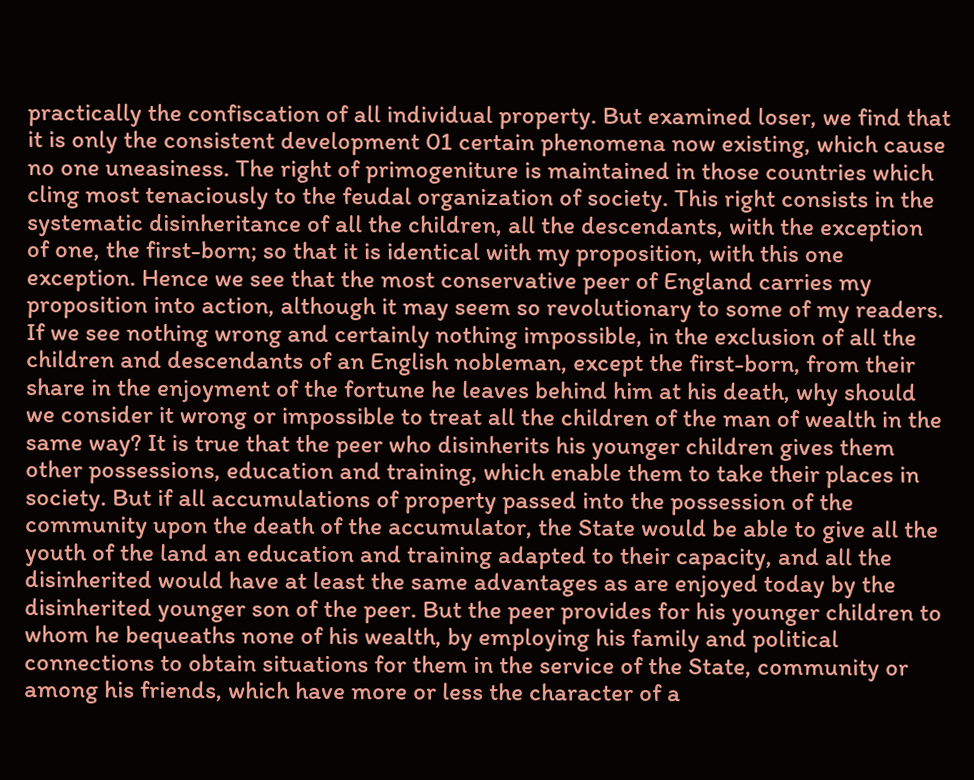practically the confiscation of all individual property. But examined loser, we find that it is only the consistent development 01 certain phenomena now existing, which cause no one uneasiness. The right of primogeniture is maintained in those countries which cling most tenaciously to the feudal organization of society. This right consists in the systematic disinheritance of all the children, all the descendants, with the exception of one, the first-born; so that it is identical with my proposition, with this one exception. Hence we see that the most conservative peer of England carries my proposition into action, although it may seem so revolutionary to some of my readers. If we see nothing wrong and certainly nothing impossible, in the exclusion of all the children and descendants of an English nobleman, except the first-born, from their share in the enjoyment of the fortune he leaves behind him at his death, why should we consider it wrong or impossible to treat all the children of the man of wealth in the same way? It is true that the peer who disinherits his younger children gives them other possessions, education and training, which enable them to take their places in society. But if all accumulations of property passed into the possession of the community upon the death of the accumulator, the State would be able to give all the youth of the land an education and training adapted to their capacity, and all the disinherited would have at least the same advantages as are enjoyed today by the disinherited younger son of the peer. But the peer provides for his younger children to whom he bequeaths none of his wealth, by employing his family and political connections to obtain situations for them in the service of the State, community or among his friends, which have more or less the character of a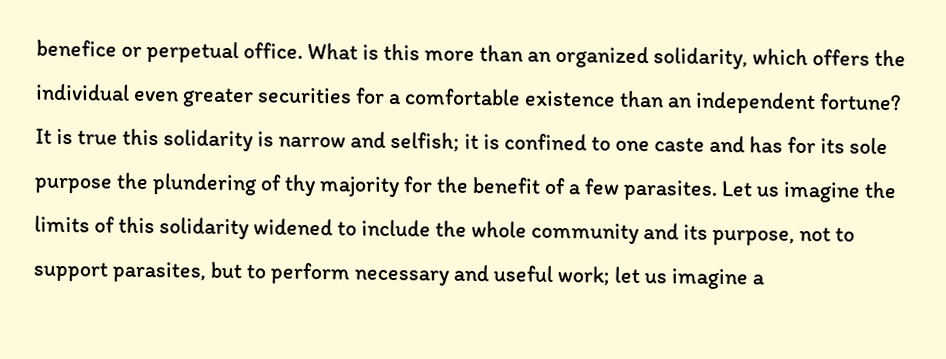benefice or perpetual office. What is this more than an organized solidarity, which offers the individual even greater securities for a comfortable existence than an independent fortune? It is true this solidarity is narrow and selfish; it is confined to one caste and has for its sole purpose the plundering of thy majority for the benefit of a few parasites. Let us imagine the limits of this solidarity widened to include the whole community and its purpose, not to support parasites, but to perform necessary and useful work; let us imagine a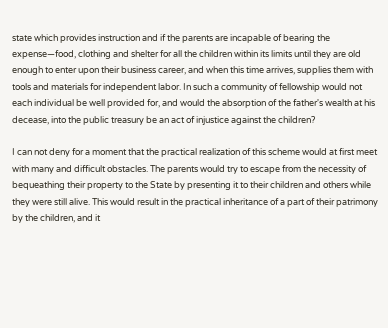state which provides instruction and if the parents are incapable of bearing the expense—food, clothing and shelter for all the children within its limits until they are old enough to enter upon their business career, and when this time arrives, supplies them with tools and materials for independent labor. In such a community of fellowship would not each individual be well provided for, and would the absorption of the father's wealth at his decease, into the public treasury be an act of injustice against the children?

I can not deny for a moment that the practical realization of this scheme would at first meet with many and difficult obstacles. The parents would try to escape from the necessity of bequeathing their property to the State by presenting it to their children and others while they were still alive. This would result in the practical inheritance of a part of their patrimony by the children, and it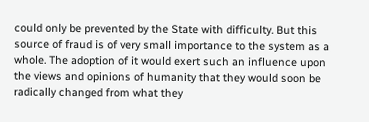could only be prevented by the State with difficulty. But this source of fraud is of very small importance to the system as a whole. The adoption of it would exert such an influence upon the views and opinions of humanity that they would soon be radically changed from what they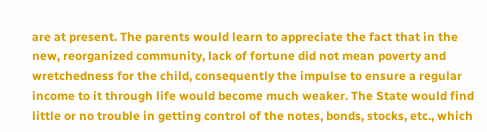are at present. The parents would learn to appreciate the fact that in the new, reorganized community, lack of fortune did not mean poverty and wretchedness for the child, consequently the impulse to ensure a regular income to it through life would become much weaker. The State would find little or no trouble in getting control of the notes, bonds, stocks, etc., which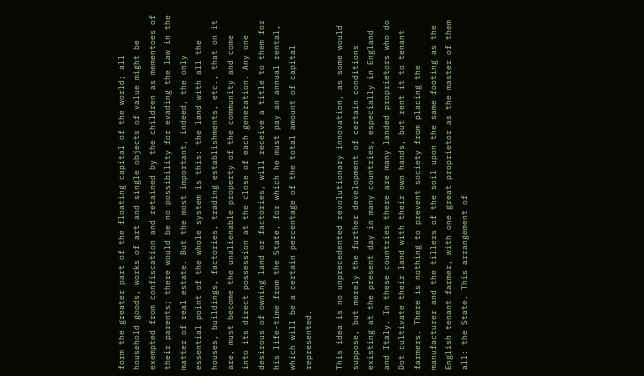form the greater part of the floating capital of the world; all household goods, works of art and single objects of value might be exempted from confiscation and retained by the children as mementoes of their parents; there would be no possibility for evading the law in the matter of real estate. But the most important, indeed, the only essential point of the whole system is this: the land with all the houses, buildings, factories, trading establishments, etc., that on it are, must become the unalienable property of the community and come into its direct possession at the close of each generation. Any one desirous of owning land or factories, will receive a title to them for his life-time from the State, for which he must pay an annual rental, which will be a certain percentage of the total amount of capital represented.

This idea is no unprecedented revolutionary innovation, as some would suppose, but merely the further development of certain conditions existing at the present day in many countries, especially in England and Italy. In these countries there are many landed proprietors who do Dot cultivate their land with their own hands, but rent it to tenant farmers. There is nothing to prevent society from placing the manufacturer and the tillers of the soil upon the same footing as the English tenant farmer, with one great proprietor as the master of them all: the State. This arrangement of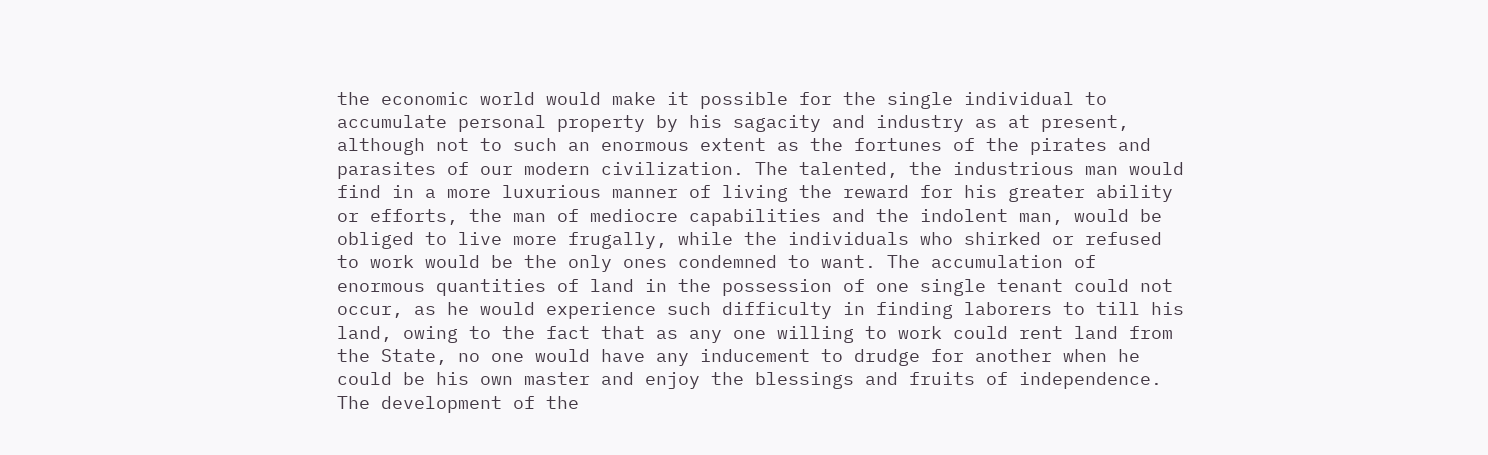the economic world would make it possible for the single individual to accumulate personal property by his sagacity and industry as at present, although not to such an enormous extent as the fortunes of the pirates and parasites of our modern civilization. The talented, the industrious man would find in a more luxurious manner of living the reward for his greater ability or efforts, the man of mediocre capabilities and the indolent man, would be obliged to live more frugally, while the individuals who shirked or refused to work would be the only ones condemned to want. The accumulation of enormous quantities of land in the possession of one single tenant could not occur, as he would experience such difficulty in finding laborers to till his land, owing to the fact that as any one willing to work could rent land from the State, no one would have any inducement to drudge for another when he could be his own master and enjoy the blessings and fruits of independence. The development of the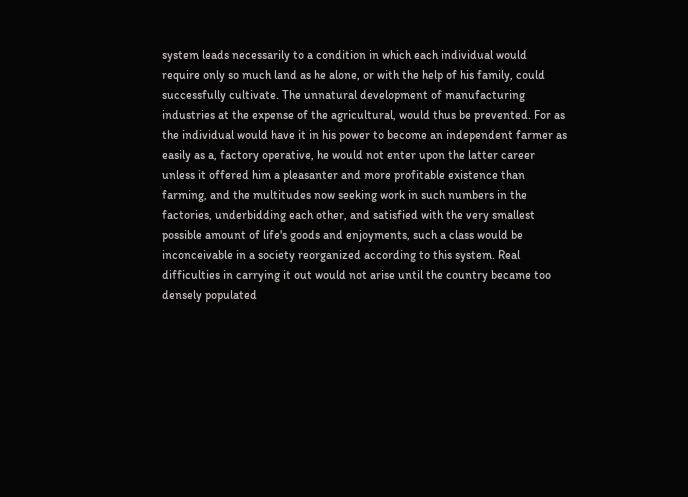system leads necessarily to a condition in which each individual would require only so much land as he alone, or with the help of his family, could successfully cultivate. The unnatural development of manufacturing industries at the expense of the agricultural, would thus be prevented. For as the individual would have it in his power to become an independent farmer as easily as a, factory operative, he would not enter upon the latter career unless it offered him a pleasanter and more profitable existence than farming, and the multitudes now seeking work in such numbers in the factories, underbidding each other, and satisfied with the very smallest possible amount of life's goods and enjoyments, such a class would be inconceivable in a society reorganized according to this system. Real difficulties in carrying it out would not arise until the country became too densely populated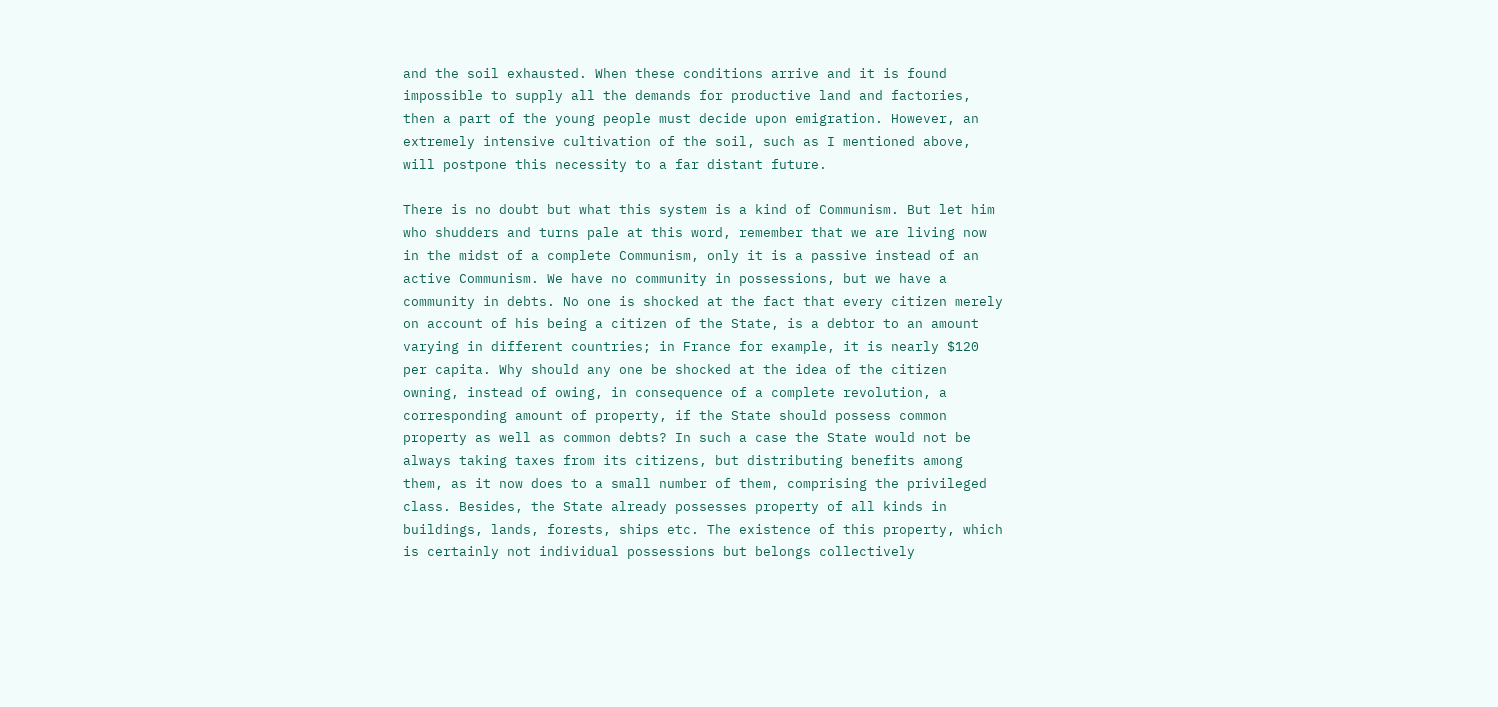and the soil exhausted. When these conditions arrive and it is found impossible to supply all the demands for productive land and factories, then a part of the young people must decide upon emigration. However, an extremely intensive cultivation of the soil, such as I mentioned above, will postpone this necessity to a far distant future.

There is no doubt but what this system is a kind of Communism. But let him who shudders and turns pale at this word, remember that we are living now in the midst of a complete Communism, only it is a passive instead of an active Communism. We have no community in possessions, but we have a community in debts. No one is shocked at the fact that every citizen merely on account of his being a citizen of the State, is a debtor to an amount varying in different countries; in France for example, it is nearly $120 per capita. Why should any one be shocked at the idea of the citizen owning, instead of owing, in consequence of a complete revolution, a corresponding amount of property, if the State should possess common property as well as common debts? In such a case the State would not be always taking taxes from its citizens, but distributing benefits among them, as it now does to a small number of them, comprising the privileged class. Besides, the State already possesses property of all kinds in buildings, lands, forests, ships etc. The existence of this property, which is certainly not individual possessions but belongs collectively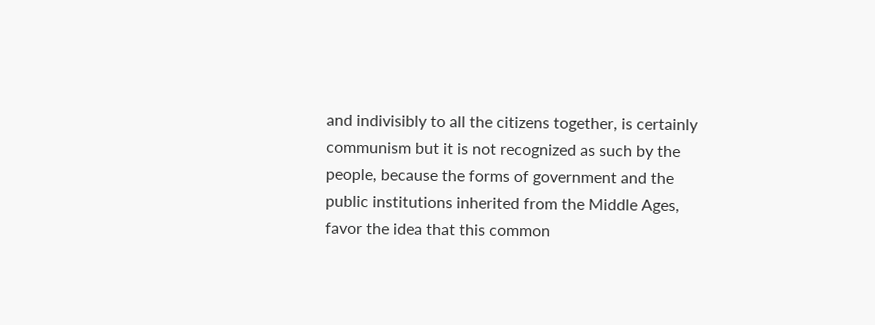and indivisibly to all the citizens together, is certainly communism but it is not recognized as such by the people, because the forms of government and the public institutions inherited from the Middle Ages, favor the idea that this common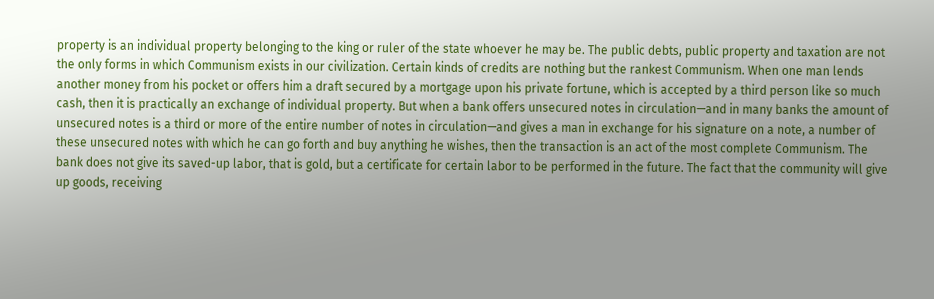property is an individual property belonging to the king or ruler of the state whoever he may be. The public debts, public property and taxation are not the only forms in which Communism exists in our civilization. Certain kinds of credits are nothing but the rankest Communism. When one man lends another money from his pocket or offers him a draft secured by a mortgage upon his private fortune, which is accepted by a third person like so much cash, then it is practically an exchange of individual property. But when a bank offers unsecured notes in circulation—and in many banks the amount of unsecured notes is a third or more of the entire number of notes in circulation—and gives a man in exchange for his signature on a note, a number of these unsecured notes with which he can go forth and buy anything he wishes, then the transaction is an act of the most complete Communism. The bank does not give its saved-up labor, that is gold, but a certificate for certain labor to be performed in the future. The fact that the community will give up goods, receiving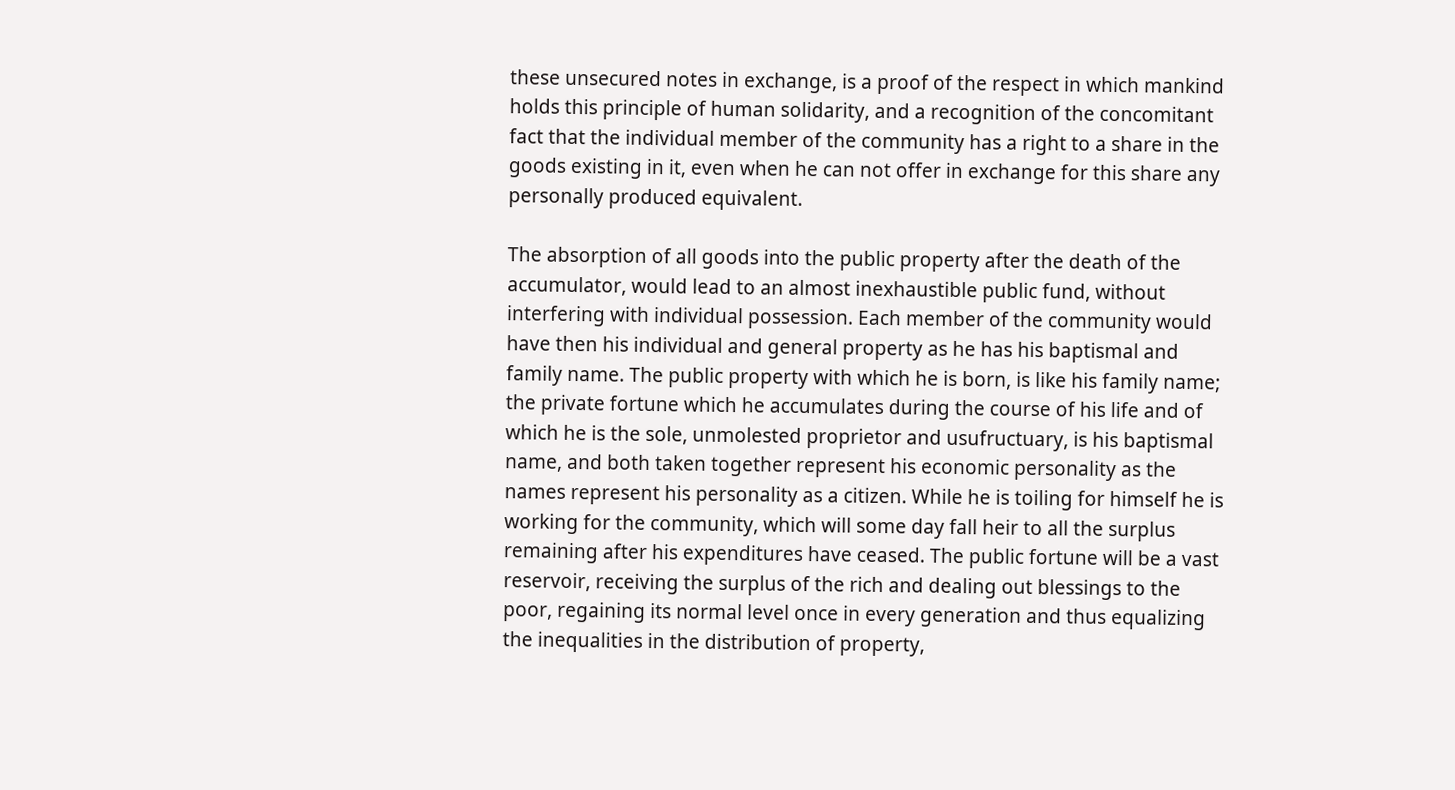these unsecured notes in exchange, is a proof of the respect in which mankind holds this principle of human solidarity, and a recognition of the concomitant fact that the individual member of the community has a right to a share in the goods existing in it, even when he can not offer in exchange for this share any personally produced equivalent.

The absorption of all goods into the public property after the death of the accumulator, would lead to an almost inexhaustible public fund, without interfering with individual possession. Each member of the community would have then his individual and general property as he has his baptismal and family name. The public property with which he is born, is like his family name; the private fortune which he accumulates during the course of his life and of which he is the sole, unmolested proprietor and usufructuary, is his baptismal name, and both taken together represent his economic personality as the names represent his personality as a citizen. While he is toiling for himself he is working for the community, which will some day fall heir to all the surplus remaining after his expenditures have ceased. The public fortune will be a vast reservoir, receiving the surplus of the rich and dealing out blessings to the poor, regaining its normal level once in every generation and thus equalizing the inequalities in the distribution of property,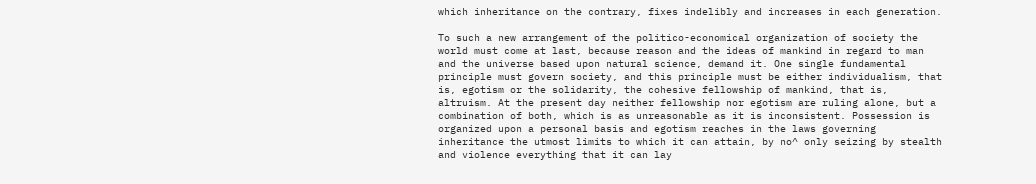which inheritance on the contrary, fixes indelibly and increases in each generation.

To such a new arrangement of the politico-economical organization of society the world must come at last, because reason and the ideas of mankind in regard to man and the universe based upon natural science, demand it. One single fundamental principle must govern society, and this principle must be either individualism, that is, egotism or the solidarity, the cohesive fellowship of mankind, that is, altruism. At the present day neither fellowship nor egotism are ruling alone, but a combination of both, which is as unreasonable as it is inconsistent. Possession is organized upon a personal basis and egotism reaches in the laws governing inheritance the utmost limits to which it can attain, by no^ only seizing by stealth and violence everything that it can lay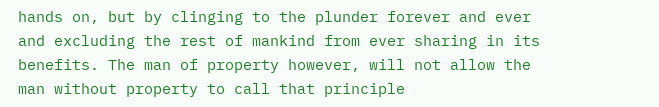hands on, but by clinging to the plunder forever and ever and excluding the rest of mankind from ever sharing in its benefits. The man of property however, will not allow the man without property to call that principle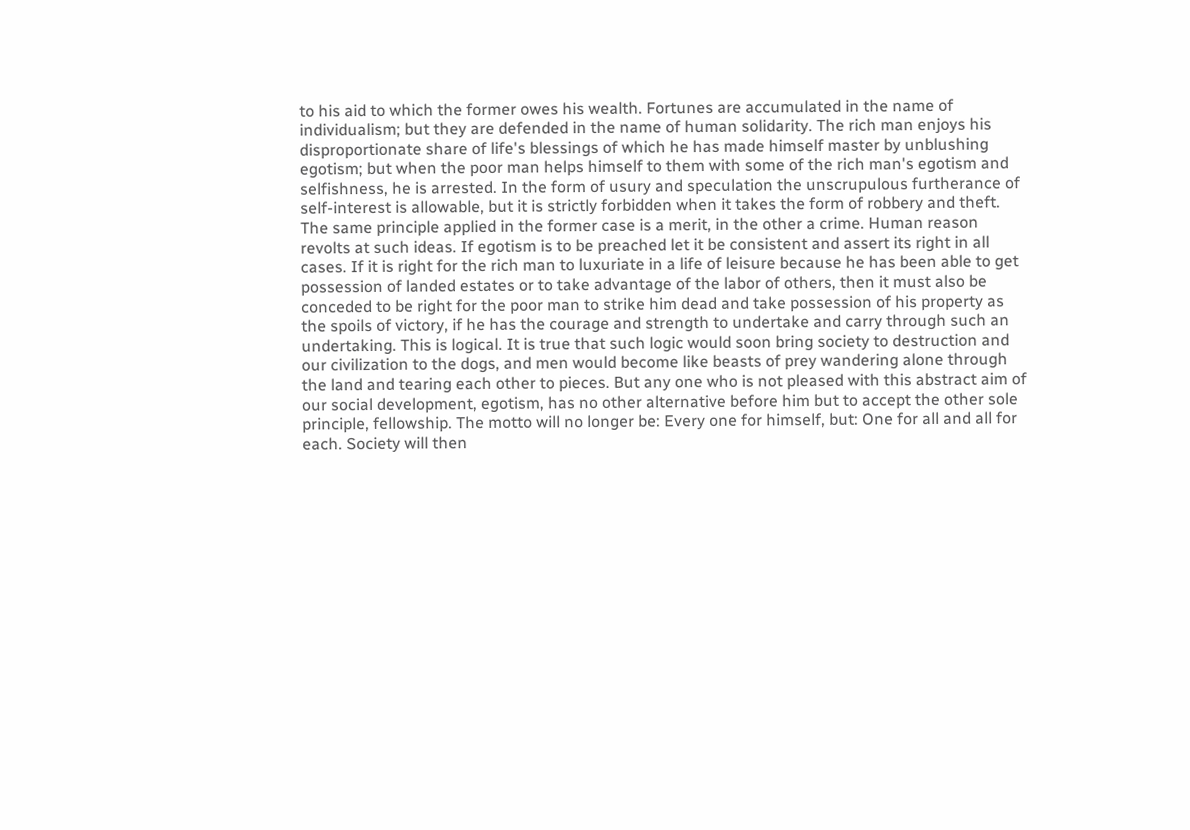to his aid to which the former owes his wealth. Fortunes are accumulated in the name of individualism; but they are defended in the name of human solidarity. The rich man enjoys his disproportionate share of life's blessings of which he has made himself master by unblushing egotism; but when the poor man helps himself to them with some of the rich man's egotism and selfishness, he is arrested. In the form of usury and speculation the unscrupulous furtherance of self-interest is allowable, but it is strictly forbidden when it takes the form of robbery and theft. The same principle applied in the former case is a merit, in the other a crime. Human reason revolts at such ideas. If egotism is to be preached let it be consistent and assert its right in all cases. If it is right for the rich man to luxuriate in a life of leisure because he has been able to get possession of landed estates or to take advantage of the labor of others, then it must also be conceded to be right for the poor man to strike him dead and take possession of his property as the spoils of victory, if he has the courage and strength to undertake and carry through such an undertaking. This is logical. It is true that such logic would soon bring society to destruction and our civilization to the dogs, and men would become like beasts of prey wandering alone through the land and tearing each other to pieces. But any one who is not pleased with this abstract aim of our social development, egotism, has no other alternative before him but to accept the other sole principle, fellowship. The motto will no longer be: Every one for himself, but: One for all and all for each. Society will then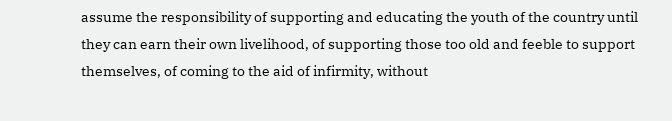assume the responsibility of supporting and educating the youth of the country until they can earn their own livelihood, of supporting those too old and feeble to support themselves, of coming to the aid of infirmity, without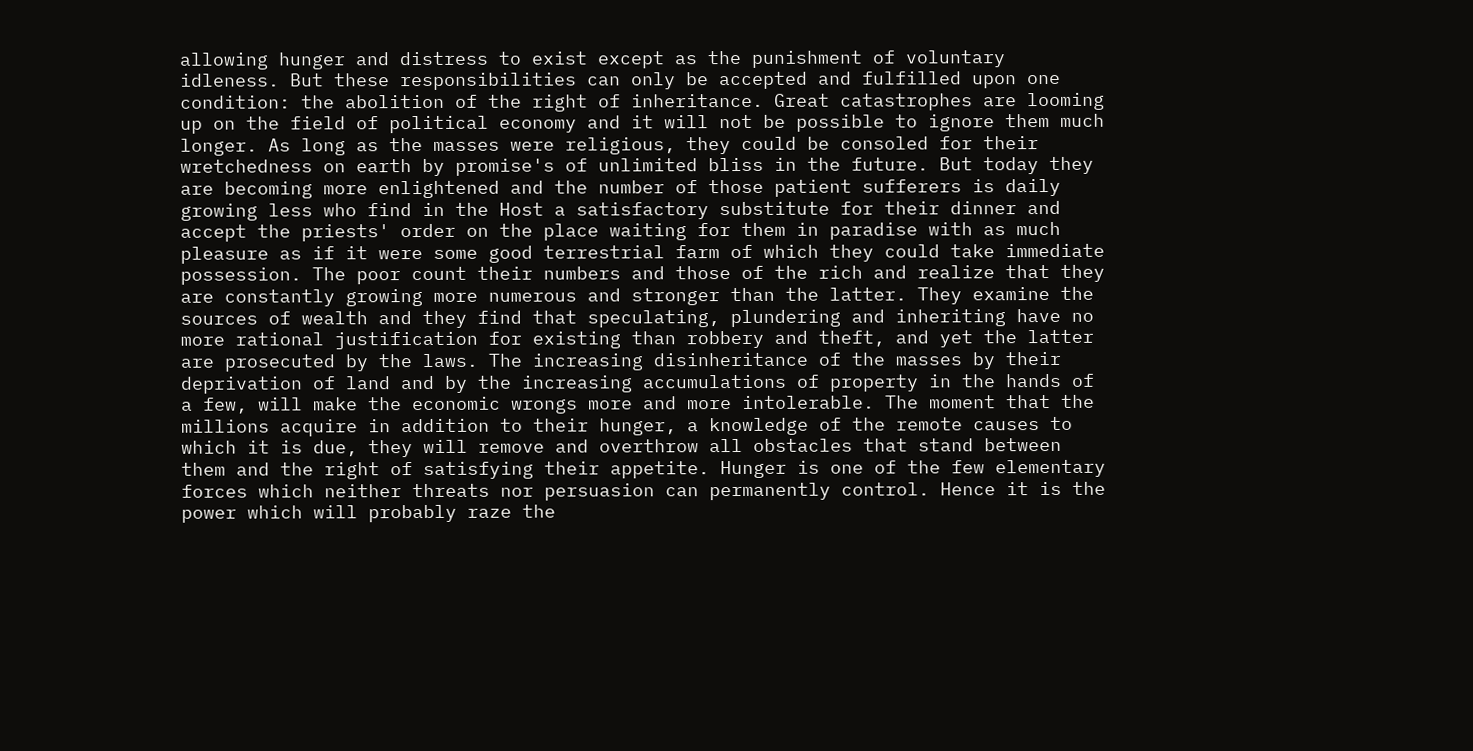allowing hunger and distress to exist except as the punishment of voluntary idleness. But these responsibilities can only be accepted and fulfilled upon one condition: the abolition of the right of inheritance. Great catastrophes are looming up on the field of political economy and it will not be possible to ignore them much longer. As long as the masses were religious, they could be consoled for their wretchedness on earth by promise's of unlimited bliss in the future. But today they are becoming more enlightened and the number of those patient sufferers is daily growing less who find in the Host a satisfactory substitute for their dinner and accept the priests' order on the place waiting for them in paradise with as much pleasure as if it were some good terrestrial farm of which they could take immediate possession. The poor count their numbers and those of the rich and realize that they are constantly growing more numerous and stronger than the latter. They examine the sources of wealth and they find that speculating, plundering and inheriting have no more rational justification for existing than robbery and theft, and yet the latter are prosecuted by the laws. The increasing disinheritance of the masses by their deprivation of land and by the increasing accumulations of property in the hands of a few, will make the economic wrongs more and more intolerable. The moment that the millions acquire in addition to their hunger, a knowledge of the remote causes to which it is due, they will remove and overthrow all obstacles that stand between them and the right of satisfying their appetite. Hunger is one of the few elementary forces which neither threats nor persuasion can permanently control. Hence it is the power which will probably raze the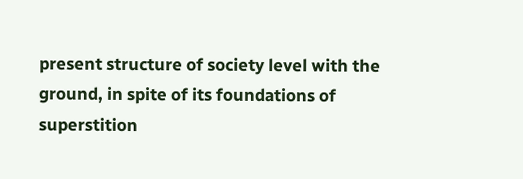present structure of society level with the ground, in spite of its foundations of superstition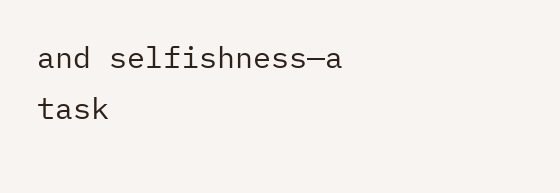and selfishness—a task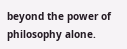beyond the power of philosophy alone.